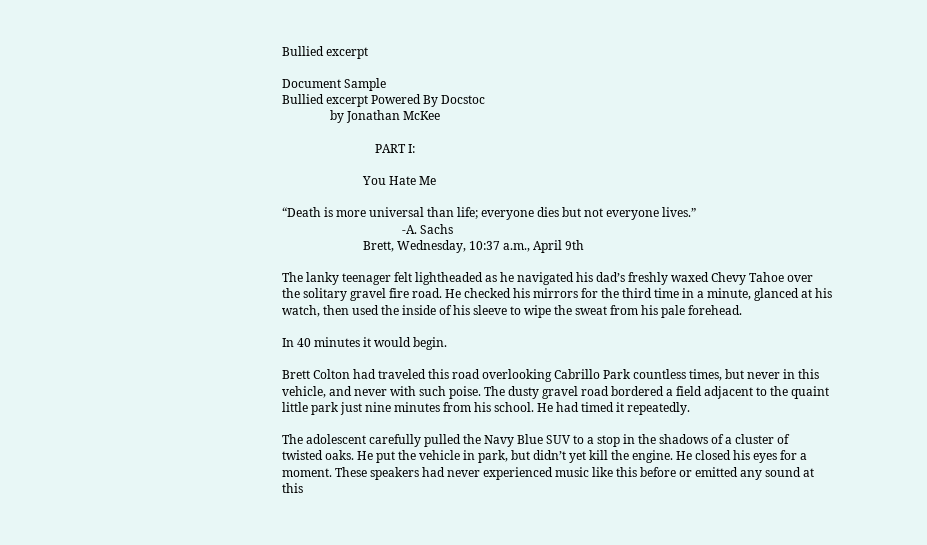Bullied excerpt

Document Sample
Bullied excerpt Powered By Docstoc
                by Jonathan McKee

                               PART I:

                           You Hate Me

“Death is more universal than life; everyone dies but not everyone lives.”
                                        -A. Sachs
                           Brett, Wednesday, 10:37 a.m., April 9th

The lanky teenager felt lightheaded as he navigated his dad’s freshly waxed Chevy Tahoe over
the solitary gravel fire road. He checked his mirrors for the third time in a minute, glanced at his
watch, then used the inside of his sleeve to wipe the sweat from his pale forehead.

In 40 minutes it would begin.

Brett Colton had traveled this road overlooking Cabrillo Park countless times, but never in this
vehicle, and never with such poise. The dusty gravel road bordered a field adjacent to the quaint
little park just nine minutes from his school. He had timed it repeatedly.

The adolescent carefully pulled the Navy Blue SUV to a stop in the shadows of a cluster of
twisted oaks. He put the vehicle in park, but didn’t yet kill the engine. He closed his eyes for a
moment. These speakers had never experienced music like this before or emitted any sound at
this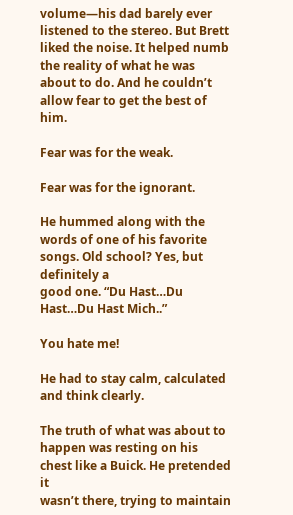volume—his dad barely ever listened to the stereo. But Brett liked the noise. It helped numb
the reality of what he was about to do. And he couldn’t allow fear to get the best of him.

Fear was for the weak.

Fear was for the ignorant.

He hummed along with the words of one of his favorite songs. Old school? Yes, but definitely a
good one. “Du Hast…Du Hast…Du Hast Mich..”

You hate me!

He had to stay calm, calculated and think clearly.

The truth of what was about to happen was resting on his chest like a Buick. He pretended it
wasn’t there, trying to maintain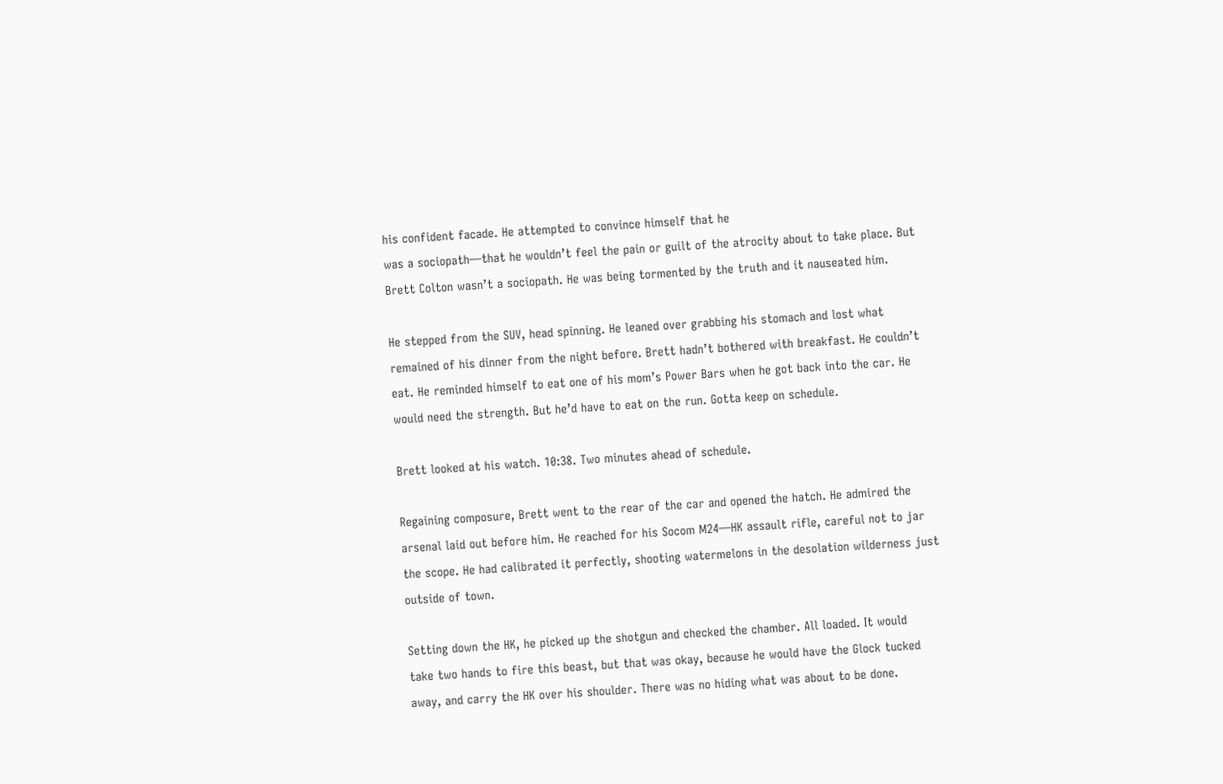his confident facade. He attempted to convince himself that he
was a sociopath—that he wouldn’t feel the pain or guilt of the atrocity about to take place. But
Brett Colton wasn’t a sociopath. He was being tormented by the truth and it nauseated him.

He stepped from the SUV, head spinning. He leaned over grabbing his stomach and lost what
remained of his dinner from the night before. Brett hadn’t bothered with breakfast. He couldn’t
eat. He reminded himself to eat one of his mom’s Power Bars when he got back into the car. He
would need the strength. But he’d have to eat on the run. Gotta keep on schedule.

Brett looked at his watch. 10:38. Two minutes ahead of schedule.

Regaining composure, Brett went to the rear of the car and opened the hatch. He admired the
arsenal laid out before him. He reached for his Socom M24—HK assault rifle, careful not to jar
the scope. He had calibrated it perfectly, shooting watermelons in the desolation wilderness just
outside of town.

Setting down the HK, he picked up the shotgun and checked the chamber. All loaded. It would
take two hands to fire this beast, but that was okay, because he would have the Glock tucked
away, and carry the HK over his shoulder. There was no hiding what was about to be done.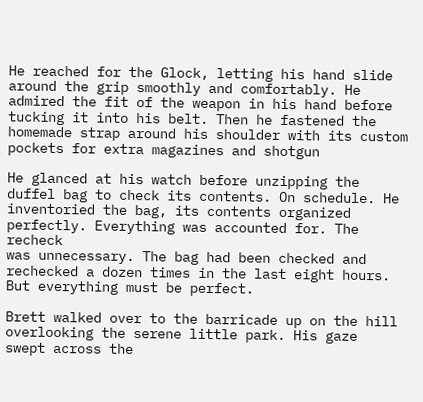He reached for the Glock, letting his hand slide around the grip smoothly and comfortably. He
admired the fit of the weapon in his hand before tucking it into his belt. Then he fastened the
homemade strap around his shoulder with its custom pockets for extra magazines and shotgun

He glanced at his watch before unzipping the duffel bag to check its contents. On schedule. He
inventoried the bag, its contents organized perfectly. Everything was accounted for. The recheck
was unnecessary. The bag had been checked and rechecked a dozen times in the last eight hours.
But everything must be perfect.

Brett walked over to the barricade up on the hill overlooking the serene little park. His gaze
swept across the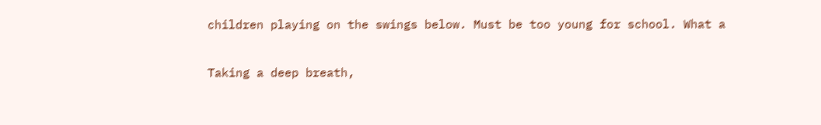children playing on the swings below. Must be too young for school. What a

Taking a deep breath,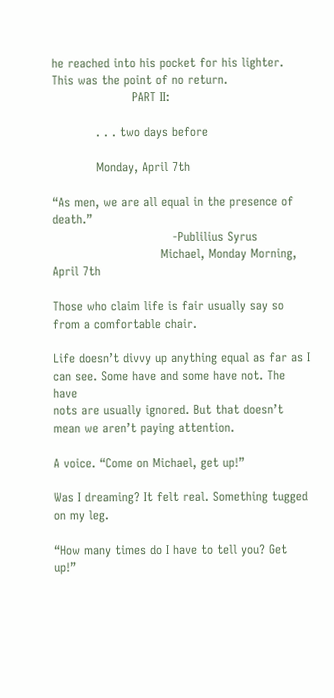he reached into his pocket for his lighter. This was the point of no return.
                    PART II:

           . . . two days before

           Monday, April 7th

“As men, we are all equal in the presence of death.”
                              -Publilius Syrus
                           Michael, Monday Morning, April 7th

Those who claim life is fair usually say so from a comfortable chair.

Life doesn’t divvy up anything equal as far as I can see. Some have and some have not. The have
nots are usually ignored. But that doesn’t mean we aren’t paying attention.

A voice. “Come on Michael, get up!”

Was I dreaming? It felt real. Something tugged on my leg.

“How many times do I have to tell you? Get up!”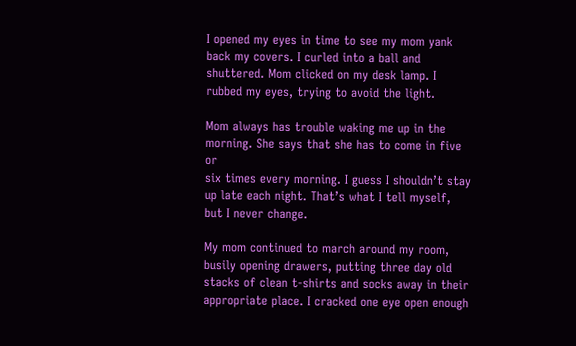I opened my eyes in time to see my mom yank back my covers. I curled into a ball and
shuttered. Mom clicked on my desk lamp. I rubbed my eyes, trying to avoid the light.

Mom always has trouble waking me up in the morning. She says that she has to come in five or
six times every morning. I guess I shouldn’t stay up late each night. That’s what I tell myself,
but I never change.

My mom continued to march around my room, busily opening drawers, putting three day old
stacks of clean t-shirts and socks away in their appropriate place. I cracked one eye open enough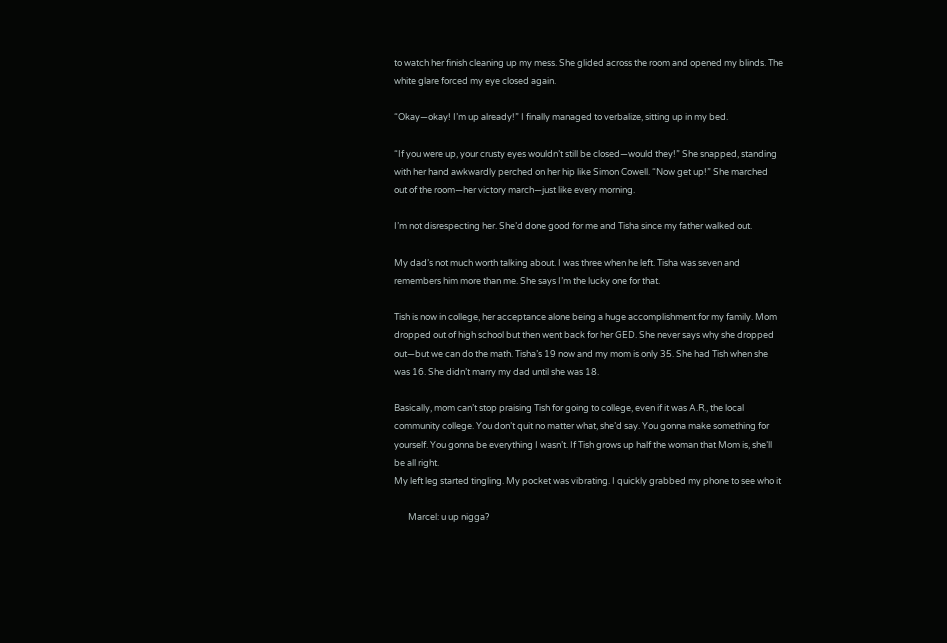to watch her finish cleaning up my mess. She glided across the room and opened my blinds. The
white glare forced my eye closed again.

“Okay—okay! I’m up already!” I finally managed to verbalize, sitting up in my bed.

“If you were up, your crusty eyes wouldn’t still be closed—would they!” She snapped, standing
with her hand awkwardly perched on her hip like Simon Cowell. “Now get up!” She marched
out of the room—her victory march—just like every morning.

I’m not disrespecting her. She’d done good for me and Tisha since my father walked out.

My dad’s not much worth talking about. I was three when he left. Tisha was seven and
remembers him more than me. She says I’m the lucky one for that.

Tish is now in college, her acceptance alone being a huge accomplishment for my family. Mom
dropped out of high school but then went back for her GED. She never says why she dropped
out—but we can do the math. Tisha’s 19 now and my mom is only 35. She had Tish when she
was 16. She didn’t marry my dad until she was 18.

Basically, mom can’t stop praising Tish for going to college, even if it was A.R., the local
community college. You don’t quit no matter what, she’d say. You gonna make something for
yourself. You gonna be everything I wasn’t. If Tish grows up half the woman that Mom is, she’ll
be all right.
My left leg started tingling. My pocket was vibrating. I quickly grabbed my phone to see who it

       Marcel: u up nigga?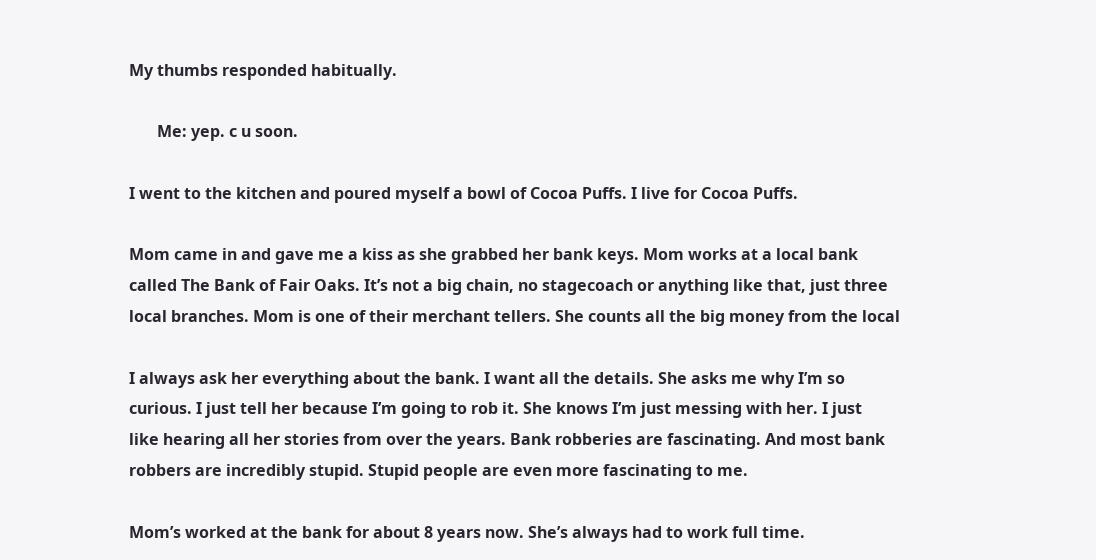My thumbs responded habitually.

       Me: yep. c u soon.

I went to the kitchen and poured myself a bowl of Cocoa Puffs. I live for Cocoa Puffs.

Mom came in and gave me a kiss as she grabbed her bank keys. Mom works at a local bank
called The Bank of Fair Oaks. It’s not a big chain, no stagecoach or anything like that, just three
local branches. Mom is one of their merchant tellers. She counts all the big money from the local

I always ask her everything about the bank. I want all the details. She asks me why I’m so
curious. I just tell her because I’m going to rob it. She knows I’m just messing with her. I just
like hearing all her stories from over the years. Bank robberies are fascinating. And most bank
robbers are incredibly stupid. Stupid people are even more fascinating to me.

Mom’s worked at the bank for about 8 years now. She’s always had to work full time.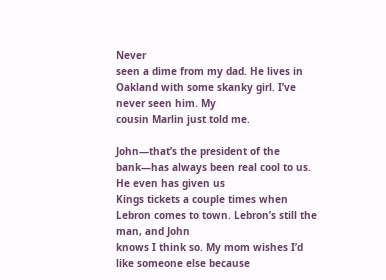Never
seen a dime from my dad. He lives in Oakland with some skanky girl. I’ve never seen him. My
cousin Marlin just told me.

John—that’s the president of the bank—has always been real cool to us. He even has given us
Kings tickets a couple times when Lebron comes to town. Lebron’s still the man, and John
knows I think so. My mom wishes I’d like someone else because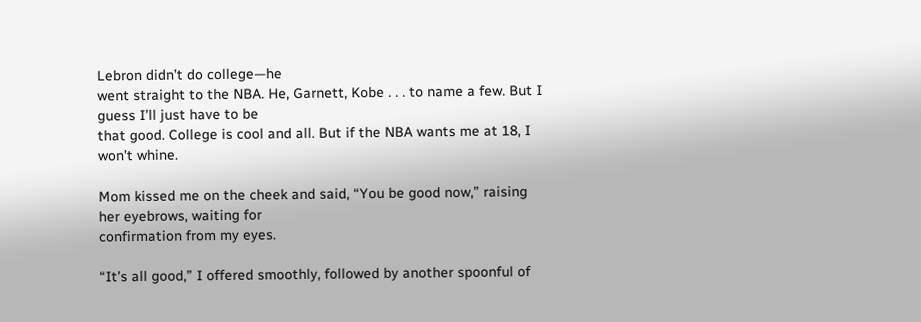Lebron didn’t do college—he
went straight to the NBA. He, Garnett, Kobe . . . to name a few. But I guess I’ll just have to be
that good. College is cool and all. But if the NBA wants me at 18, I won’t whine.

Mom kissed me on the cheek and said, “You be good now,” raising her eyebrows, waiting for
confirmation from my eyes.

“It’s all good,” I offered smoothly, followed by another spoonful of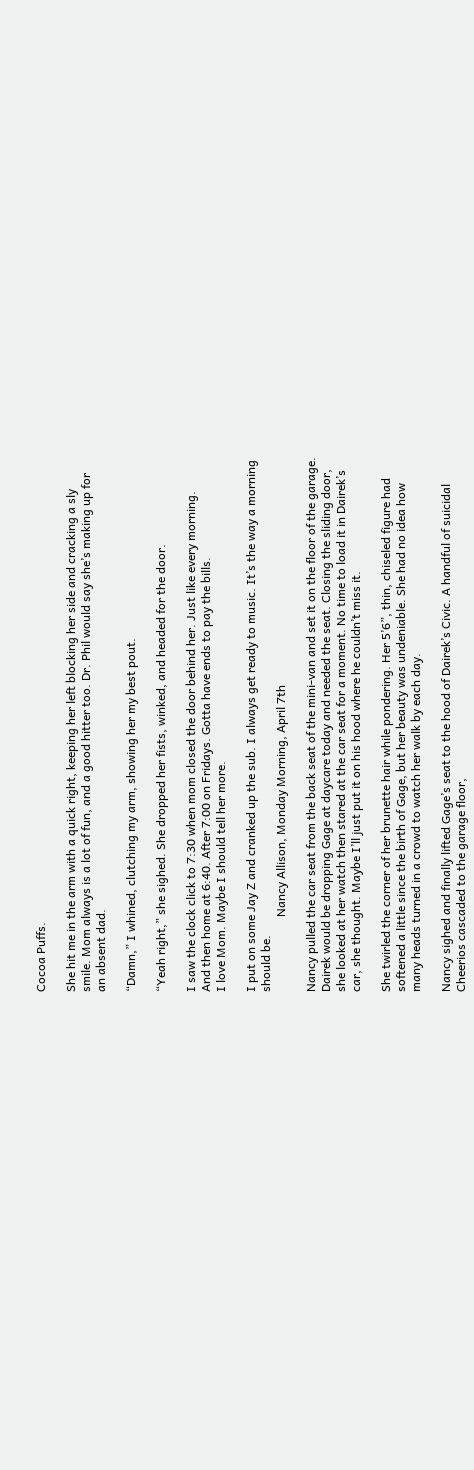Cocoa Puffs.

She hit me in the arm with a quick right, keeping her left blocking her side and cracking a sly
smile. Mom always is a lot of fun, and a good hitter too. Dr. Phil would say she’s making up for
an absent dad.

“Damn,” I whined, clutching my arm, showing her my best pout.

“Yeah right,” she sighed. She dropped her fists, winked, and headed for the door.

I saw the clock click to 7:30 when mom closed the door behind her. Just like every morning.
And then home at 6:40. After 7:00 on Fridays. Gotta have ends to pay the bills.
I love Mom. Maybe I should tell her more.

I put on some Jay Z and cranked up the sub. I always get ready to music. It’s the way a morning
should be.
                         Nancy Allison, Monday Morning, April 7th

Nancy pulled the car seat from the back seat of the mini-van and set it on the floor of the garage.
Dairek would be dropping Gage at daycare today and needed the seat. Closing the sliding door,
she looked at her watch then stared at the car seat for a moment. No time to load it in Dairek’s
car, she thought. Maybe I’ll just put it on his hood where he couldn’t miss it.

She twirled the corner of her brunette hair while pondering. Her 5’6”, thin, chiseled figure had
softened a little since the birth of Gage, but her beauty was undeniable. She had no idea how
many heads turned in a crowd to watch her walk by each day.

Nancy sighed and finally lifted Gage’s seat to the hood of Dairek’s Civic. A handful of suicidal
Cheerios cascaded to the garage floor,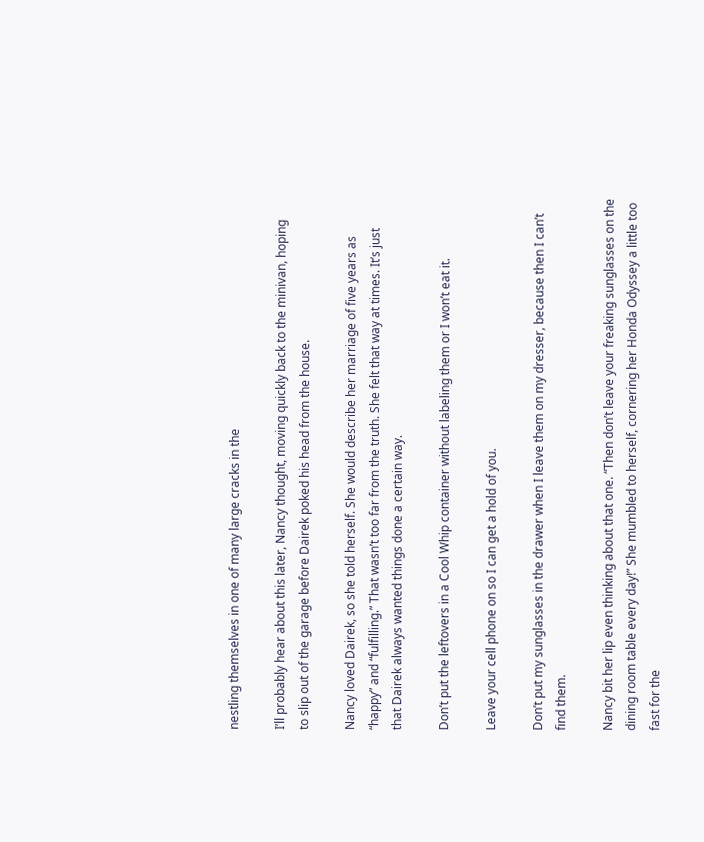nestling themselves in one of many large cracks in the

I’ll probably hear about this later, Nancy thought, moving quickly back to the minivan, hoping
to slip out of the garage before Dairek poked his head from the house.

Nancy loved Dairek, so she told herself. She would describe her marriage of five years as
“happy” and “fulfilling.” That wasn’t too far from the truth. She felt that way at times. It’s just
that Dairek always wanted things done a certain way.

Don’t put the leftovers in a Cool Whip container without labeling them or I won’t eat it.

Leave your cell phone on so I can get a hold of you.

Don’t put my sunglasses in the drawer when I leave them on my dresser, because then I can’t
find them.

Nancy bit her lip even thinking about that one. “Then don’t leave your freaking sunglasses on the
dining room table every day!” She mumbled to herself, cornering her Honda Odyssey a little too
fast for the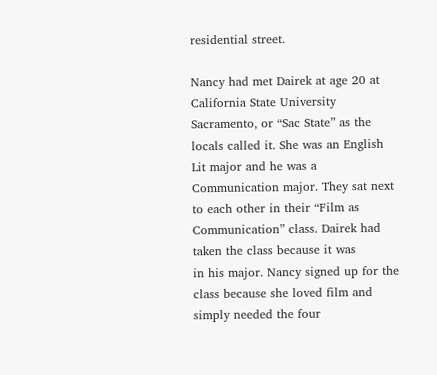residential street.

Nancy had met Dairek at age 20 at California State University Sacramento, or “Sac State” as the
locals called it. She was an English Lit major and he was a Communication major. They sat next
to each other in their “Film as Communication” class. Dairek had taken the class because it was
in his major. Nancy signed up for the class because she loved film and simply needed the four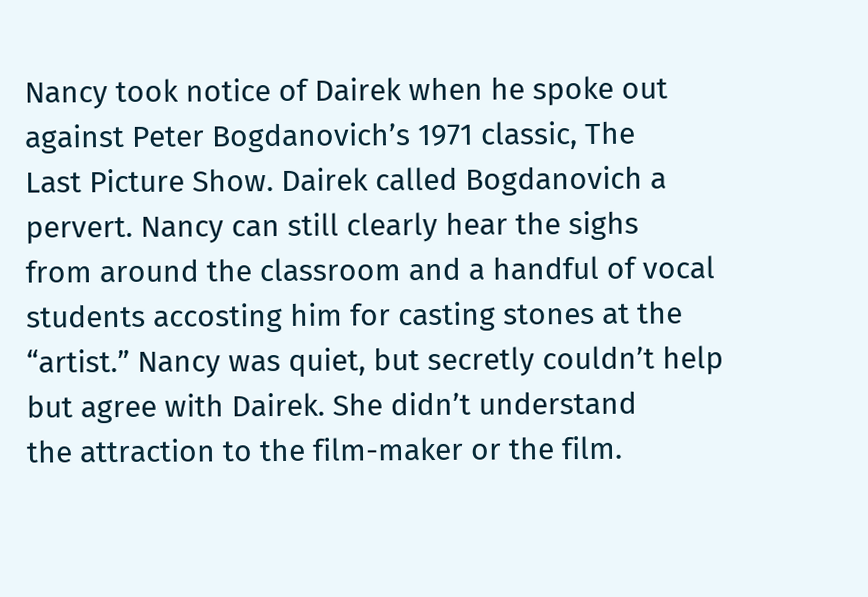Nancy took notice of Dairek when he spoke out against Peter Bogdanovich’s 1971 classic, The
Last Picture Show. Dairek called Bogdanovich a pervert. Nancy can still clearly hear the sighs
from around the classroom and a handful of vocal students accosting him for casting stones at the
“artist.” Nancy was quiet, but secretly couldn’t help but agree with Dairek. She didn’t understand
the attraction to the film-maker or the film.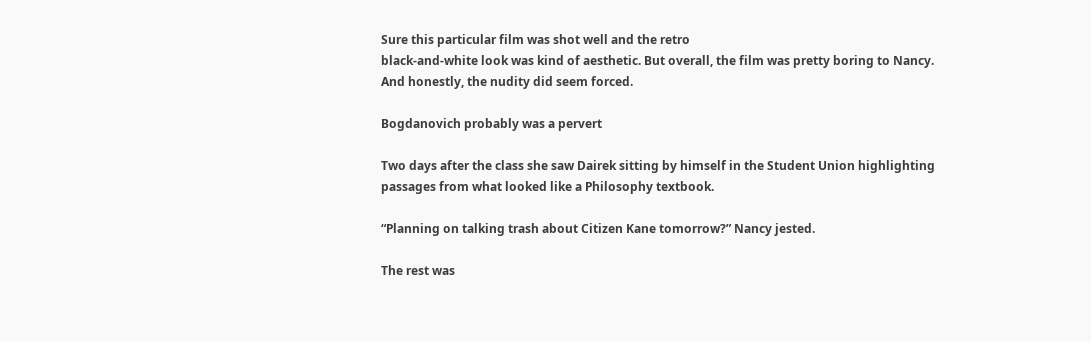Sure this particular film was shot well and the retro
black-and-white look was kind of aesthetic. But overall, the film was pretty boring to Nancy.
And honestly, the nudity did seem forced.

Bogdanovich probably was a pervert

Two days after the class she saw Dairek sitting by himself in the Student Union highlighting
passages from what looked like a Philosophy textbook.

“Planning on talking trash about Citizen Kane tomorrow?” Nancy jested.

The rest was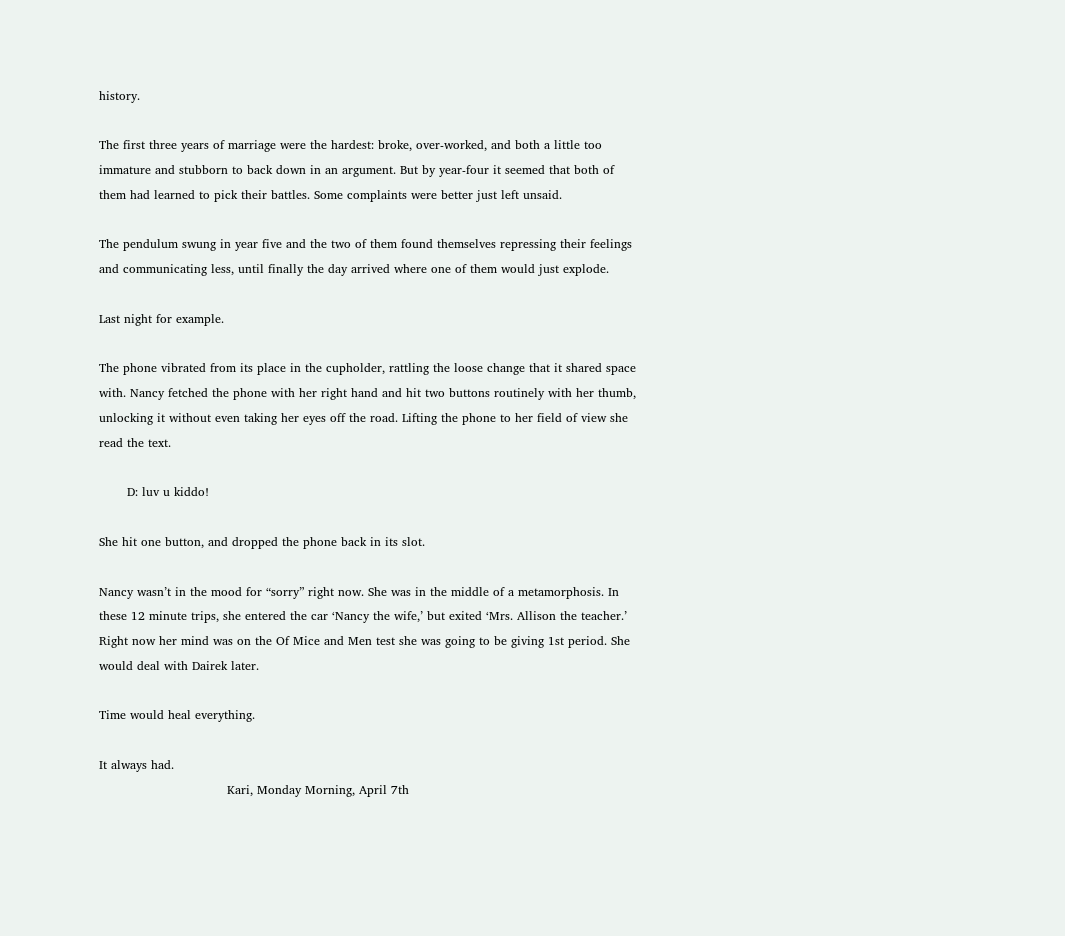history.

The first three years of marriage were the hardest: broke, over-worked, and both a little too
immature and stubborn to back down in an argument. But by year-four it seemed that both of
them had learned to pick their battles. Some complaints were better just left unsaid.

The pendulum swung in year five and the two of them found themselves repressing their feelings
and communicating less, until finally the day arrived where one of them would just explode.

Last night for example.

The phone vibrated from its place in the cupholder, rattling the loose change that it shared space
with. Nancy fetched the phone with her right hand and hit two buttons routinely with her thumb,
unlocking it without even taking her eyes off the road. Lifting the phone to her field of view she
read the text.

       D: luv u kiddo!

She hit one button, and dropped the phone back in its slot.

Nancy wasn’t in the mood for “sorry” right now. She was in the middle of a metamorphosis. In
these 12 minute trips, she entered the car ‘Nancy the wife,’ but exited ‘Mrs. Allison the teacher.’
Right now her mind was on the Of Mice and Men test she was going to be giving 1st period. She
would deal with Dairek later.

Time would heal everything.

It always had.
                                Kari, Monday Morning, April 7th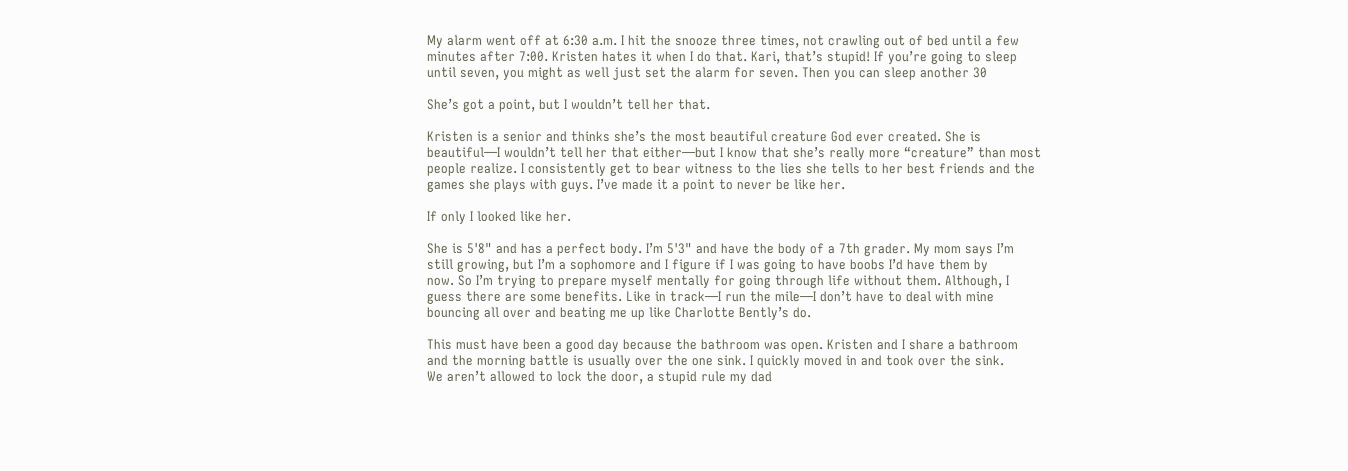My alarm went off at 6:30 a.m. I hit the snooze three times, not crawling out of bed until a few
minutes after 7:00. Kristen hates it when I do that. Kari, that’s stupid! If you’re going to sleep
until seven, you might as well just set the alarm for seven. Then you can sleep another 30

She’s got a point, but I wouldn’t tell her that.

Kristen is a senior and thinks she’s the most beautiful creature God ever created. She is
beautiful—I wouldn’t tell her that either—but I know that she’s really more “creature” than most
people realize. I consistently get to bear witness to the lies she tells to her best friends and the
games she plays with guys. I’ve made it a point to never be like her.

If only I looked like her.

She is 5'8" and has a perfect body. I’m 5'3" and have the body of a 7th grader. My mom says I’m
still growing, but I’m a sophomore and I figure if I was going to have boobs I’d have them by
now. So I’m trying to prepare myself mentally for going through life without them. Although, I
guess there are some benefits. Like in track—I run the mile—I don’t have to deal with mine
bouncing all over and beating me up like Charlotte Bently’s do.

This must have been a good day because the bathroom was open. Kristen and I share a bathroom
and the morning battle is usually over the one sink. I quickly moved in and took over the sink.
We aren’t allowed to lock the door, a stupid rule my dad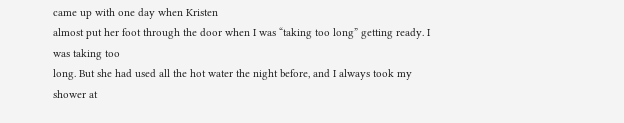came up with one day when Kristen
almost put her foot through the door when I was “taking too long” getting ready. I was taking too
long. But she had used all the hot water the night before, and I always took my shower at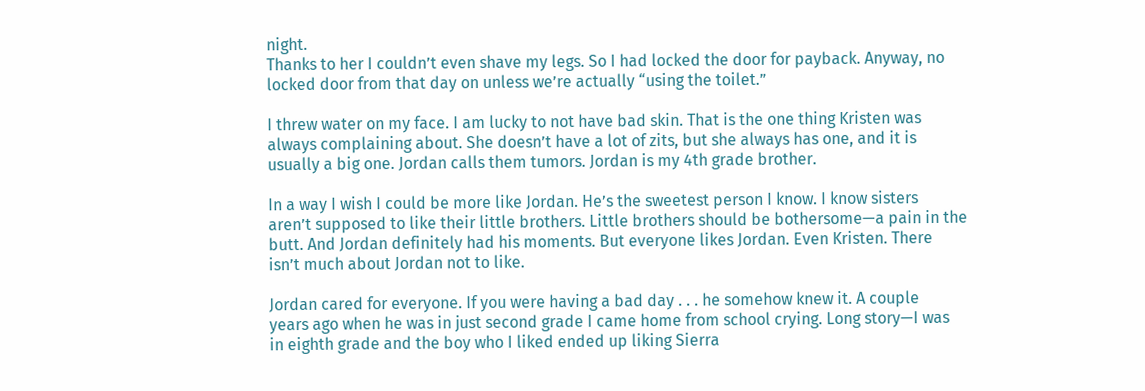night.
Thanks to her I couldn’t even shave my legs. So I had locked the door for payback. Anyway, no
locked door from that day on unless we’re actually “using the toilet.”

I threw water on my face. I am lucky to not have bad skin. That is the one thing Kristen was
always complaining about. She doesn’t have a lot of zits, but she always has one, and it is
usually a big one. Jordan calls them tumors. Jordan is my 4th grade brother.

In a way I wish I could be more like Jordan. He’s the sweetest person I know. I know sisters
aren’t supposed to like their little brothers. Little brothers should be bothersome—a pain in the
butt. And Jordan definitely had his moments. But everyone likes Jordan. Even Kristen. There
isn’t much about Jordan not to like.

Jordan cared for everyone. If you were having a bad day . . . he somehow knew it. A couple
years ago when he was in just second grade I came home from school crying. Long story—I was
in eighth grade and the boy who I liked ended up liking Sierra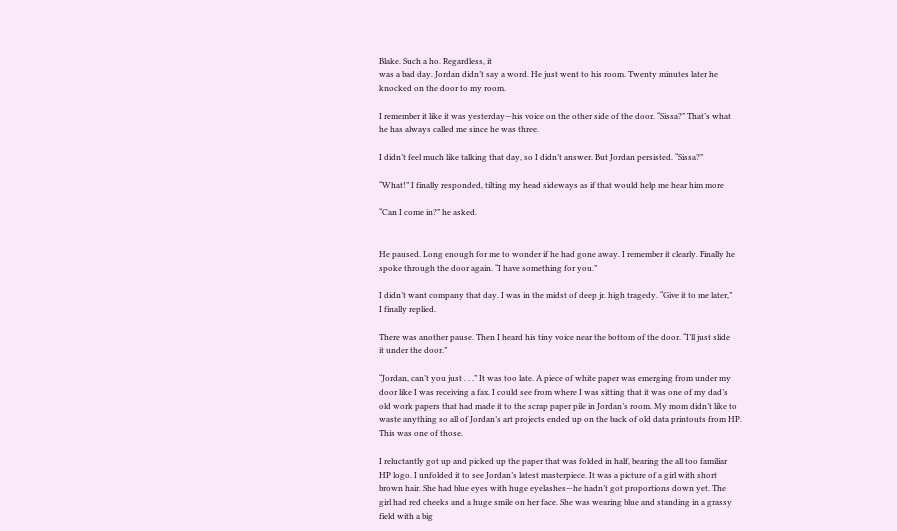Blake. Such a ho. Regardless, it
was a bad day. Jordan didn’t say a word. He just went to his room. Twenty minutes later he
knocked on the door to my room.

I remember it like it was yesterday—his voice on the other side of the door. “Sissa?” That’s what
he has always called me since he was three.

I didn’t feel much like talking that day, so I didn’t answer. But Jordan persisted. “Sissa?”

“What!” I finally responded, tilting my head sideways as if that would help me hear him more

“Can I come in?” he asked.


He paused. Long enough for me to wonder if he had gone away. I remember it clearly. Finally he
spoke through the door again. “I have something for you.”

I didn’t want company that day. I was in the midst of deep jr. high tragedy. “Give it to me later,”
I finally replied.

There was another pause. Then I heard his tiny voice near the bottom of the door. “I’ll just slide
it under the door.”

“Jordan, can’t you just . . .” It was too late. A piece of white paper was emerging from under my
door like I was receiving a fax. I could see from where I was sitting that it was one of my dad’s
old work papers that had made it to the scrap paper pile in Jordan’s room. My mom didn’t like to
waste anything so all of Jordan’s art projects ended up on the back of old data printouts from HP.
This was one of those.

I reluctantly got up and picked up the paper that was folded in half, bearing the all too familiar
HP logo. I unfolded it to see Jordan’s latest masterpiece. It was a picture of a girl with short
brown hair. She had blue eyes with huge eyelashes—he hadn’t got proportions down yet. The
girl had red cheeks and a huge smile on her face. She was wearing blue and standing in a grassy
field with a big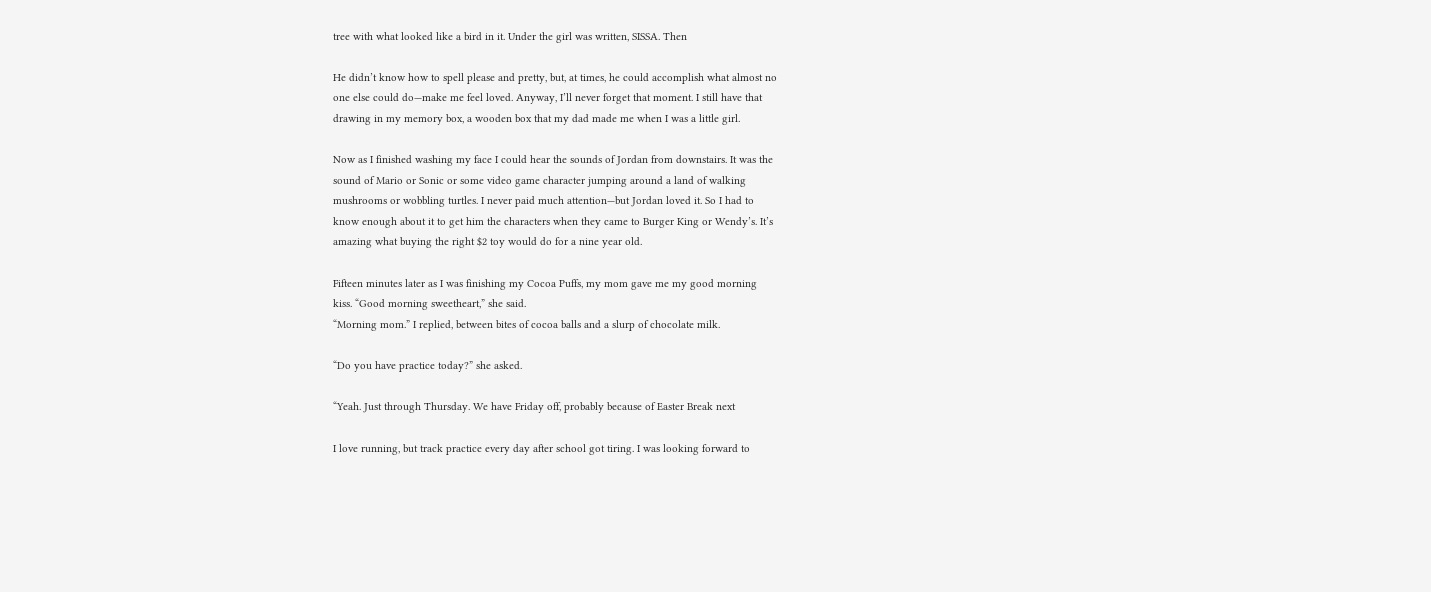tree with what looked like a bird in it. Under the girl was written, SISSA. Then

He didn’t know how to spell please and pretty, but, at times, he could accomplish what almost no
one else could do—make me feel loved. Anyway, I’ll never forget that moment. I still have that
drawing in my memory box, a wooden box that my dad made me when I was a little girl.

Now as I finished washing my face I could hear the sounds of Jordan from downstairs. It was the
sound of Mario or Sonic or some video game character jumping around a land of walking
mushrooms or wobbling turtles. I never paid much attention—but Jordan loved it. So I had to
know enough about it to get him the characters when they came to Burger King or Wendy’s. It’s
amazing what buying the right $2 toy would do for a nine year old.

Fifteen minutes later as I was finishing my Cocoa Puffs, my mom gave me my good morning
kiss. “Good morning sweetheart,” she said.
“Morning mom.” I replied, between bites of cocoa balls and a slurp of chocolate milk.

“Do you have practice today?” she asked.

“Yeah. Just through Thursday. We have Friday off, probably because of Easter Break next

I love running, but track practice every day after school got tiring. I was looking forward to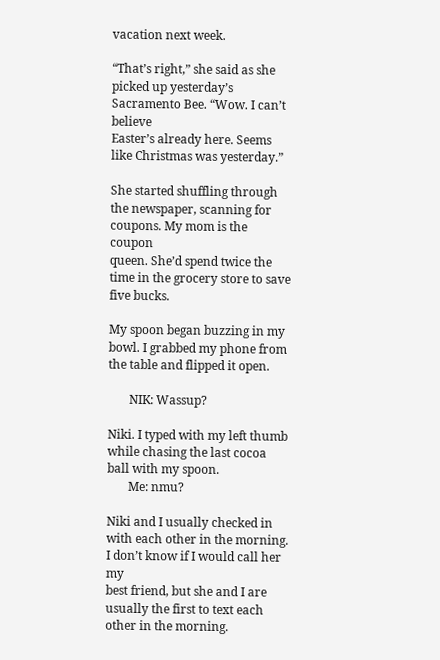vacation next week.

“That’s right,” she said as she picked up yesterday’s Sacramento Bee. “Wow. I can’t believe
Easter’s already here. Seems like Christmas was yesterday.”

She started shuffling through the newspaper, scanning for coupons. My mom is the coupon
queen. She’d spend twice the time in the grocery store to save five bucks.

My spoon began buzzing in my bowl. I grabbed my phone from the table and flipped it open.

       NIK: Wassup?

Niki. I typed with my left thumb while chasing the last cocoa ball with my spoon.
       Me: nmu?

Niki and I usually checked in with each other in the morning. I don’t know if I would call her my
best friend, but she and I are usually the first to text each other in the morning.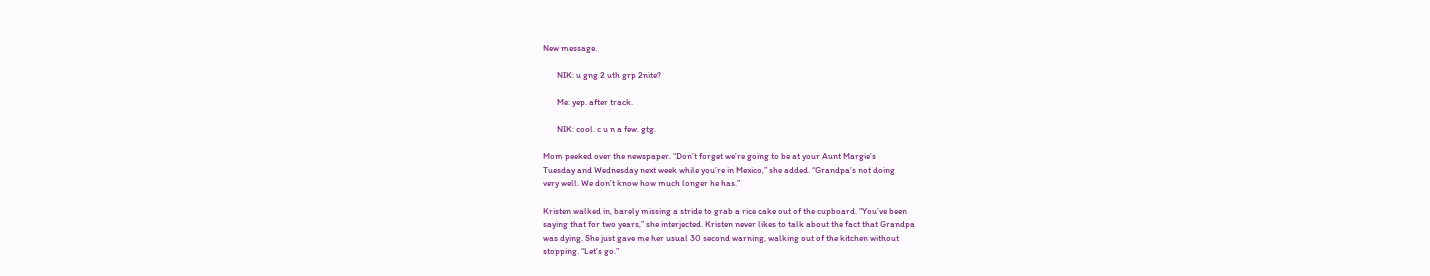New message.

       NIK: u gng 2 uth grp 2nite?

       Me: yep. after track.

       NIK: cool. c u n a few. gtg.

Mom peeked over the newspaper. “Don’t forget we’re going to be at your Aunt Margie’s
Tuesday and Wednesday next week while you’re in Mexico,” she added. “Grandpa’s not doing
very well. We don’t know how much longer he has.”

Kristen walked in, barely missing a stride to grab a rice cake out of the cupboard. “You’ve been
saying that for two years,” she interjected. Kristen never likes to talk about the fact that Grandpa
was dying. She just gave me her usual 30 second warning, walking out of the kitchen without
stopping. “Let’s go.”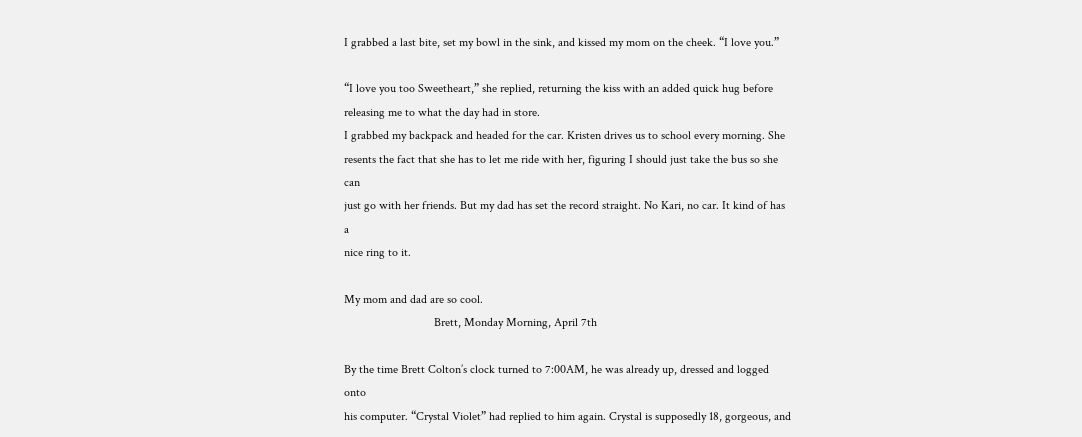I grabbed a last bite, set my bowl in the sink, and kissed my mom on the cheek. “I love you.”

“I love you too Sweetheart,” she replied, returning the kiss with an added quick hug before
releasing me to what the day had in store.
I grabbed my backpack and headed for the car. Kristen drives us to school every morning. She
resents the fact that she has to let me ride with her, figuring I should just take the bus so she can
just go with her friends. But my dad has set the record straight. No Kari, no car. It kind of has a
nice ring to it.

My mom and dad are so cool.
                              Brett, Monday Morning, April 7th

By the time Brett Colton’s clock turned to 7:00AM, he was already up, dressed and logged onto
his computer. “Crystal Violet” had replied to him again. Crystal is supposedly 18, gorgeous, and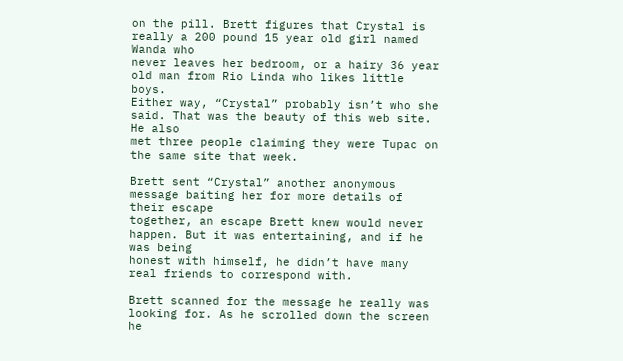on the pill. Brett figures that Crystal is really a 200 pound 15 year old girl named Wanda who
never leaves her bedroom, or a hairy 36 year old man from Rio Linda who likes little boys.
Either way, “Crystal” probably isn’t who she said. That was the beauty of this web site. He also
met three people claiming they were Tupac on the same site that week.

Brett sent “Crystal” another anonymous message baiting her for more details of their escape
together, an escape Brett knew would never happen. But it was entertaining, and if he was being
honest with himself, he didn’t have many real friends to correspond with.

Brett scanned for the message he really was looking for. As he scrolled down the screen he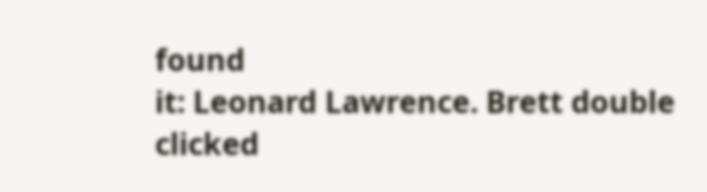found
it: Leonard Lawrence. Brett double clicked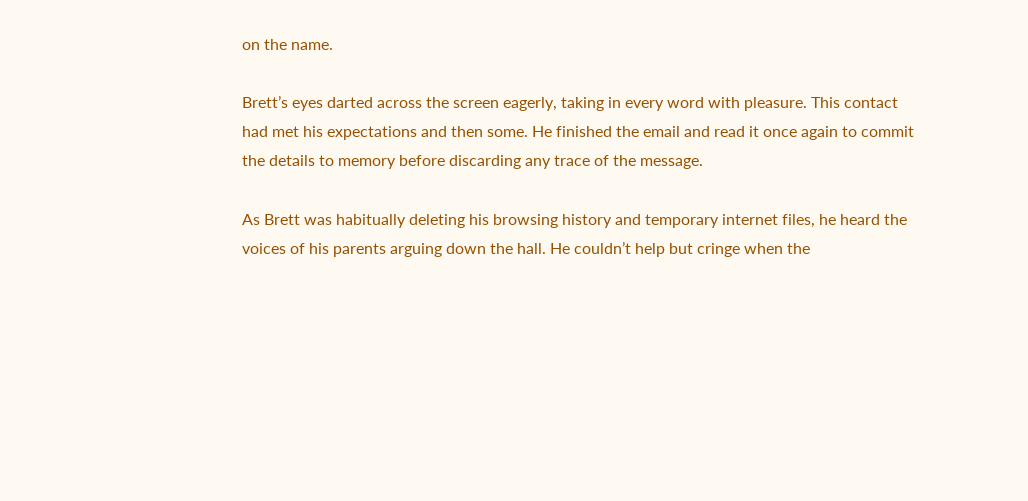on the name.

Brett’s eyes darted across the screen eagerly, taking in every word with pleasure. This contact
had met his expectations and then some. He finished the email and read it once again to commit
the details to memory before discarding any trace of the message.

As Brett was habitually deleting his browsing history and temporary internet files, he heard the
voices of his parents arguing down the hall. He couldn’t help but cringe when the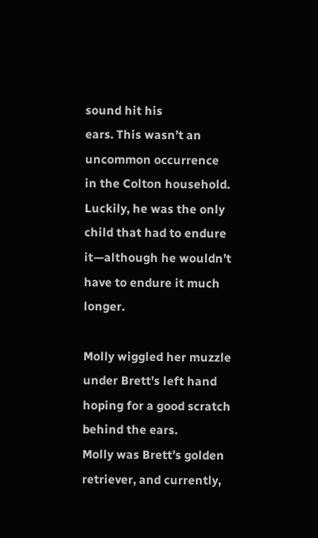sound hit his
ears. This wasn’t an uncommon occurrence in the Colton household. Luckily, he was the only
child that had to endure it—although he wouldn’t have to endure it much longer.

Molly wiggled her muzzle under Brett’s left hand hoping for a good scratch behind the ears.
Molly was Brett’s golden retriever, and currently,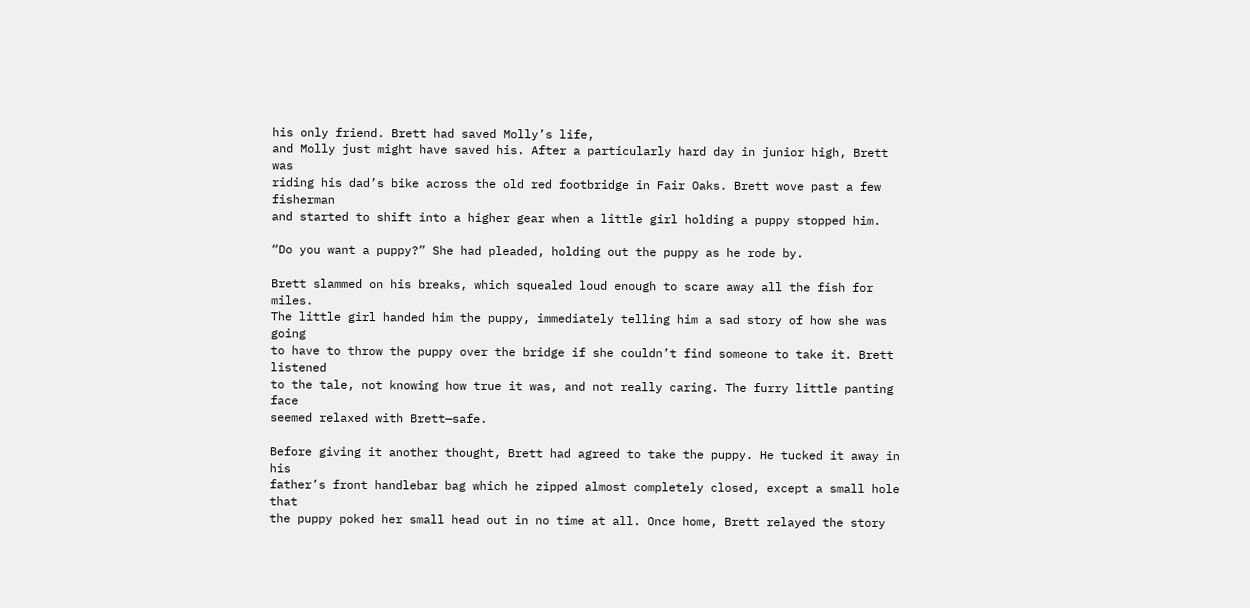his only friend. Brett had saved Molly’s life,
and Molly just might have saved his. After a particularly hard day in junior high, Brett was
riding his dad’s bike across the old red footbridge in Fair Oaks. Brett wove past a few fisherman
and started to shift into a higher gear when a little girl holding a puppy stopped him.

“Do you want a puppy?” She had pleaded, holding out the puppy as he rode by.

Brett slammed on his breaks, which squealed loud enough to scare away all the fish for miles.
The little girl handed him the puppy, immediately telling him a sad story of how she was going
to have to throw the puppy over the bridge if she couldn’t find someone to take it. Brett listened
to the tale, not knowing how true it was, and not really caring. The furry little panting face
seemed relaxed with Brett—safe.

Before giving it another thought, Brett had agreed to take the puppy. He tucked it away in his
father’s front handlebar bag which he zipped almost completely closed, except a small hole that
the puppy poked her small head out in no time at all. Once home, Brett relayed the story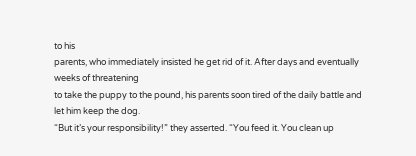to his
parents, who immediately insisted he get rid of it. After days and eventually weeks of threatening
to take the puppy to the pound, his parents soon tired of the daily battle and let him keep the dog.
“But it’s your responsibility!” they asserted. “You feed it. You clean up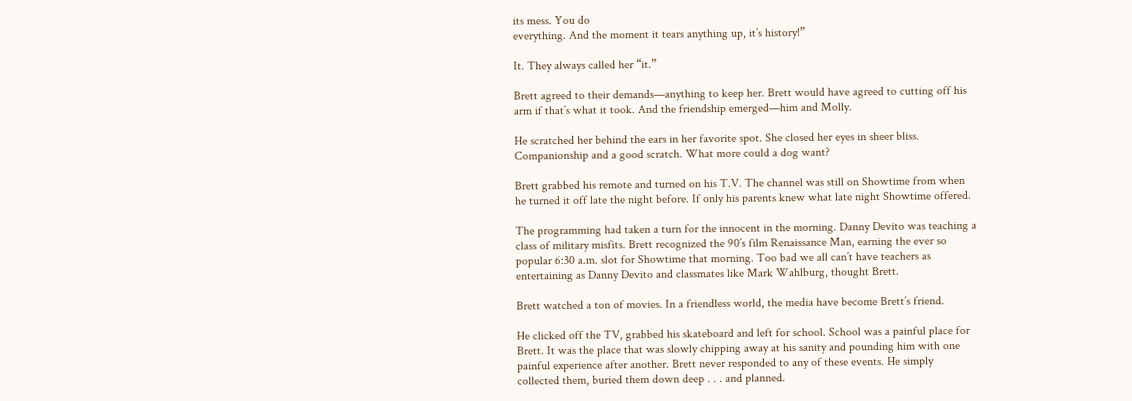its mess. You do
everything. And the moment it tears anything up, it’s history!”

It. They always called her “it.”

Brett agreed to their demands—anything to keep her. Brett would have agreed to cutting off his
arm if that’s what it took. And the friendship emerged—him and Molly.

He scratched her behind the ears in her favorite spot. She closed her eyes in sheer bliss.
Companionship and a good scratch. What more could a dog want?

Brett grabbed his remote and turned on his T.V. The channel was still on Showtime from when
he turned it off late the night before. If only his parents knew what late night Showtime offered.

The programming had taken a turn for the innocent in the morning. Danny Devito was teaching a
class of military misfits. Brett recognized the 90’s film Renaissance Man, earning the ever so
popular 6:30 a.m. slot for Showtime that morning. Too bad we all can’t have teachers as
entertaining as Danny Devito and classmates like Mark Wahlburg, thought Brett.

Brett watched a ton of movies. In a friendless world, the media have become Brett’s friend.

He clicked off the TV, grabbed his skateboard and left for school. School was a painful place for
Brett. It was the place that was slowly chipping away at his sanity and pounding him with one
painful experience after another. Brett never responded to any of these events. He simply
collected them, buried them down deep . . . and planned.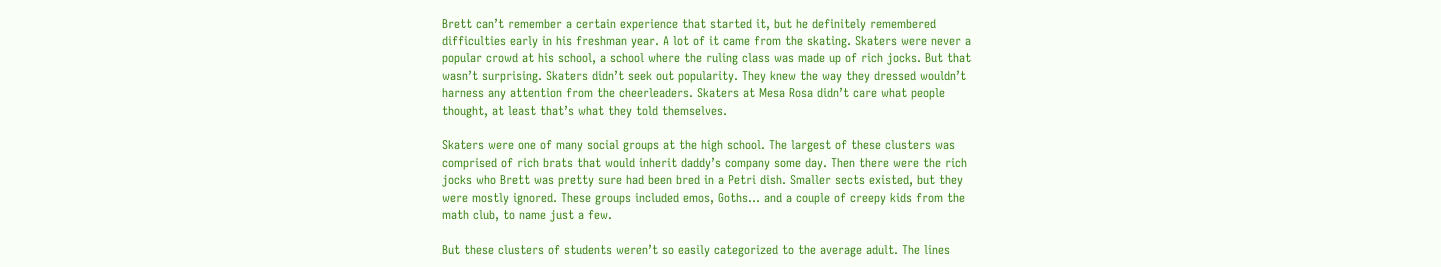Brett can’t remember a certain experience that started it, but he definitely remembered
difficulties early in his freshman year. A lot of it came from the skating. Skaters were never a
popular crowd at his school, a school where the ruling class was made up of rich jocks. But that
wasn’t surprising. Skaters didn’t seek out popularity. They knew the way they dressed wouldn’t
harness any attention from the cheerleaders. Skaters at Mesa Rosa didn’t care what people
thought, at least that’s what they told themselves.

Skaters were one of many social groups at the high school. The largest of these clusters was
comprised of rich brats that would inherit daddy’s company some day. Then there were the rich
jocks who Brett was pretty sure had been bred in a Petri dish. Smaller sects existed, but they
were mostly ignored. These groups included emos, Goths… and a couple of creepy kids from the
math club, to name just a few.

But these clusters of students weren’t so easily categorized to the average adult. The lines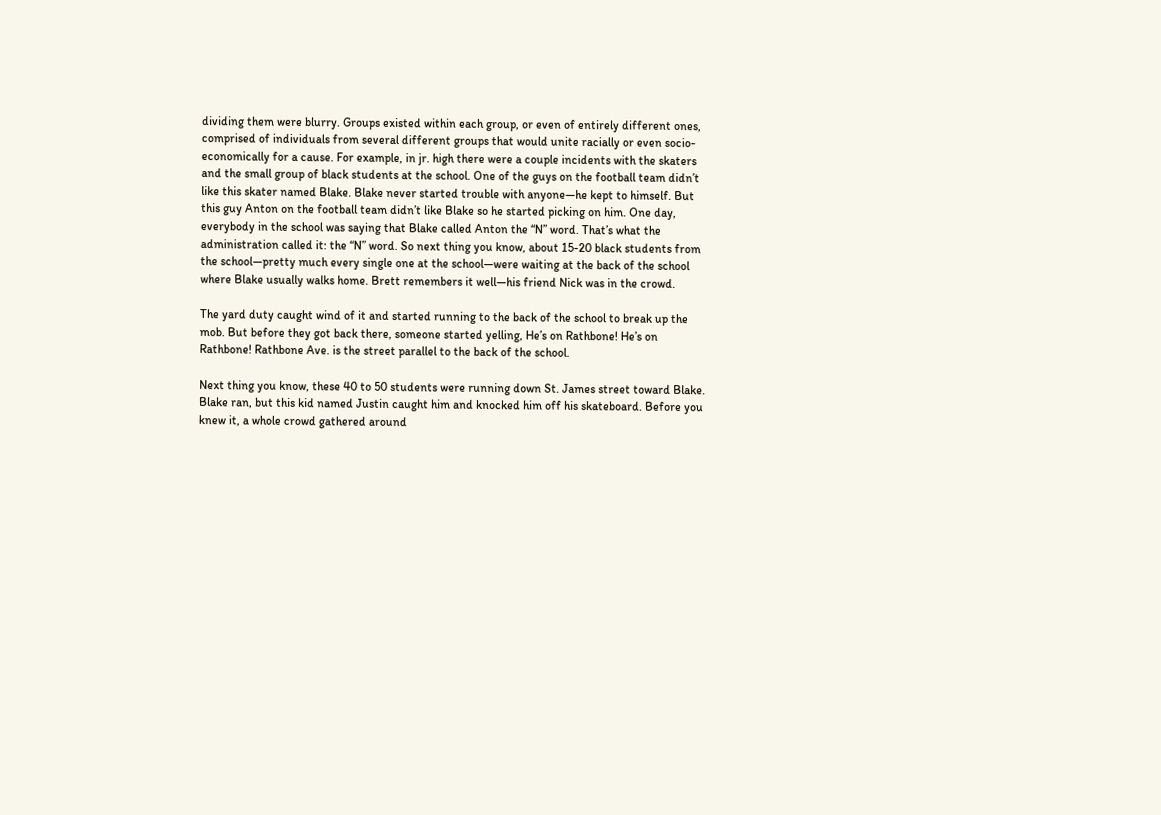dividing them were blurry. Groups existed within each group, or even of entirely different ones,
comprised of individuals from several different groups that would unite racially or even socio-
economically for a cause. For example, in jr. high there were a couple incidents with the skaters
and the small group of black students at the school. One of the guys on the football team didn’t
like this skater named Blake. Blake never started trouble with anyone—he kept to himself. But
this guy Anton on the football team didn’t like Blake so he started picking on him. One day,
everybody in the school was saying that Blake called Anton the “N” word. That’s what the
administration called it: the “N” word. So next thing you know, about 15-20 black students from
the school—pretty much every single one at the school—were waiting at the back of the school
where Blake usually walks home. Brett remembers it well—his friend Nick was in the crowd.

The yard duty caught wind of it and started running to the back of the school to break up the
mob. But before they got back there, someone started yelling, He’s on Rathbone! He’s on
Rathbone! Rathbone Ave. is the street parallel to the back of the school.

Next thing you know, these 40 to 50 students were running down St. James street toward Blake.
Blake ran, but this kid named Justin caught him and knocked him off his skateboard. Before you
knew it, a whole crowd gathered around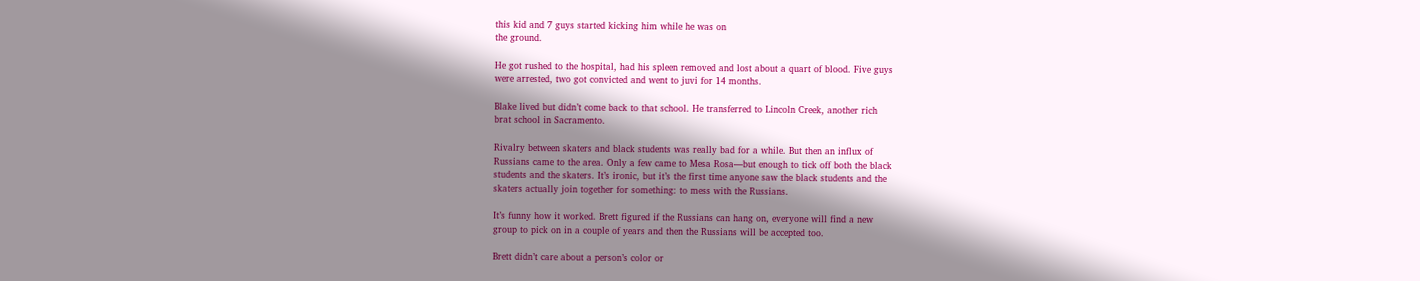this kid and 7 guys started kicking him while he was on
the ground.

He got rushed to the hospital, had his spleen removed and lost about a quart of blood. Five guys
were arrested, two got convicted and went to juvi for 14 months.

Blake lived but didn’t come back to that school. He transferred to Lincoln Creek, another rich
brat school in Sacramento.

Rivalry between skaters and black students was really bad for a while. But then an influx of
Russians came to the area. Only a few came to Mesa Rosa—but enough to tick off both the black
students and the skaters. It’s ironic, but it’s the first time anyone saw the black students and the
skaters actually join together for something: to mess with the Russians.

It’s funny how it worked. Brett figured if the Russians can hang on, everyone will find a new
group to pick on in a couple of years and then the Russians will be accepted too.

Brett didn’t care about a person’s color or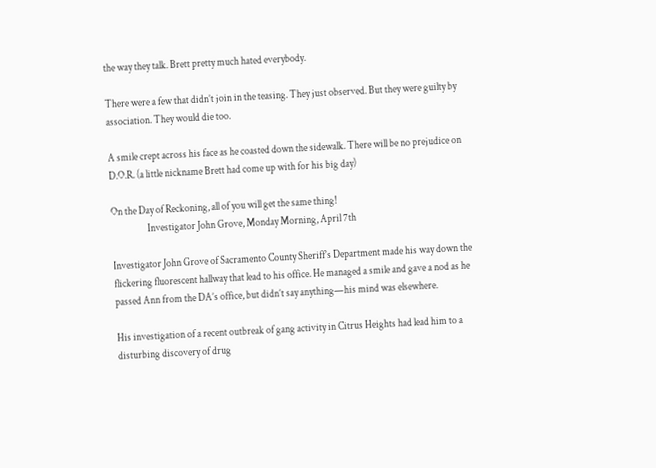the way they talk. Brett pretty much hated everybody.

There were a few that didn’t join in the teasing. They just observed. But they were guilty by
association. They would die too.

A smile crept across his face as he coasted down the sidewalk. There will be no prejudice on
D.O.R. (a little nickname Brett had come up with for his big day)

On the Day of Reckoning, all of you will get the same thing!
                  Investigator John Grove, Monday Morning, April 7th

Investigator John Grove of Sacramento County Sheriff’s Department made his way down the
flickering fluorescent hallway that lead to his office. He managed a smile and gave a nod as he
passed Ann from the DA’s office, but didn’t say anything—his mind was elsewhere.

His investigation of a recent outbreak of gang activity in Citrus Heights had lead him to a
disturbing discovery of drug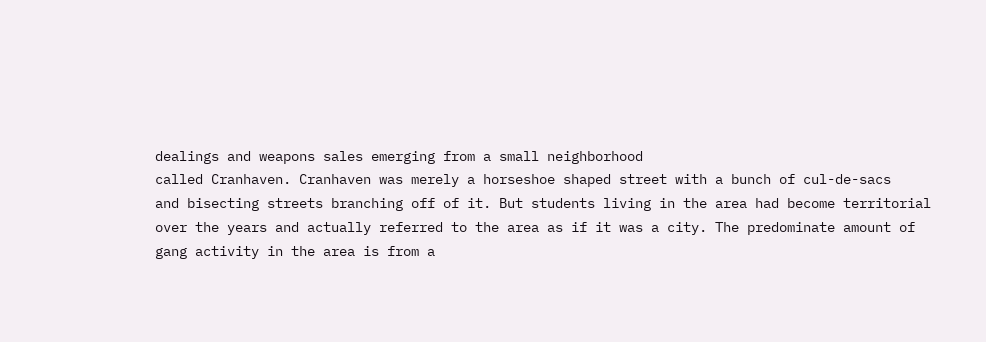dealings and weapons sales emerging from a small neighborhood
called Cranhaven. Cranhaven was merely a horseshoe shaped street with a bunch of cul-de-sacs
and bisecting streets branching off of it. But students living in the area had become territorial
over the years and actually referred to the area as if it was a city. The predominate amount of
gang activity in the area is from a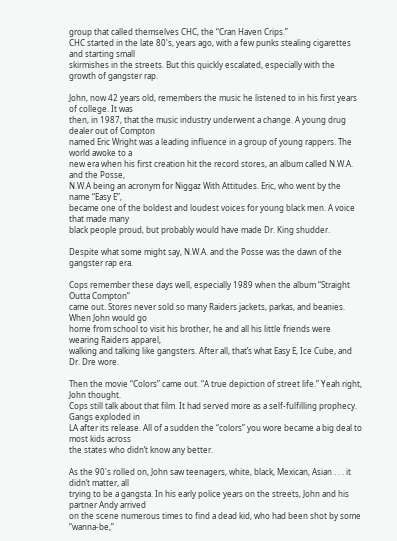group that called themselves CHC, the “Cran Haven Crips.”
CHC started in the late 80's, years ago, with a few punks stealing cigarettes and starting small
skirmishes in the streets. But this quickly escalated, especially with the growth of gangster rap.

John, now 42 years old, remembers the music he listened to in his first years of college. It was
then, in 1987, that the music industry underwent a change. A young drug dealer out of Compton
named Eric Wright was a leading influence in a group of young rappers. The world awoke to a
new era when his first creation hit the record stores, an album called N.W.A. and the Posse,
N.W.A being an acronym for Niggaz With Attitudes. Eric, who went by the name “Easy E”,
became one of the boldest and loudest voices for young black men. A voice that made many
black people proud, but probably would have made Dr. King shudder.

Despite what some might say, N.W.A. and the Posse was the dawn of the gangster rap era.

Cops remember these days well, especially 1989 when the album “Straight Outta Compton”
came out. Stores never sold so many Raiders jackets, parkas, and beanies. When John would go
home from school to visit his brother, he and all his little friends were wearing Raiders apparel,
walking and talking like gangsters. After all, that’s what Easy E, Ice Cube, and Dr. Dre wore.

Then the movie “Colors” came out. “A true depiction of street life.” Yeah right, John thought.
Cops still talk about that film. It had served more as a self-fulfilling prophecy. Gangs exploded in
LA after its release. All of a sudden the “colors” you wore became a big deal to most kids across
the states who didn’t know any better.

As the 90's rolled on, John saw teenagers, white, black, Mexican, Asian . . . it didn’t matter, all
trying to be a gangsta. In his early police years on the streets, John and his partner Andy arrived
on the scene numerous times to find a dead kid, who had been shot by some “wanna-be,”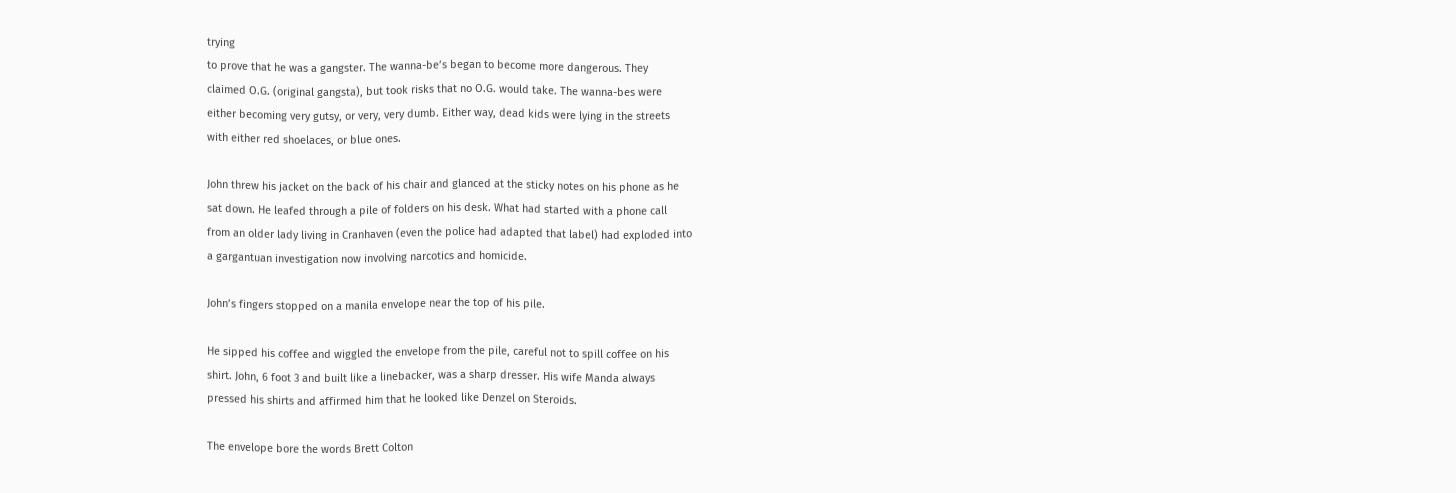trying
to prove that he was a gangster. The wanna-be’s began to become more dangerous. They
claimed O.G. (original gangsta), but took risks that no O.G. would take. The wanna-bes were
either becoming very gutsy, or very, very dumb. Either way, dead kids were lying in the streets
with either red shoelaces, or blue ones.

John threw his jacket on the back of his chair and glanced at the sticky notes on his phone as he
sat down. He leafed through a pile of folders on his desk. What had started with a phone call
from an older lady living in Cranhaven (even the police had adapted that label) had exploded into
a gargantuan investigation now involving narcotics and homicide.

John’s fingers stopped on a manila envelope near the top of his pile.

He sipped his coffee and wiggled the envelope from the pile, careful not to spill coffee on his
shirt. John, 6 foot 3 and built like a linebacker, was a sharp dresser. His wife Manda always
pressed his shirts and affirmed him that he looked like Denzel on Steroids.

The envelope bore the words Brett Colton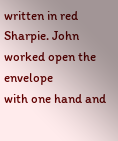written in red Sharpie. John worked open the envelope
with one hand and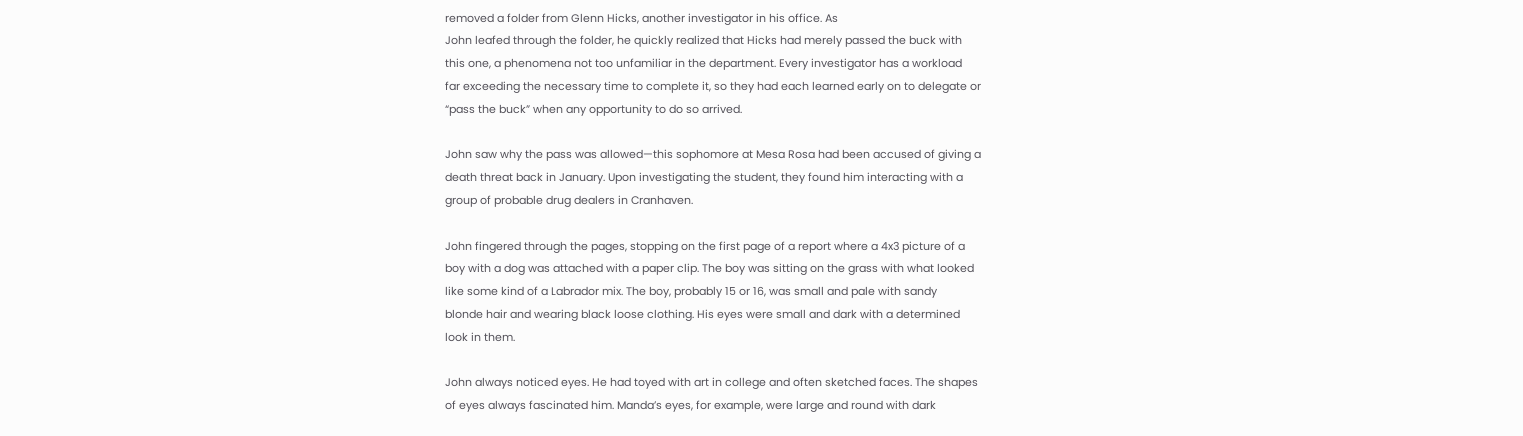removed a folder from Glenn Hicks, another investigator in his office. As
John leafed through the folder, he quickly realized that Hicks had merely passed the buck with
this one, a phenomena not too unfamiliar in the department. Every investigator has a workload
far exceeding the necessary time to complete it, so they had each learned early on to delegate or
“pass the buck” when any opportunity to do so arrived.

John saw why the pass was allowed—this sophomore at Mesa Rosa had been accused of giving a
death threat back in January. Upon investigating the student, they found him interacting with a
group of probable drug dealers in Cranhaven.

John fingered through the pages, stopping on the first page of a report where a 4x3 picture of a
boy with a dog was attached with a paper clip. The boy was sitting on the grass with what looked
like some kind of a Labrador mix. The boy, probably 15 or 16, was small and pale with sandy
blonde hair and wearing black loose clothing. His eyes were small and dark with a determined
look in them.

John always noticed eyes. He had toyed with art in college and often sketched faces. The shapes
of eyes always fascinated him. Manda’s eyes, for example, were large and round with dark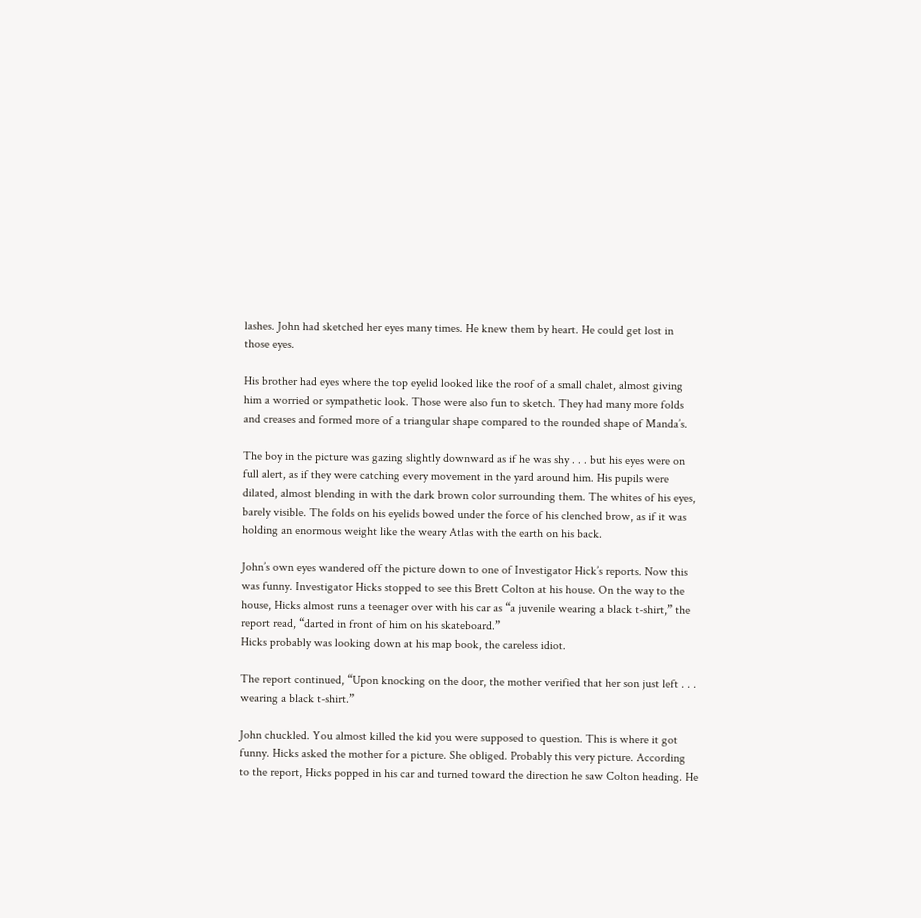lashes. John had sketched her eyes many times. He knew them by heart. He could get lost in
those eyes.

His brother had eyes where the top eyelid looked like the roof of a small chalet, almost giving
him a worried or sympathetic look. Those were also fun to sketch. They had many more folds
and creases and formed more of a triangular shape compared to the rounded shape of Manda’s.

The boy in the picture was gazing slightly downward as if he was shy . . . but his eyes were on
full alert, as if they were catching every movement in the yard around him. His pupils were
dilated, almost blending in with the dark brown color surrounding them. The whites of his eyes,
barely visible. The folds on his eyelids bowed under the force of his clenched brow, as if it was
holding an enormous weight like the weary Atlas with the earth on his back.

John’s own eyes wandered off the picture down to one of Investigator Hick’s reports. Now this
was funny. Investigator Hicks stopped to see this Brett Colton at his house. On the way to the
house, Hicks almost runs a teenager over with his car as “a juvenile wearing a black t-shirt,” the
report read, “darted in front of him on his skateboard.”
Hicks probably was looking down at his map book, the careless idiot.

The report continued, “Upon knocking on the door, the mother verified that her son just left . . .
wearing a black t-shirt.”

John chuckled. You almost killed the kid you were supposed to question. This is where it got
funny. Hicks asked the mother for a picture. She obliged. Probably this very picture. According
to the report, Hicks popped in his car and turned toward the direction he saw Colton heading. He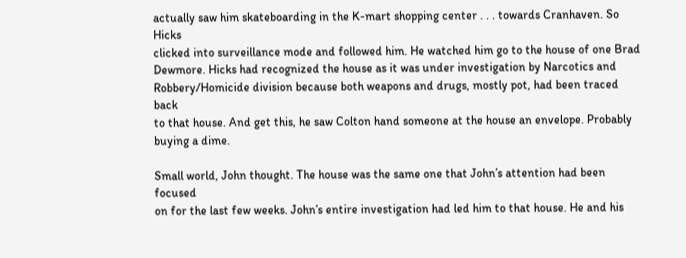actually saw him skateboarding in the K-mart shopping center . . . towards Cranhaven. So Hicks
clicked into surveillance mode and followed him. He watched him go to the house of one Brad
Dewmore. Hicks had recognized the house as it was under investigation by Narcotics and
Robbery/Homicide division because both weapons and drugs, mostly pot, had been traced back
to that house. And get this, he saw Colton hand someone at the house an envelope. Probably
buying a dime.

Small world, John thought. The house was the same one that John’s attention had been focused
on for the last few weeks. John’s entire investigation had led him to that house. He and his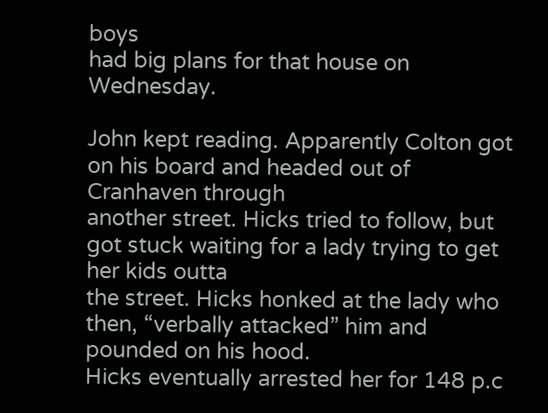boys
had big plans for that house on Wednesday.

John kept reading. Apparently Colton got on his board and headed out of Cranhaven through
another street. Hicks tried to follow, but got stuck waiting for a lady trying to get her kids outta
the street. Hicks honked at the lady who then, “verbally attacked” him and pounded on his hood.
Hicks eventually arrested her for 148 p.c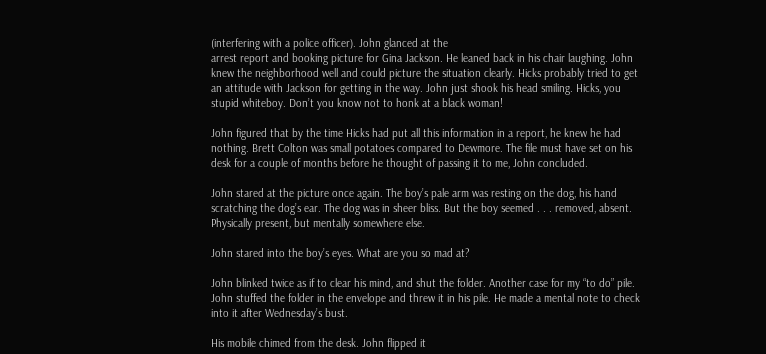(interfering with a police officer). John glanced at the
arrest report and booking picture for Gina Jackson. He leaned back in his chair laughing. John
knew the neighborhood well and could picture the situation clearly. Hicks probably tried to get
an attitude with Jackson for getting in the way. John just shook his head smiling. Hicks, you
stupid whiteboy. Don’t you know not to honk at a black woman!

John figured that by the time Hicks had put all this information in a report, he knew he had
nothing. Brett Colton was small potatoes compared to Dewmore. The file must have set on his
desk for a couple of months before he thought of passing it to me, John concluded.

John stared at the picture once again. The boy’s pale arm was resting on the dog, his hand
scratching the dog’s ear. The dog was in sheer bliss. But the boy seemed . . . removed, absent.
Physically present, but mentally somewhere else.

John stared into the boy’s eyes. What are you so mad at?

John blinked twice as if to clear his mind, and shut the folder. Another case for my “to do” pile.
John stuffed the folder in the envelope and threw it in his pile. He made a mental note to check
into it after Wednesday’s bust.

His mobile chimed from the desk. John flipped it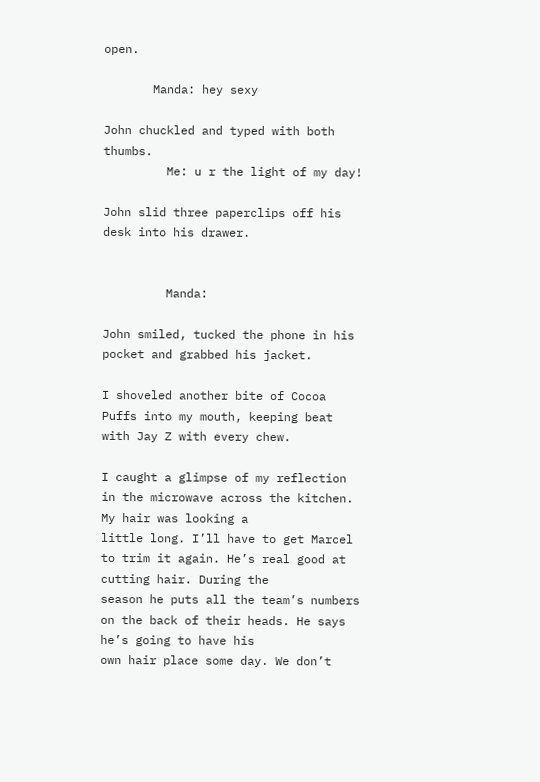open.

       Manda: hey sexy

John chuckled and typed with both thumbs.
         Me: u r the light of my day!

John slid three paperclips off his desk into his drawer.


         Manda:

John smiled, tucked the phone in his pocket and grabbed his jacket.

I shoveled another bite of Cocoa Puffs into my mouth, keeping beat with Jay Z with every chew.

I caught a glimpse of my reflection in the microwave across the kitchen. My hair was looking a
little long. I’ll have to get Marcel to trim it again. He’s real good at cutting hair. During the
season he puts all the team’s numbers on the back of their heads. He says he’s going to have his
own hair place some day. We don’t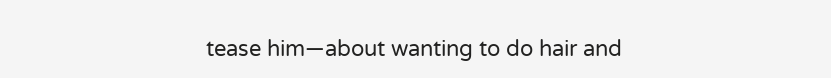tease him—about wanting to do hair and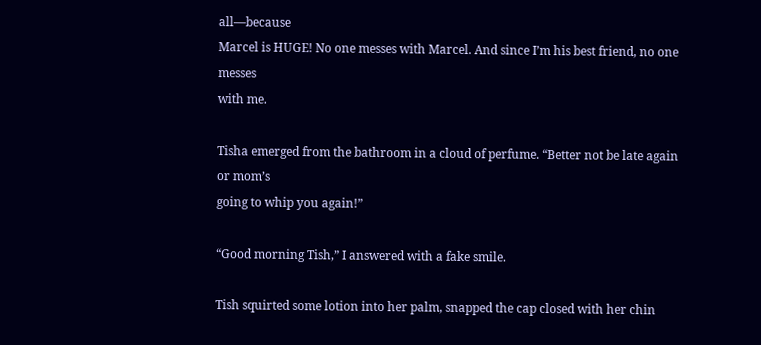all—because
Marcel is HUGE! No one messes with Marcel. And since I’m his best friend, no one messes
with me.

Tisha emerged from the bathroom in a cloud of perfume. “Better not be late again or mom’s
going to whip you again!”

“Good morning Tish,” I answered with a fake smile.

Tish squirted some lotion into her palm, snapped the cap closed with her chin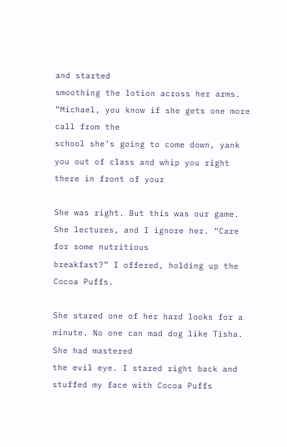and started
smoothing the lotion across her arms. “Michael, you know if she gets one more call from the
school she’s going to come down, yank you out of class and whip you right there in front of your

She was right. But this was our game. She lectures, and I ignore her. “Care for some nutritious
breakfast?” I offered, holding up the Cocoa Puffs.

She stared one of her hard looks for a minute. No one can mad dog like Tisha. She had mastered
the evil eye. I stared right back and stuffed my face with Cocoa Puffs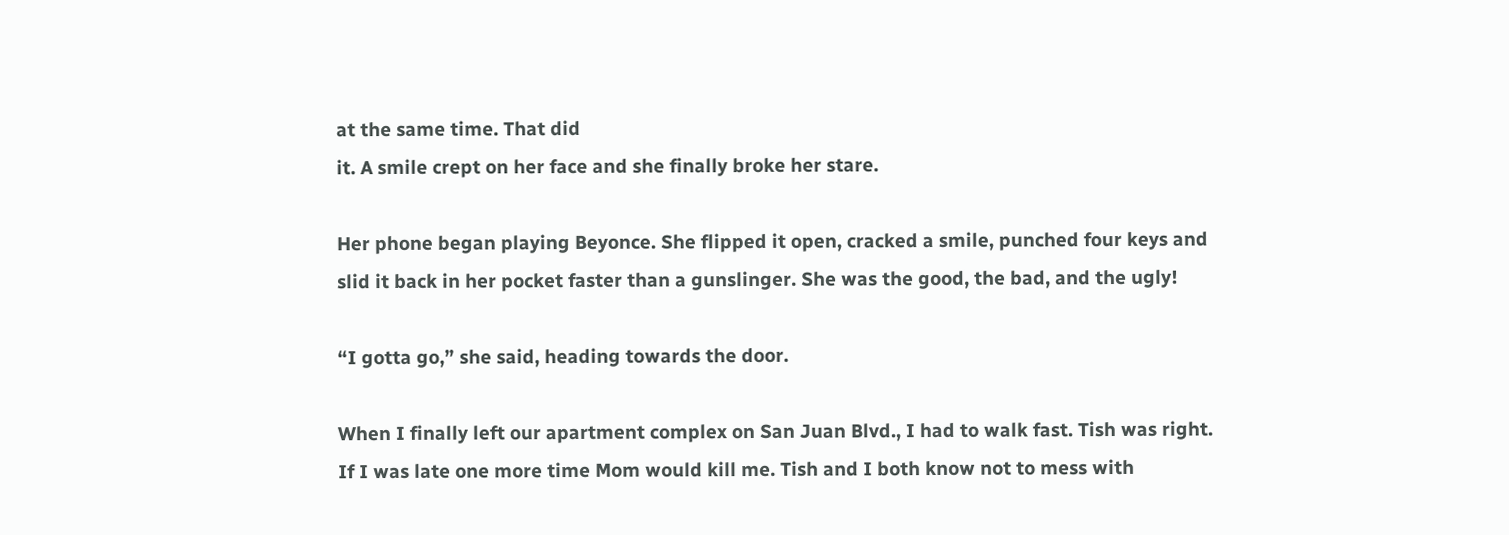at the same time. That did
it. A smile crept on her face and she finally broke her stare.

Her phone began playing Beyonce. She flipped it open, cracked a smile, punched four keys and
slid it back in her pocket faster than a gunslinger. She was the good, the bad, and the ugly!

“I gotta go,” she said, heading towards the door.

When I finally left our apartment complex on San Juan Blvd., I had to walk fast. Tish was right.
If I was late one more time Mom would kill me. Tish and I both know not to mess with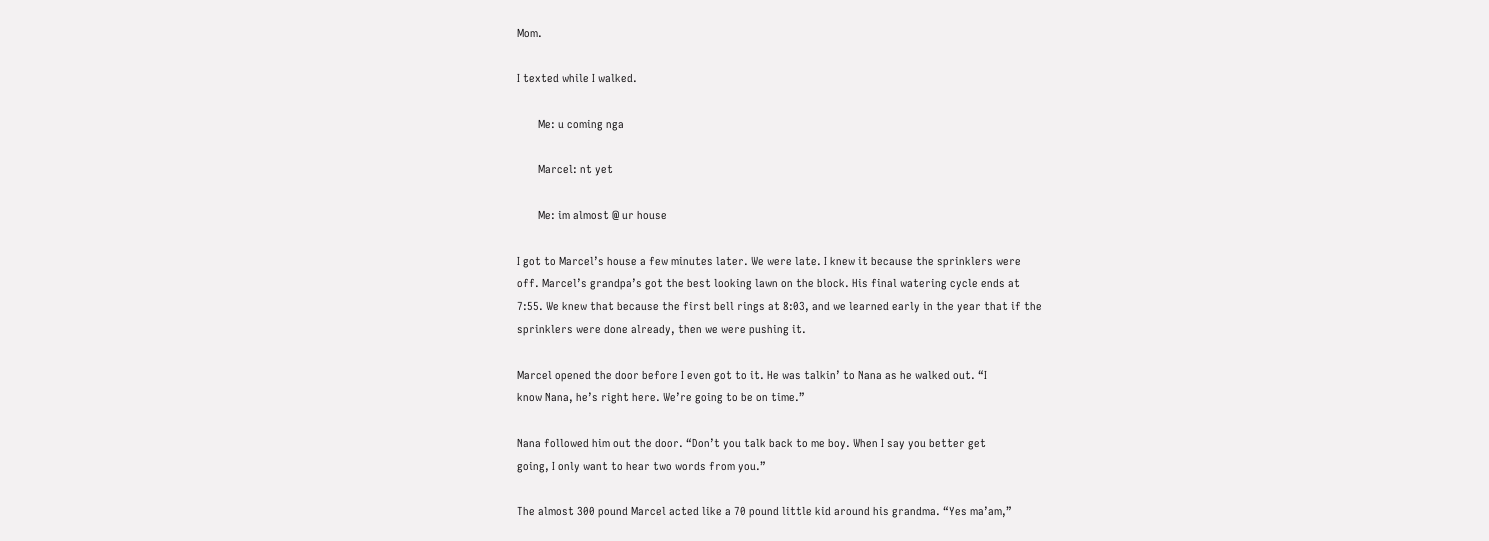Mom.

I texted while I walked.

       Me: u coming nga

       Marcel: nt yet

       Me: im almost @ ur house

I got to Marcel’s house a few minutes later. We were late. I knew it because the sprinklers were
off. Marcel’s grandpa’s got the best looking lawn on the block. His final watering cycle ends at
7:55. We knew that because the first bell rings at 8:03, and we learned early in the year that if the
sprinklers were done already, then we were pushing it.

Marcel opened the door before I even got to it. He was talkin’ to Nana as he walked out. “I
know Nana, he’s right here. We’re going to be on time.”

Nana followed him out the door. “Don’t you talk back to me boy. When I say you better get
going, I only want to hear two words from you.”

The almost 300 pound Marcel acted like a 70 pound little kid around his grandma. “Yes ma’am,”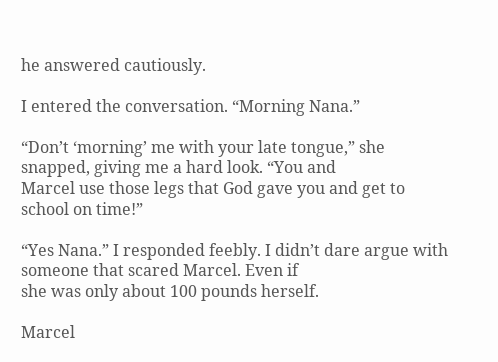he answered cautiously.

I entered the conversation. “Morning Nana.”

“Don’t ‘morning’ me with your late tongue,” she snapped, giving me a hard look. “You and
Marcel use those legs that God gave you and get to school on time!”

“Yes Nana.” I responded feebly. I didn’t dare argue with someone that scared Marcel. Even if
she was only about 100 pounds herself.

Marcel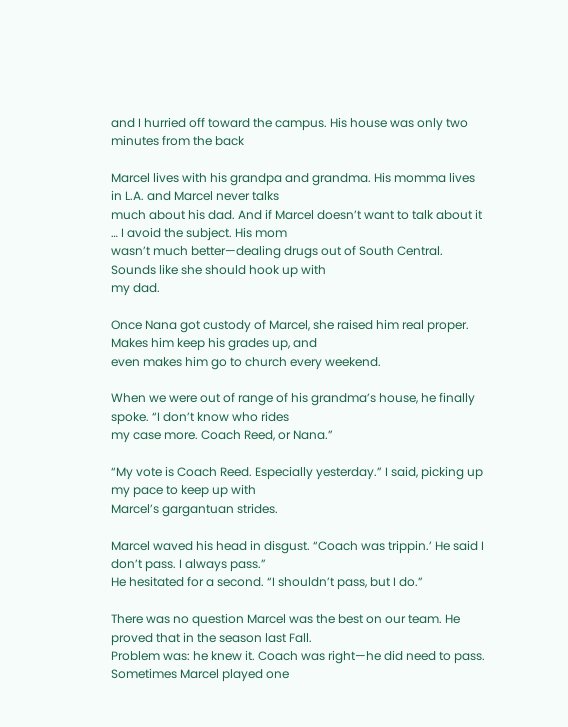and I hurried off toward the campus. His house was only two minutes from the back

Marcel lives with his grandpa and grandma. His momma lives in L.A. and Marcel never talks
much about his dad. And if Marcel doesn’t want to talk about it … I avoid the subject. His mom
wasn’t much better—dealing drugs out of South Central. Sounds like she should hook up with
my dad.

Once Nana got custody of Marcel, she raised him real proper. Makes him keep his grades up, and
even makes him go to church every weekend.

When we were out of range of his grandma’s house, he finally spoke. “I don’t know who rides
my case more. Coach Reed, or Nana.”

“My vote is Coach Reed. Especially yesterday.” I said, picking up my pace to keep up with
Marcel’s gargantuan strides.

Marcel waved his head in disgust. “Coach was trippin.’ He said I don’t pass. I always pass.”
He hesitated for a second. “I shouldn’t pass, but I do.”

There was no question Marcel was the best on our team. He proved that in the season last Fall.
Problem was: he knew it. Coach was right—he did need to pass. Sometimes Marcel played one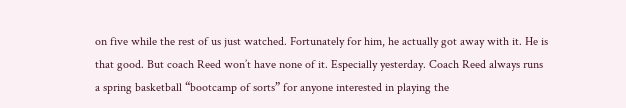on five while the rest of us just watched. Fortunately for him, he actually got away with it. He is
that good. But coach Reed won’t have none of it. Especially yesterday. Coach Reed always runs
a spring basketball “bootcamp of sorts” for anyone interested in playing the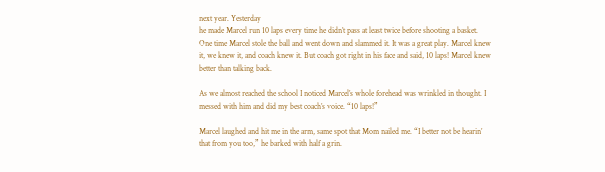next year. Yesterday
he made Marcel run 10 laps every time he didn’t pass at least twice before shooting a basket.
One time Marcel stole the ball and went down and slammed it. It was a great play. Marcel knew
it, we knew it, and coach knew it. But coach got right in his face and said, 10 laps! Marcel knew
better than talking back.

As we almost reached the school I noticed Marcel’s whole forehead was wrinkled in thought. I
messed with him and did my best coach’s voice. “10 laps!”

Marcel laughed and hit me in the arm, same spot that Mom nailed me. “I better not be hearin’
that from you too,” he barked with half a grin.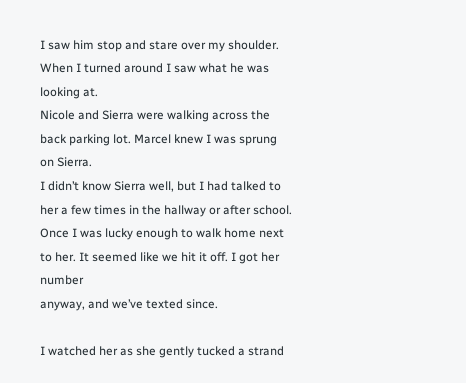I saw him stop and stare over my shoulder. When I turned around I saw what he was looking at.
Nicole and Sierra were walking across the back parking lot. Marcel knew I was sprung on Sierra.
I didn’t know Sierra well, but I had talked to her a few times in the hallway or after school.
Once I was lucky enough to walk home next to her. It seemed like we hit it off. I got her number
anyway, and we’ve texted since.

I watched her as she gently tucked a strand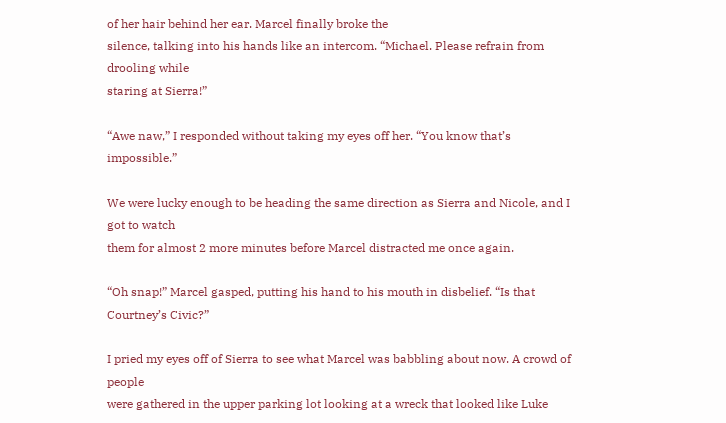of her hair behind her ear. Marcel finally broke the
silence, talking into his hands like an intercom. “Michael. Please refrain from drooling while
staring at Sierra!”

“Awe naw,” I responded without taking my eyes off her. “You know that’s impossible.”

We were lucky enough to be heading the same direction as Sierra and Nicole, and I got to watch
them for almost 2 more minutes before Marcel distracted me once again.

“Oh snap!” Marcel gasped, putting his hand to his mouth in disbelief. “Is that Courtney’s Civic?”

I pried my eyes off of Sierra to see what Marcel was babbling about now. A crowd of people
were gathered in the upper parking lot looking at a wreck that looked like Luke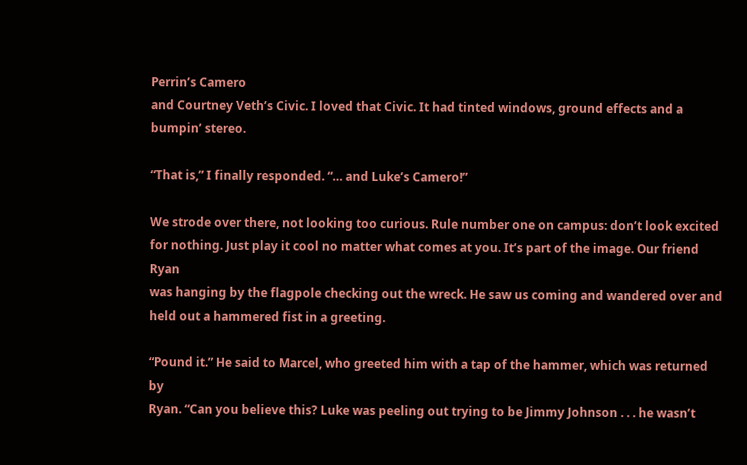Perrin’s Camero
and Courtney Veth’s Civic. I loved that Civic. It had tinted windows, ground effects and a
bumpin’ stereo.

“That is,” I finally responded. “… and Luke’s Camero!”

We strode over there, not looking too curious. Rule number one on campus: don’t look excited
for nothing. Just play it cool no matter what comes at you. It’s part of the image. Our friend Ryan
was hanging by the flagpole checking out the wreck. He saw us coming and wandered over and
held out a hammered fist in a greeting.

“Pound it.” He said to Marcel, who greeted him with a tap of the hammer, which was returned by
Ryan. “Can you believe this? Luke was peeling out trying to be Jimmy Johnson . . . he wasn’t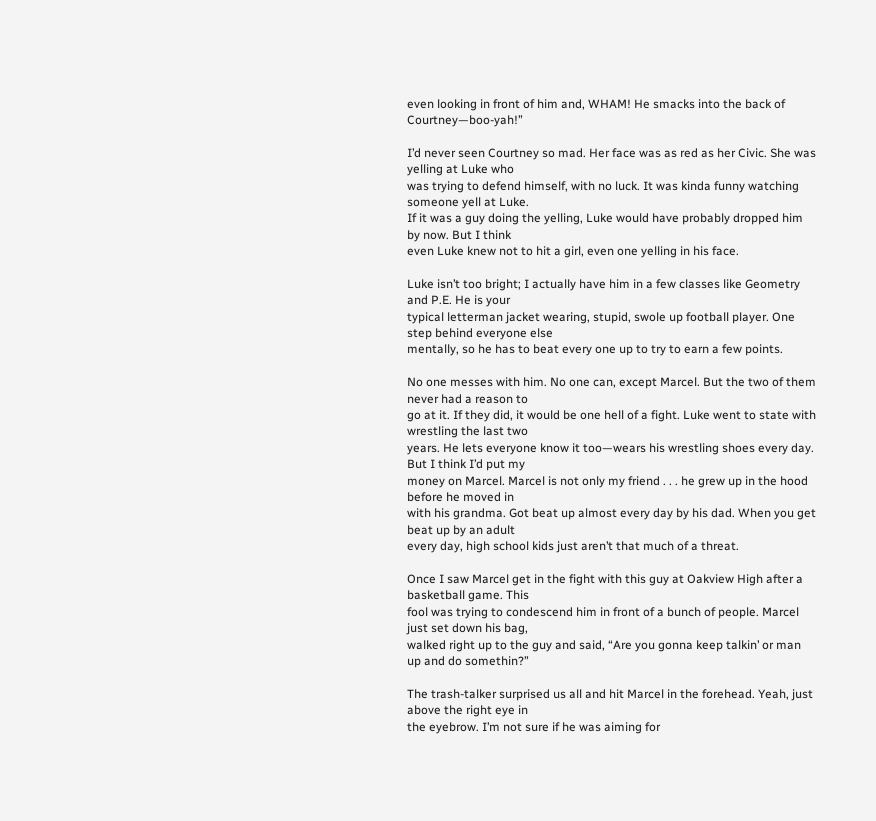even looking in front of him and, WHAM! He smacks into the back of Courtney—boo-yah!”

I’d never seen Courtney so mad. Her face was as red as her Civic. She was yelling at Luke who
was trying to defend himself, with no luck. It was kinda funny watching someone yell at Luke.
If it was a guy doing the yelling, Luke would have probably dropped him by now. But I think
even Luke knew not to hit a girl, even one yelling in his face.

Luke isn’t too bright; I actually have him in a few classes like Geometry and P.E. He is your
typical letterman jacket wearing, stupid, swole up football player. One step behind everyone else
mentally, so he has to beat every one up to try to earn a few points.

No one messes with him. No one can, except Marcel. But the two of them never had a reason to
go at it. If they did, it would be one hell of a fight. Luke went to state with wrestling the last two
years. He lets everyone know it too—wears his wrestling shoes every day. But I think I’d put my
money on Marcel. Marcel is not only my friend . . . he grew up in the hood before he moved in
with his grandma. Got beat up almost every day by his dad. When you get beat up by an adult
every day, high school kids just aren’t that much of a threat.

Once I saw Marcel get in the fight with this guy at Oakview High after a basketball game. This
fool was trying to condescend him in front of a bunch of people. Marcel just set down his bag,
walked right up to the guy and said, “Are you gonna keep talkin’ or man up and do somethin?”

The trash-talker surprised us all and hit Marcel in the forehead. Yeah, just above the right eye in
the eyebrow. I’m not sure if he was aiming for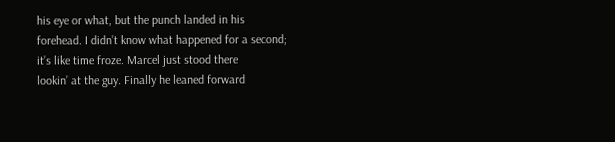his eye or what, but the punch landed in his
forehead. I didn’t know what happened for a second; it’s like time froze. Marcel just stood there
lookin’ at the guy. Finally he leaned forward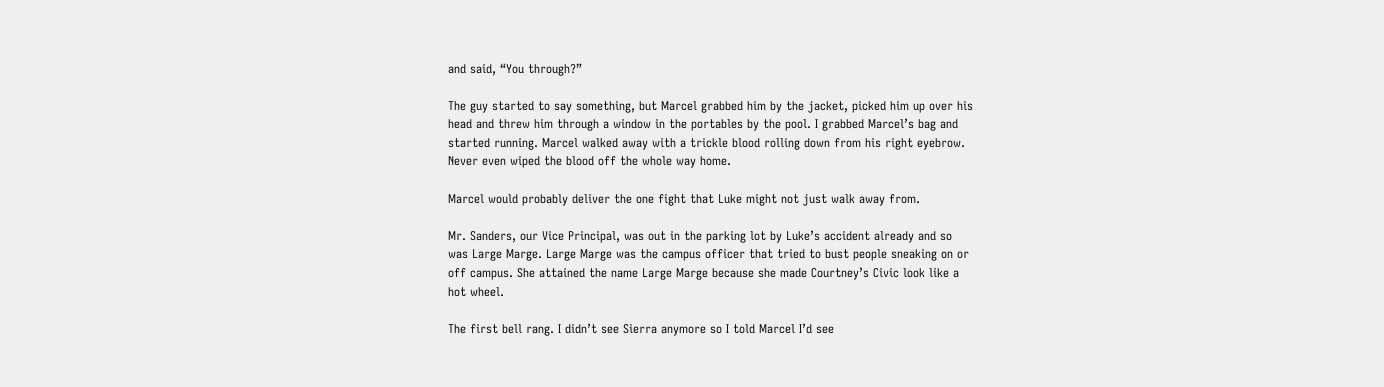and said, “You through?”

The guy started to say something, but Marcel grabbed him by the jacket, picked him up over his
head and threw him through a window in the portables by the pool. I grabbed Marcel’s bag and
started running. Marcel walked away with a trickle blood rolling down from his right eyebrow.
Never even wiped the blood off the whole way home.

Marcel would probably deliver the one fight that Luke might not just walk away from.

Mr. Sanders, our Vice Principal, was out in the parking lot by Luke’s accident already and so
was Large Marge. Large Marge was the campus officer that tried to bust people sneaking on or
off campus. She attained the name Large Marge because she made Courtney’s Civic look like a
hot wheel.

The first bell rang. I didn’t see Sierra anymore so I told Marcel I’d see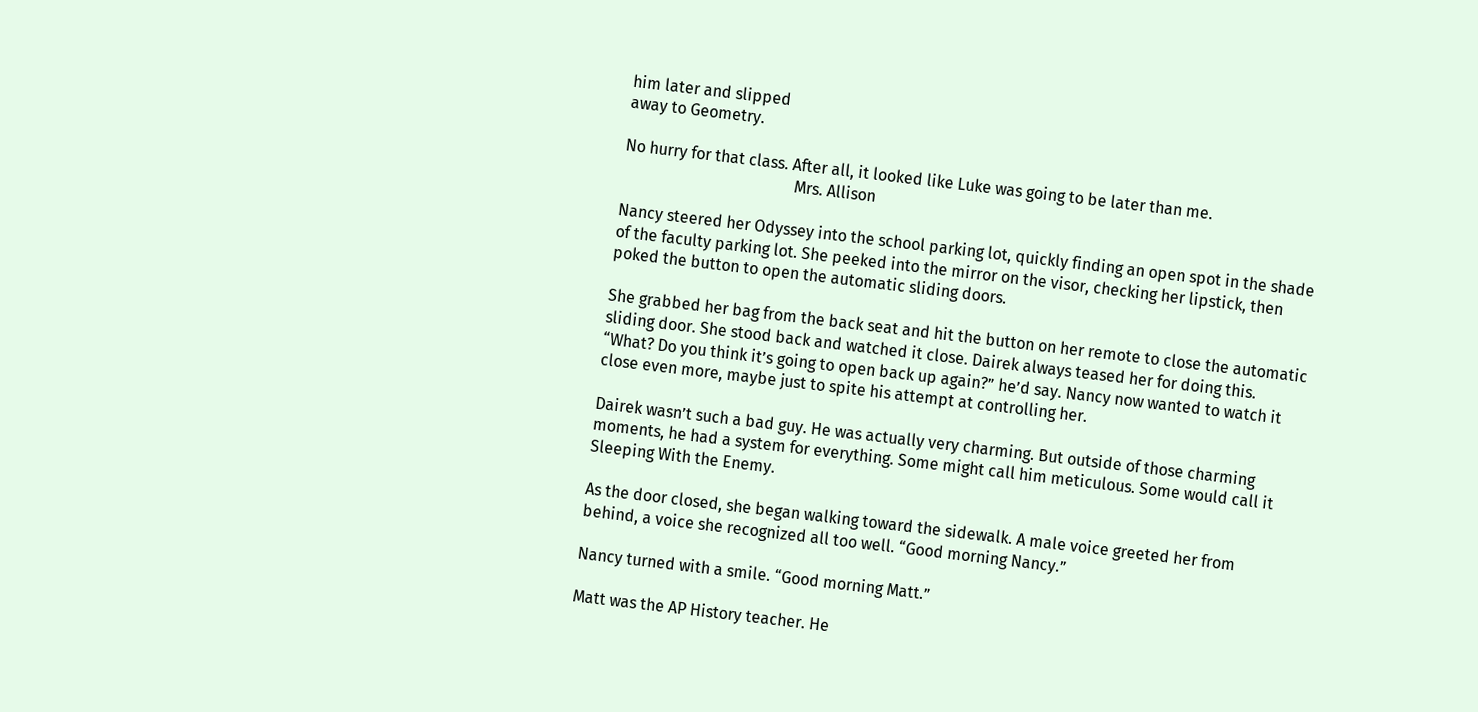him later and slipped
away to Geometry.

No hurry for that class. After all, it looked like Luke was going to be later than me.
                                           Mrs. Allison

Nancy steered her Odyssey into the school parking lot, quickly finding an open spot in the shade
of the faculty parking lot. She peeked into the mirror on the visor, checking her lipstick, then
poked the button to open the automatic sliding doors.

She grabbed her bag from the back seat and hit the button on her remote to close the automatic
sliding door. She stood back and watched it close. Dairek always teased her for doing this.
“What? Do you think it’s going to open back up again?” he’d say. Nancy now wanted to watch it
close even more, maybe just to spite his attempt at controlling her.

Dairek wasn’t such a bad guy. He was actually very charming. But outside of those charming
moments, he had a system for everything. Some might call him meticulous. Some would call it
Sleeping With the Enemy.

As the door closed, she began walking toward the sidewalk. A male voice greeted her from
behind, a voice she recognized all too well. “Good morning Nancy.”

Nancy turned with a smile. “Good morning Matt.”

Matt was the AP History teacher. He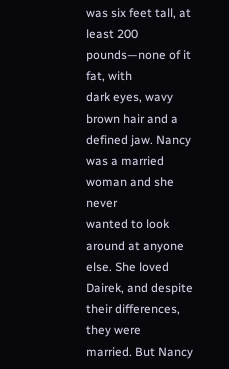was six feet tall, at least 200 pounds—none of it fat, with
dark eyes, wavy brown hair and a defined jaw. Nancy was a married woman and she never
wanted to look around at anyone else. She loved Dairek, and despite their differences, they were
married. But Nancy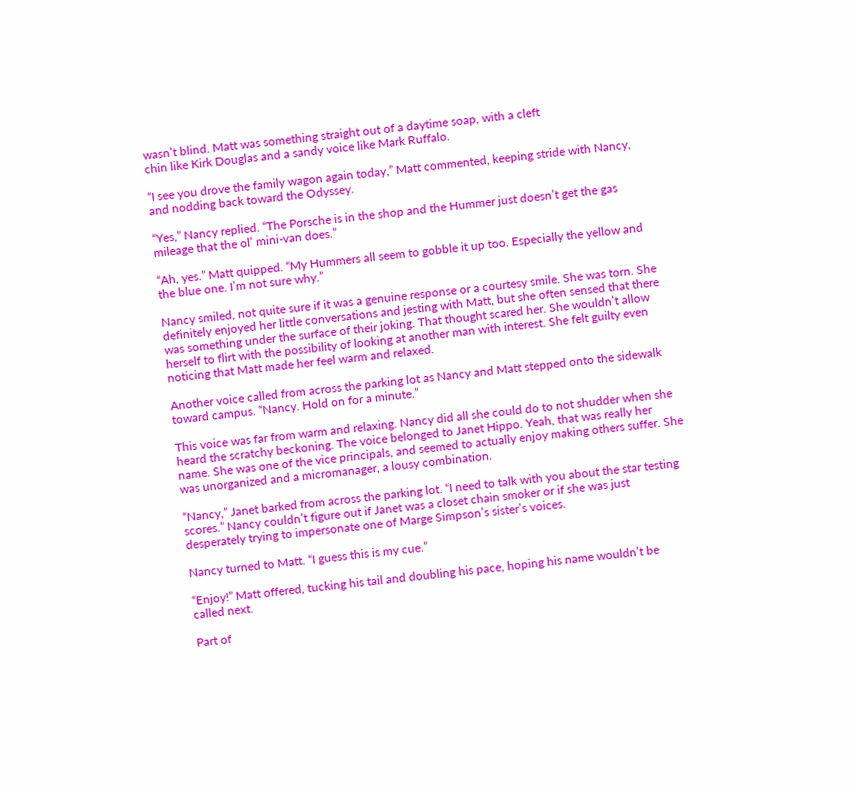wasn’t blind. Matt was something straight out of a daytime soap, with a cleft
chin like Kirk Douglas and a sandy voice like Mark Ruffalo.

“I see you drove the family wagon again today,” Matt commented, keeping stride with Nancy,
and nodding back toward the Odyssey.

“Yes,” Nancy replied. “The Porsche is in the shop and the Hummer just doesn’t get the gas
mileage that the ol’ mini-van does.”

“Ah, yes.” Matt quipped. “My Hummers all seem to gobble it up too. Especially the yellow and
the blue one. I’m not sure why.”

Nancy smiled, not quite sure if it was a genuine response or a courtesy smile. She was torn. She
definitely enjoyed her little conversations and jesting with Matt, but she often sensed that there
was something under the surface of their joking. That thought scared her. She wouldn’t allow
herself to flirt with the possibility of looking at another man with interest. She felt guilty even
noticing that Matt made her feel warm and relaxed.

Another voice called from across the parking lot as Nancy and Matt stepped onto the sidewalk
toward campus. “Nancy. Hold on for a minute.”

This voice was far from warm and relaxing. Nancy did all she could do to not shudder when she
heard the scratchy beckoning. The voice belonged to Janet Hippo. Yeah, that was really her
name. She was one of the vice principals, and seemed to actually enjoy making others suffer. She
was unorganized and a micromanager, a lousy combination.

“Nancy,” Janet barked from across the parking lot. “I need to talk with you about the star testing
scores.” Nancy couldn’t figure out if Janet was a closet chain smoker or if she was just
desperately trying to impersonate one of Marge Simpson’s sister’s voices.

Nancy turned to Matt. “I guess this is my cue.”

“Enjoy!” Matt offered, tucking his tail and doubling his pace, hoping his name wouldn’t be
called next.

Part of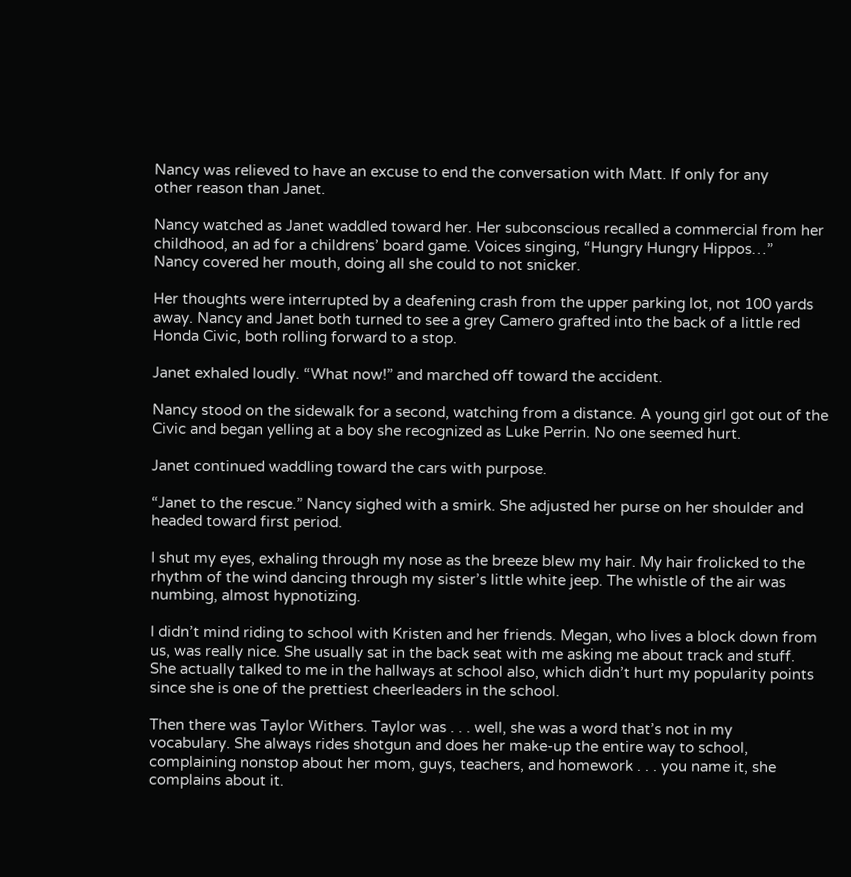Nancy was relieved to have an excuse to end the conversation with Matt. If only for any
other reason than Janet.

Nancy watched as Janet waddled toward her. Her subconscious recalled a commercial from her
childhood, an ad for a childrens’ board game. Voices singing, “Hungry Hungry Hippos…”
Nancy covered her mouth, doing all she could to not snicker.

Her thoughts were interrupted by a deafening crash from the upper parking lot, not 100 yards
away. Nancy and Janet both turned to see a grey Camero grafted into the back of a little red
Honda Civic, both rolling forward to a stop.

Janet exhaled loudly. “What now!” and marched off toward the accident.

Nancy stood on the sidewalk for a second, watching from a distance. A young girl got out of the
Civic and began yelling at a boy she recognized as Luke Perrin. No one seemed hurt.

Janet continued waddling toward the cars with purpose.

“Janet to the rescue.” Nancy sighed with a smirk. She adjusted her purse on her shoulder and
headed toward first period.

I shut my eyes, exhaling through my nose as the breeze blew my hair. My hair frolicked to the
rhythm of the wind dancing through my sister’s little white jeep. The whistle of the air was
numbing, almost hypnotizing.

I didn’t mind riding to school with Kristen and her friends. Megan, who lives a block down from
us, was really nice. She usually sat in the back seat with me asking me about track and stuff.
She actually talked to me in the hallways at school also, which didn’t hurt my popularity points
since she is one of the prettiest cheerleaders in the school.

Then there was Taylor Withers. Taylor was . . . well, she was a word that’s not in my
vocabulary. She always rides shotgun and does her make-up the entire way to school,
complaining nonstop about her mom, guys, teachers, and homework . . . you name it, she
complains about it.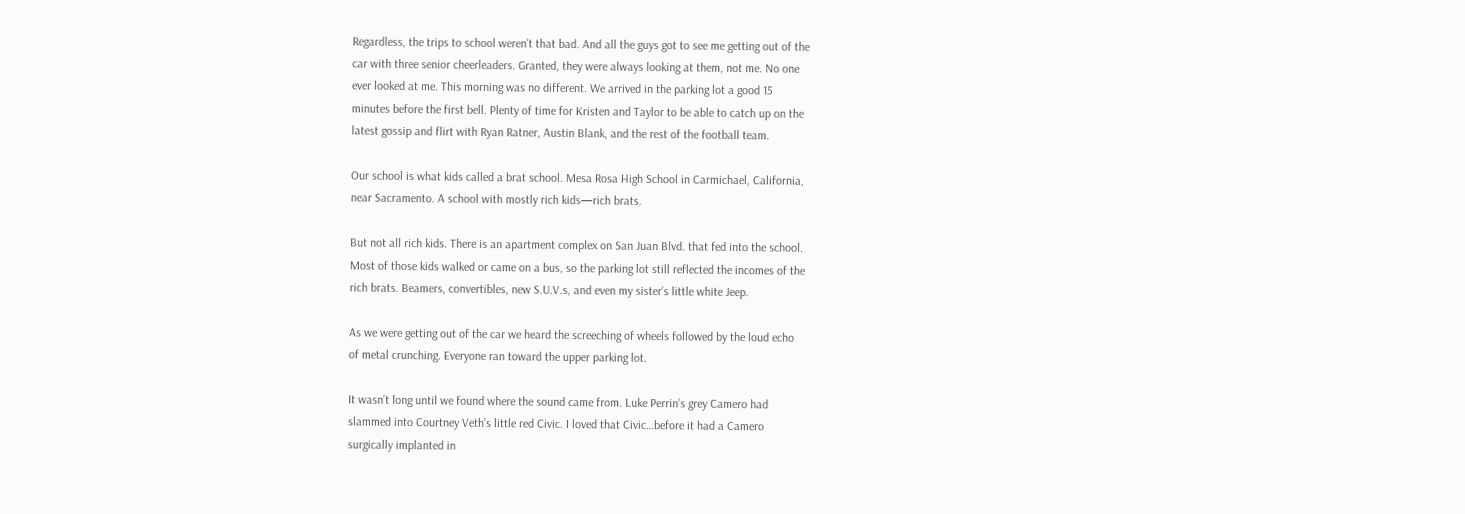Regardless, the trips to school weren’t that bad. And all the guys got to see me getting out of the
car with three senior cheerleaders. Granted, they were always looking at them, not me. No one
ever looked at me. This morning was no different. We arrived in the parking lot a good 15
minutes before the first bell. Plenty of time for Kristen and Taylor to be able to catch up on the
latest gossip and flirt with Ryan Ratner, Austin Blank, and the rest of the football team.

Our school is what kids called a brat school. Mesa Rosa High School in Carmichael, California,
near Sacramento. A school with mostly rich kids—rich brats.

But not all rich kids. There is an apartment complex on San Juan Blvd. that fed into the school.
Most of those kids walked or came on a bus, so the parking lot still reflected the incomes of the
rich brats. Beamers, convertibles, new S.U.V.s, and even my sister’s little white Jeep.

As we were getting out of the car we heard the screeching of wheels followed by the loud echo
of metal crunching. Everyone ran toward the upper parking lot.

It wasn’t long until we found where the sound came from. Luke Perrin’s grey Camero had
slammed into Courtney Veth’s little red Civic. I loved that Civic…before it had a Camero
surgically implanted in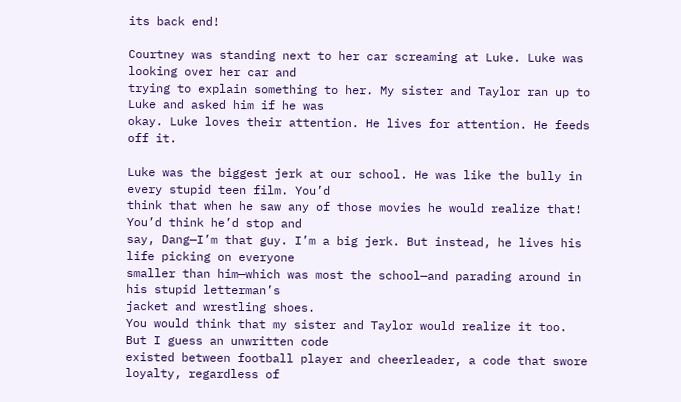its back end!

Courtney was standing next to her car screaming at Luke. Luke was looking over her car and
trying to explain something to her. My sister and Taylor ran up to Luke and asked him if he was
okay. Luke loves their attention. He lives for attention. He feeds off it.

Luke was the biggest jerk at our school. He was like the bully in every stupid teen film. You’d
think that when he saw any of those movies he would realize that! You’d think he’d stop and
say, Dang—I’m that guy. I’m a big jerk. But instead, he lives his life picking on everyone
smaller than him—which was most the school—and parading around in his stupid letterman’s
jacket and wrestling shoes.
You would think that my sister and Taylor would realize it too. But I guess an unwritten code
existed between football player and cheerleader, a code that swore loyalty, regardless of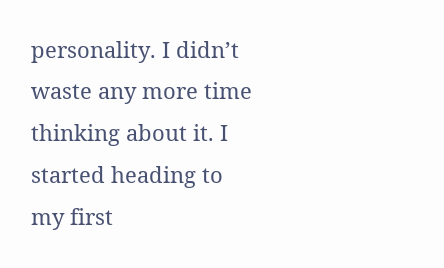personality. I didn’t waste any more time thinking about it. I started heading to my first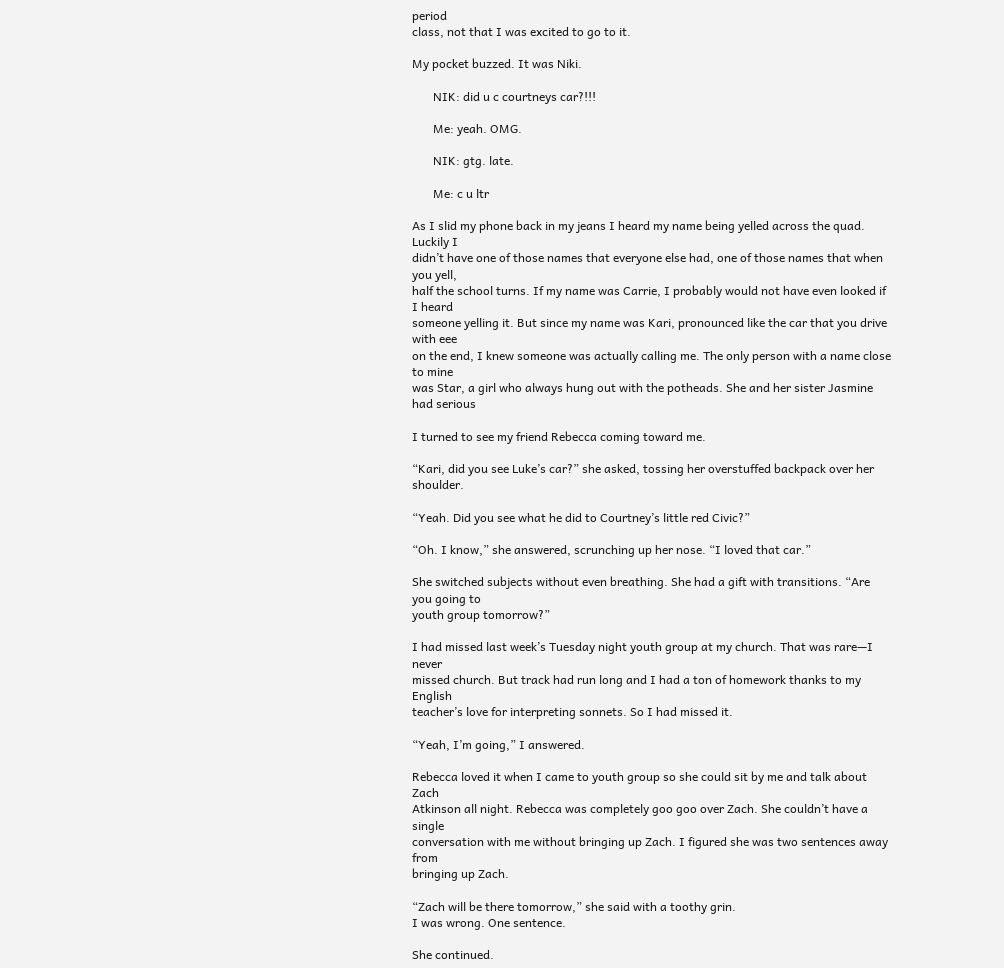period
class, not that I was excited to go to it.

My pocket buzzed. It was Niki.

       NIK: did u c courtneys car?!!!

       Me: yeah. OMG.

       NIK: gtg. late.

       Me: c u ltr

As I slid my phone back in my jeans I heard my name being yelled across the quad. Luckily I
didn’t have one of those names that everyone else had, one of those names that when you yell,
half the school turns. If my name was Carrie, I probably would not have even looked if I heard
someone yelling it. But since my name was Kari, pronounced like the car that you drive with eee
on the end, I knew someone was actually calling me. The only person with a name close to mine
was Star, a girl who always hung out with the potheads. She and her sister Jasmine had serious

I turned to see my friend Rebecca coming toward me.

“Kari, did you see Luke’s car?” she asked, tossing her overstuffed backpack over her shoulder.

“Yeah. Did you see what he did to Courtney’s little red Civic?”

“Oh. I know,” she answered, scrunching up her nose. “I loved that car.”

She switched subjects without even breathing. She had a gift with transitions. “Are you going to
youth group tomorrow?”

I had missed last week’s Tuesday night youth group at my church. That was rare—I never
missed church. But track had run long and I had a ton of homework thanks to my English
teacher’s love for interpreting sonnets. So I had missed it.

“Yeah, I’m going,” I answered.

Rebecca loved it when I came to youth group so she could sit by me and talk about Zach
Atkinson all night. Rebecca was completely goo goo over Zach. She couldn’t have a single
conversation with me without bringing up Zach. I figured she was two sentences away from
bringing up Zach.

“Zach will be there tomorrow,” she said with a toothy grin.
I was wrong. One sentence.

She continued.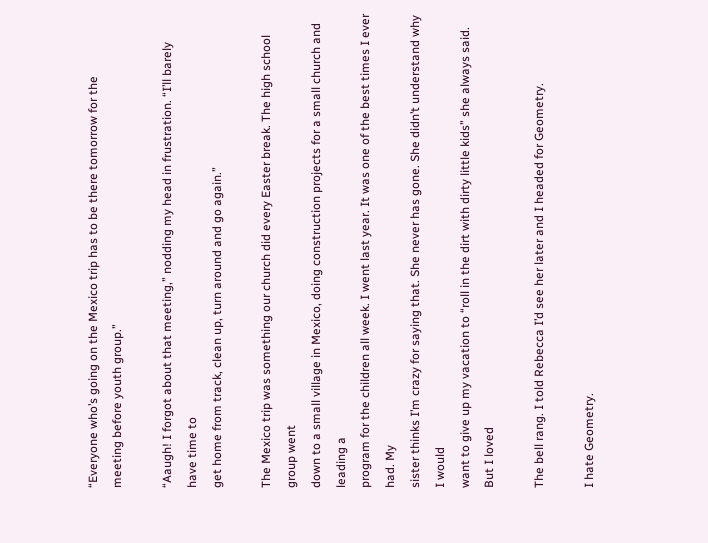“Everyone who’s going on the Mexico trip has to be there tomorrow for the
meeting before youth group.”

“Aaugh! I forgot about that meeting,” nodding my head in frustration. “I’ll barely have time to
get home from track, clean up, turn around and go again.”

The Mexico trip was something our church did every Easter break. The high school group went
down to a small village in Mexico, doing construction projects for a small church and leading a
program for the children all week. I went last year. It was one of the best times I ever had. My
sister thinks I’m crazy for saying that. She never has gone. She didn’t understand why I would
want to give up my vacation to “roll in the dirt with dirty little kids” she always said. But I loved

The bell rang. I told Rebecca I’d see her later and I headed for Geometry.

I hate Geometry.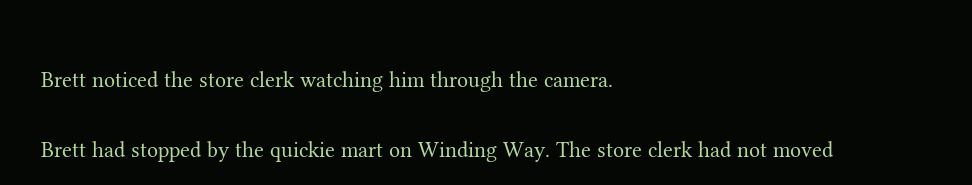Brett noticed the store clerk watching him through the camera.

Brett had stopped by the quickie mart on Winding Way. The store clerk had not moved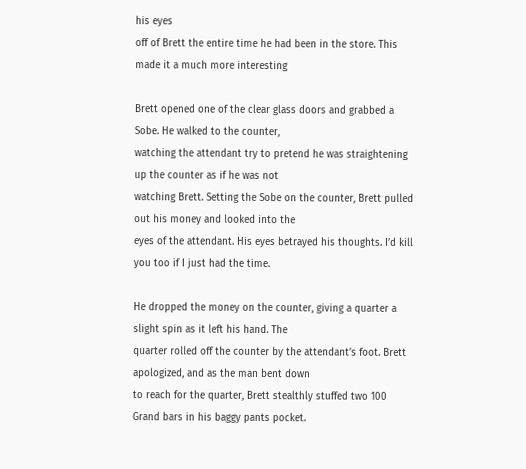his eyes
off of Brett the entire time he had been in the store. This made it a much more interesting

Brett opened one of the clear glass doors and grabbed a Sobe. He walked to the counter,
watching the attendant try to pretend he was straightening up the counter as if he was not
watching Brett. Setting the Sobe on the counter, Brett pulled out his money and looked into the
eyes of the attendant. His eyes betrayed his thoughts. I’d kill you too if I just had the time.

He dropped the money on the counter, giving a quarter a slight spin as it left his hand. The
quarter rolled off the counter by the attendant’s foot. Brett apologized, and as the man bent down
to reach for the quarter, Brett stealthly stuffed two 100 Grand bars in his baggy pants pocket.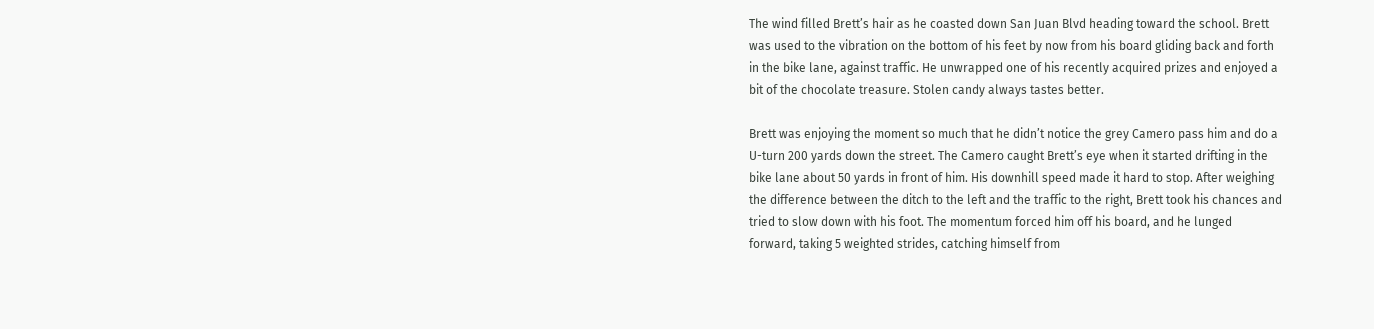The wind filled Brett’s hair as he coasted down San Juan Blvd heading toward the school. Brett
was used to the vibration on the bottom of his feet by now from his board gliding back and forth
in the bike lane, against traffic. He unwrapped one of his recently acquired prizes and enjoyed a
bit of the chocolate treasure. Stolen candy always tastes better.

Brett was enjoying the moment so much that he didn’t notice the grey Camero pass him and do a
U-turn 200 yards down the street. The Camero caught Brett’s eye when it started drifting in the
bike lane about 50 yards in front of him. His downhill speed made it hard to stop. After weighing
the difference between the ditch to the left and the traffic to the right, Brett took his chances and
tried to slow down with his foot. The momentum forced him off his board, and he lunged
forward, taking 5 weighted strides, catching himself from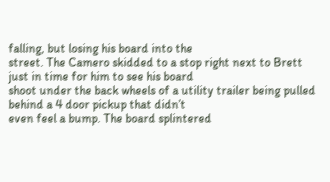falling, but losing his board into the
street. The Camero skidded to a stop right next to Brett just in time for him to see his board
shoot under the back wheels of a utility trailer being pulled behind a 4 door pickup that didn’t
even feel a bump. The board splintered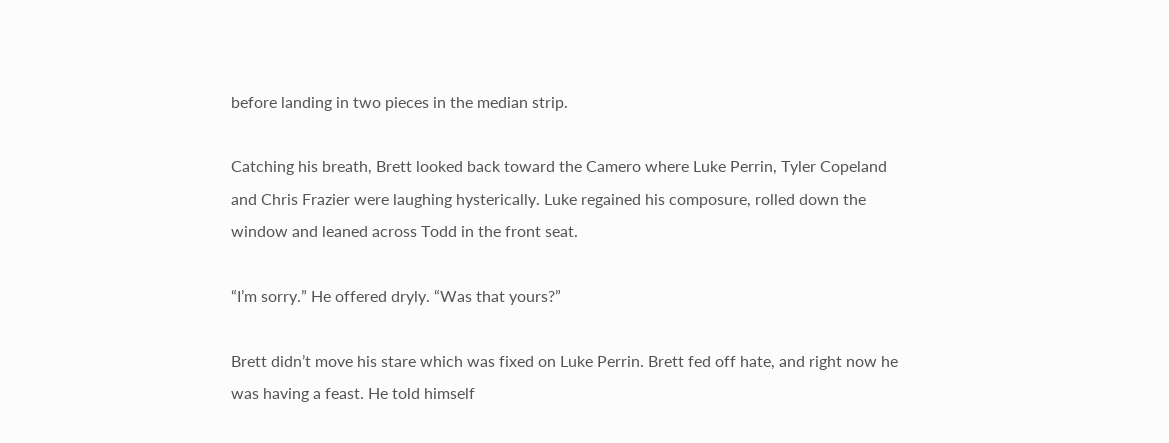before landing in two pieces in the median strip.

Catching his breath, Brett looked back toward the Camero where Luke Perrin, Tyler Copeland
and Chris Frazier were laughing hysterically. Luke regained his composure, rolled down the
window and leaned across Todd in the front seat.

“I’m sorry.” He offered dryly. “Was that yours?”

Brett didn’t move his stare which was fixed on Luke Perrin. Brett fed off hate, and right now he
was having a feast. He told himself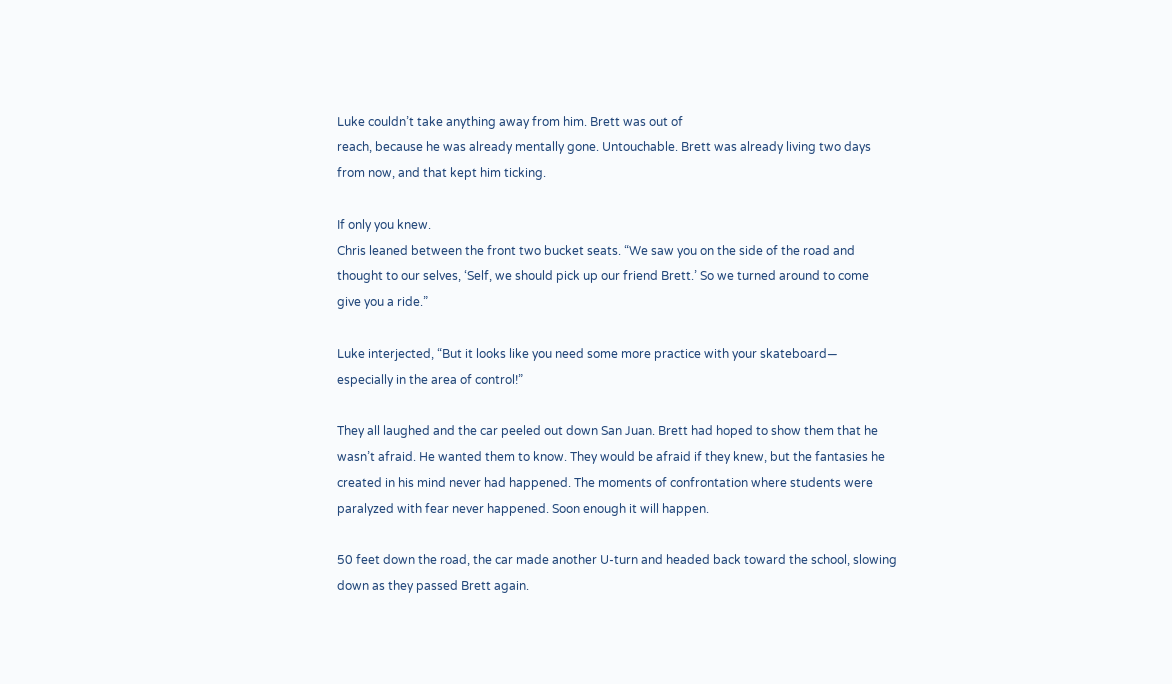Luke couldn’t take anything away from him. Brett was out of
reach, because he was already mentally gone. Untouchable. Brett was already living two days
from now, and that kept him ticking.

If only you knew.
Chris leaned between the front two bucket seats. “We saw you on the side of the road and
thought to our selves, ‘Self, we should pick up our friend Brett.’ So we turned around to come
give you a ride.”

Luke interjected, “But it looks like you need some more practice with your skateboard—
especially in the area of control!”

They all laughed and the car peeled out down San Juan. Brett had hoped to show them that he
wasn’t afraid. He wanted them to know. They would be afraid if they knew, but the fantasies he
created in his mind never had happened. The moments of confrontation where students were
paralyzed with fear never happened. Soon enough it will happen.

50 feet down the road, the car made another U-turn and headed back toward the school, slowing
down as they passed Brett again.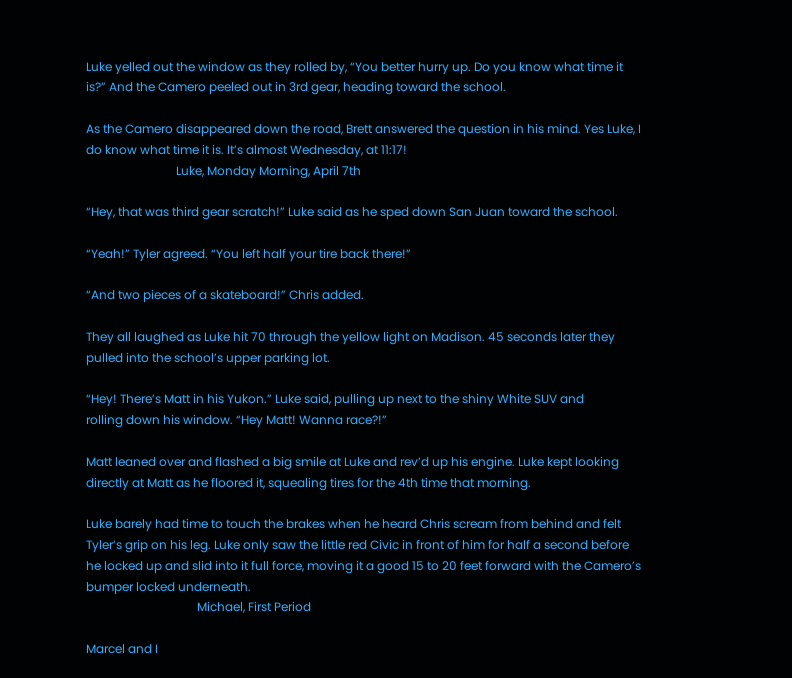Luke yelled out the window as they rolled by, “You better hurry up. Do you know what time it
is?” And the Camero peeled out in 3rd gear, heading toward the school.

As the Camero disappeared down the road, Brett answered the question in his mind. Yes Luke, I
do know what time it is. It’s almost Wednesday, at 11:17!
                              Luke, Monday Morning, April 7th

“Hey, that was third gear scratch!” Luke said as he sped down San Juan toward the school.

“Yeah!” Tyler agreed. “You left half your tire back there!”

“And two pieces of a skateboard!” Chris added.

They all laughed as Luke hit 70 through the yellow light on Madison. 45 seconds later they
pulled into the school’s upper parking lot.

“Hey! There’s Matt in his Yukon.” Luke said, pulling up next to the shiny White SUV and
rolling down his window. “Hey Matt! Wanna race?!”

Matt leaned over and flashed a big smile at Luke and rev’d up his engine. Luke kept looking
directly at Matt as he floored it, squealing tires for the 4th time that morning.

Luke barely had time to touch the brakes when he heard Chris scream from behind and felt
Tyler’s grip on his leg. Luke only saw the little red Civic in front of him for half a second before
he locked up and slid into it full force, moving it a good 15 to 20 feet forward with the Camero’s
bumper locked underneath.
                                     Michael, First Period

Marcel and I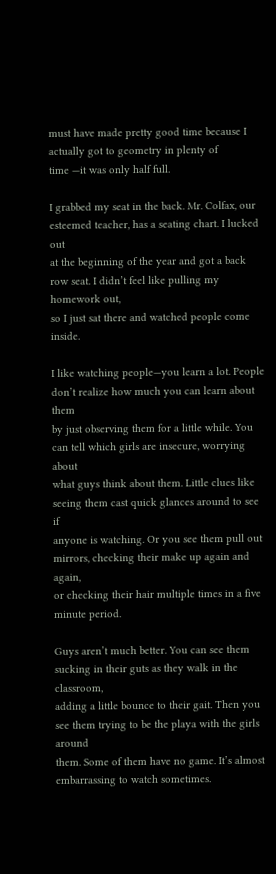must have made pretty good time because I actually got to geometry in plenty of
time —it was only half full.

I grabbed my seat in the back. Mr. Colfax, our esteemed teacher, has a seating chart. I lucked out
at the beginning of the year and got a back row seat. I didn’t feel like pulling my homework out,
so I just sat there and watched people come inside.

I like watching people—you learn a lot. People don’t realize how much you can learn about them
by just observing them for a little while. You can tell which girls are insecure, worrying about
what guys think about them. Little clues like seeing them cast quick glances around to see if
anyone is watching. Or you see them pull out mirrors, checking their make up again and again,
or checking their hair multiple times in a five minute period.

Guys aren’t much better. You can see them sucking in their guts as they walk in the classroom,
adding a little bounce to their gait. Then you see them trying to be the playa with the girls around
them. Some of them have no game. It’s almost embarrassing to watch sometimes.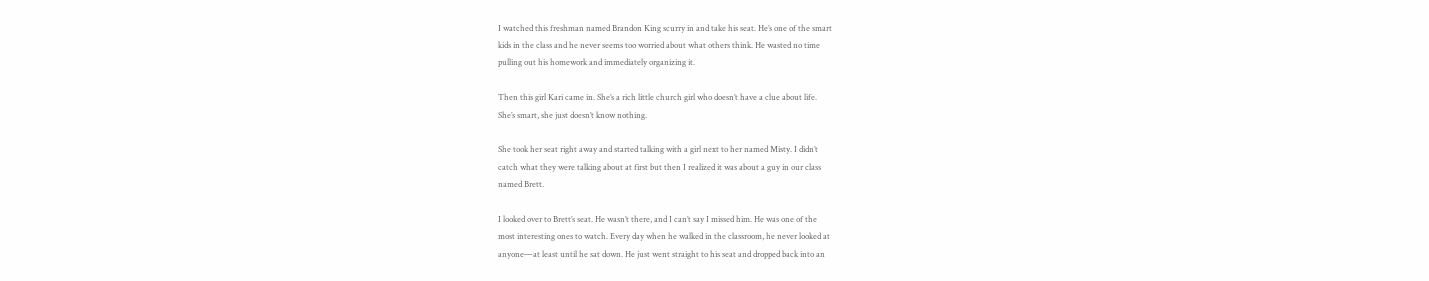I watched this freshman named Brandon King scurry in and take his seat. He’s one of the smart
kids in the class and he never seems too worried about what others think. He wasted no time
pulling out his homework and immediately organizing it.

Then this girl Kari came in. She’s a rich little church girl who doesn’t have a clue about life.
She’s smart, she just doesn’t know nothing.

She took her seat right away and started talking with a girl next to her named Misty. I didn’t
catch what they were talking about at first but then I realized it was about a guy in our class
named Brett.

I looked over to Brett’s seat. He wasn’t there, and I can’t say I missed him. He was one of the
most interesting ones to watch. Every day when he walked in the classroom, he never looked at
anyone—at least until he sat down. He just went straight to his seat and dropped back into an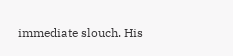immediate slouch. His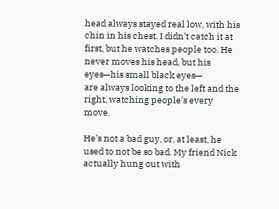head always stayed real low, with his chin in his chest. I didn’t catch it at
first, but he watches people too. He never moves his head, but his eyes—his small black eyes—
are always looking to the left and the right, watching people’s every move.

He’s not a bad guy, or, at least, he used to not be so bad. My friend Nick actually hung out with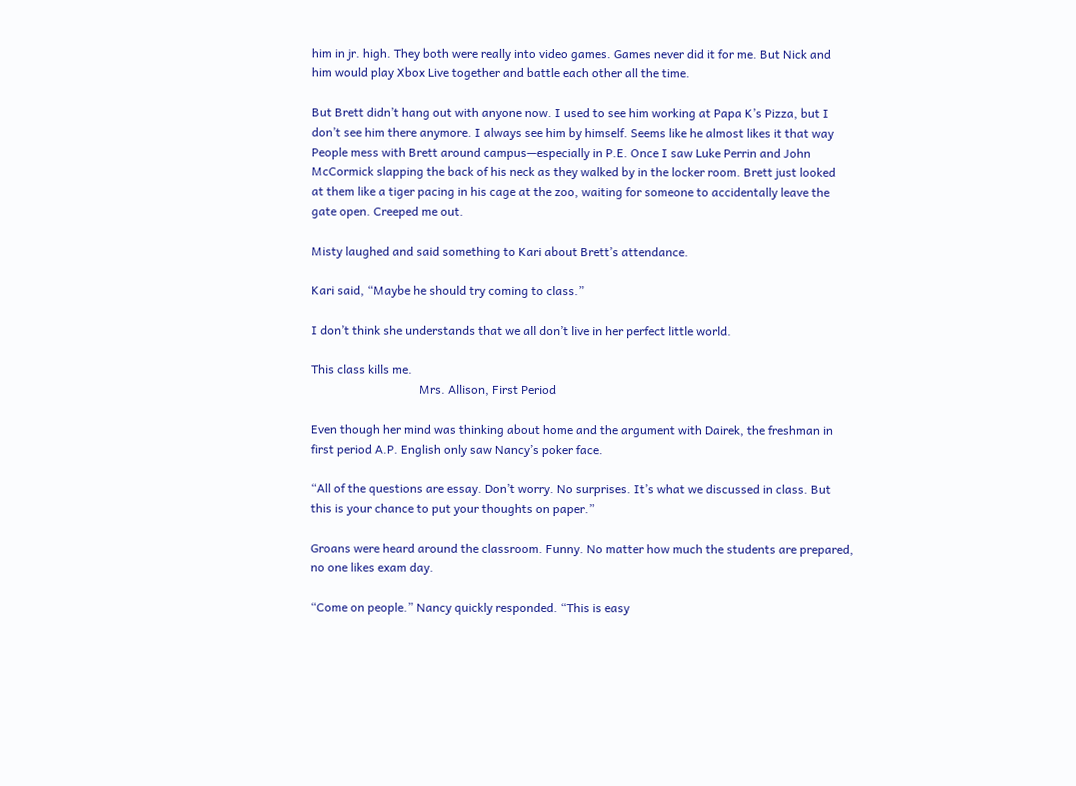him in jr. high. They both were really into video games. Games never did it for me. But Nick and
him would play Xbox Live together and battle each other all the time.

But Brett didn’t hang out with anyone now. I used to see him working at Papa K’s Pizza, but I
don’t see him there anymore. I always see him by himself. Seems like he almost likes it that way
People mess with Brett around campus—especially in P.E. Once I saw Luke Perrin and John
McCormick slapping the back of his neck as they walked by in the locker room. Brett just looked
at them like a tiger pacing in his cage at the zoo, waiting for someone to accidentally leave the
gate open. Creeped me out.

Misty laughed and said something to Kari about Brett’s attendance.

Kari said, “Maybe he should try coming to class.”

I don’t think she understands that we all don’t live in her perfect little world.

This class kills me.
                                    Mrs. Allison, First Period

Even though her mind was thinking about home and the argument with Dairek, the freshman in
first period A.P. English only saw Nancy’s poker face.

“All of the questions are essay. Don’t worry. No surprises. It’s what we discussed in class. But
this is your chance to put your thoughts on paper.”

Groans were heard around the classroom. Funny. No matter how much the students are prepared,
no one likes exam day.

“Come on people.” Nancy quickly responded. “This is easy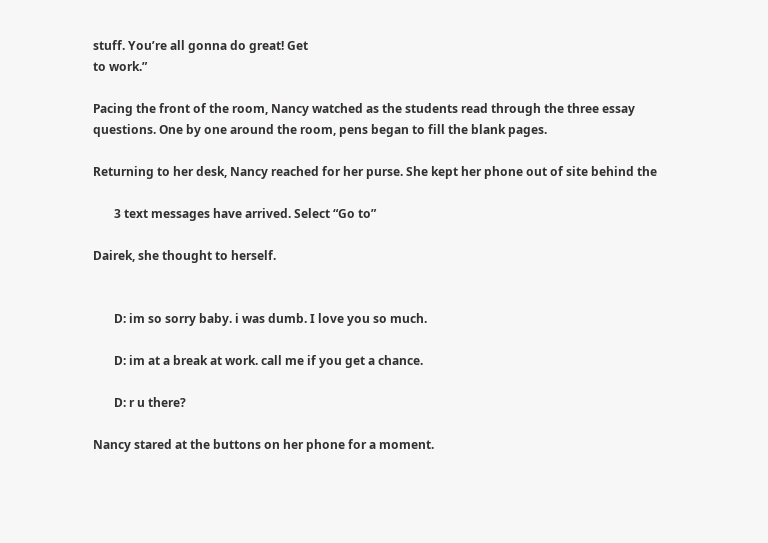stuff. You’re all gonna do great! Get
to work.”

Pacing the front of the room, Nancy watched as the students read through the three essay
questions. One by one around the room, pens began to fill the blank pages.

Returning to her desk, Nancy reached for her purse. She kept her phone out of site behind the

       3 text messages have arrived. Select “Go to”

Dairek, she thought to herself.


       D: im so sorry baby. i was dumb. I love you so much.

       D: im at a break at work. call me if you get a chance.

       D: r u there?

Nancy stared at the buttons on her phone for a moment.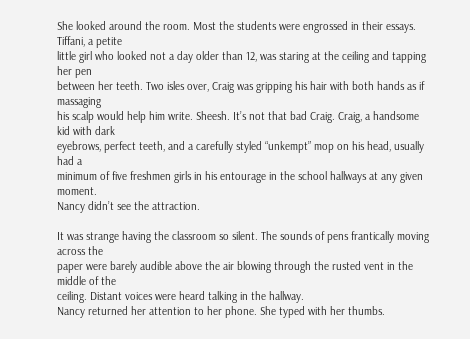She looked around the room. Most the students were engrossed in their essays. Tiffani, a petite
little girl who looked not a day older than 12, was staring at the ceiling and tapping her pen
between her teeth. Two isles over, Craig was gripping his hair with both hands as if massaging
his scalp would help him write. Sheesh. It’s not that bad Craig. Craig, a handsome kid with dark
eyebrows, perfect teeth, and a carefully styled “unkempt” mop on his head, usually had a
minimum of five freshmen girls in his entourage in the school hallways at any given moment.
Nancy didn’t see the attraction.

It was strange having the classroom so silent. The sounds of pens frantically moving across the
paper were barely audible above the air blowing through the rusted vent in the middle of the
ceiling. Distant voices were heard talking in the hallway.
Nancy returned her attention to her phone. She typed with her thumbs.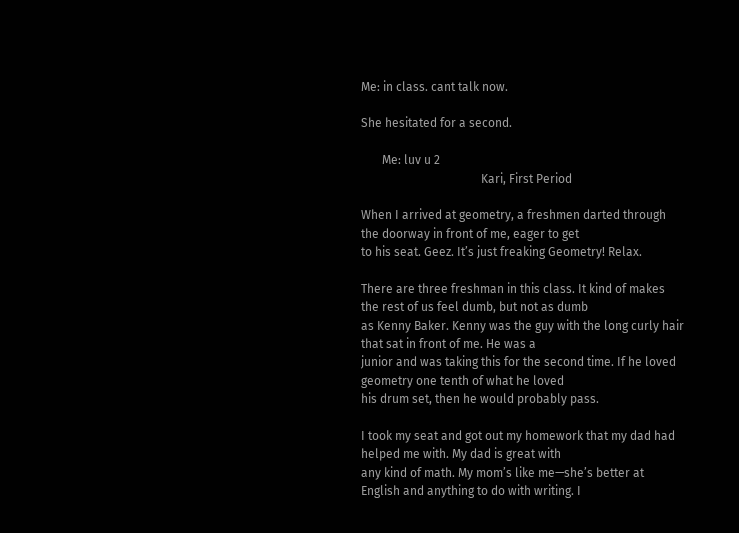Me: in class. cant talk now.

She hesitated for a second.

       Me: luv u 2
                                        Kari, First Period

When I arrived at geometry, a freshmen darted through the doorway in front of me, eager to get
to his seat. Geez. It’s just freaking Geometry! Relax.

There are three freshman in this class. It kind of makes the rest of us feel dumb, but not as dumb
as Kenny Baker. Kenny was the guy with the long curly hair that sat in front of me. He was a
junior and was taking this for the second time. If he loved geometry one tenth of what he loved
his drum set, then he would probably pass.

I took my seat and got out my homework that my dad had helped me with. My dad is great with
any kind of math. My mom’s like me—she’s better at English and anything to do with writing. I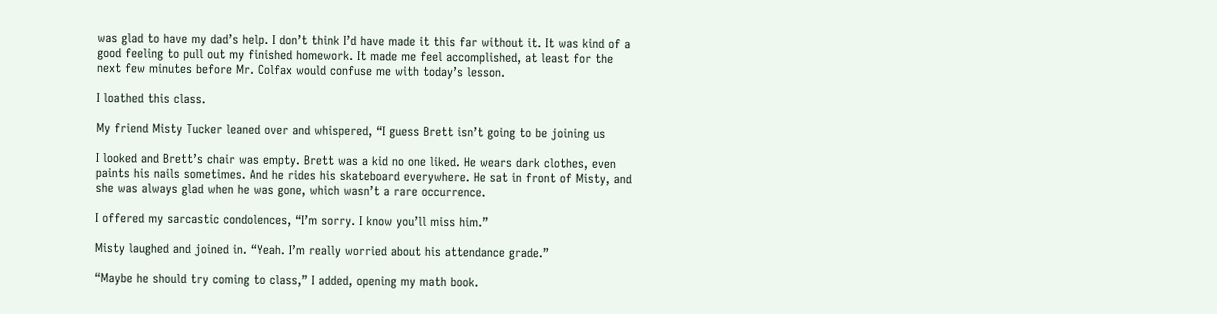was glad to have my dad’s help. I don’t think I’d have made it this far without it. It was kind of a
good feeling to pull out my finished homework. It made me feel accomplished, at least for the
next few minutes before Mr. Colfax would confuse me with today’s lesson.

I loathed this class.

My friend Misty Tucker leaned over and whispered, “I guess Brett isn’t going to be joining us

I looked and Brett’s chair was empty. Brett was a kid no one liked. He wears dark clothes, even
paints his nails sometimes. And he rides his skateboard everywhere. He sat in front of Misty, and
she was always glad when he was gone, which wasn’t a rare occurrence.

I offered my sarcastic condolences, “I’m sorry. I know you’ll miss him.”

Misty laughed and joined in. “Yeah. I’m really worried about his attendance grade.”

“Maybe he should try coming to class,” I added, opening my math book.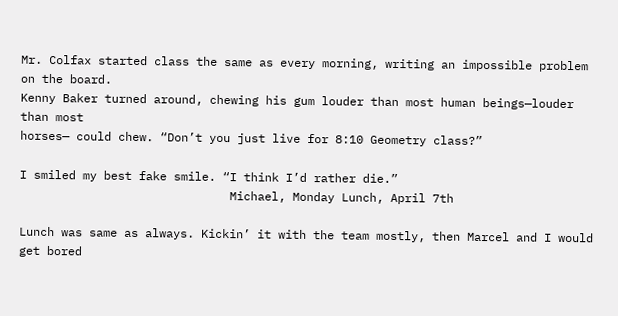Mr. Colfax started class the same as every morning, writing an impossible problem on the board.
Kenny Baker turned around, chewing his gum louder than most human beings—louder than most
horses— could chew. “Don’t you just live for 8:10 Geometry class?”

I smiled my best fake smile. “I think I’d rather die.”
                              Michael, Monday Lunch, April 7th

Lunch was same as always. Kickin’ it with the team mostly, then Marcel and I would get bored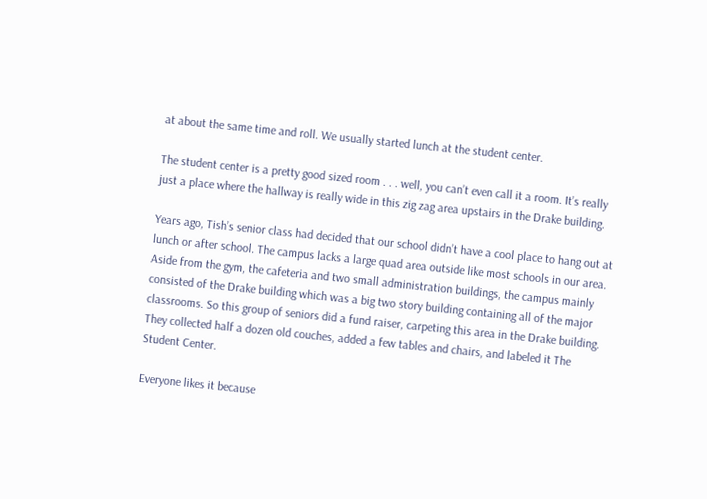at about the same time and roll. We usually started lunch at the student center.

The student center is a pretty good sized room . . . well, you can’t even call it a room. It’s really
just a place where the hallway is really wide in this zig zag area upstairs in the Drake building.

Years ago, Tish’s senior class had decided that our school didn’t have a cool place to hang out at
lunch or after school. The campus lacks a large quad area outside like most schools in our area.
Aside from the gym, the cafeteria and two small administration buildings, the campus mainly
consisted of the Drake building which was a big two story building containing all of the major
classrooms. So this group of seniors did a fund raiser, carpeting this area in the Drake building.
They collected half a dozen old couches, added a few tables and chairs, and labeled it The
Student Center.

Everyone likes it because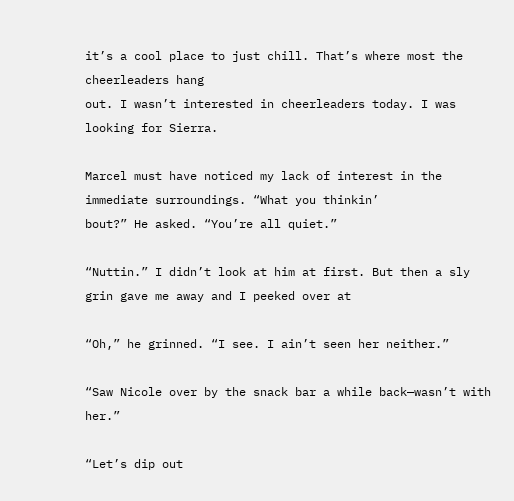it’s a cool place to just chill. That’s where most the cheerleaders hang
out. I wasn’t interested in cheerleaders today. I was looking for Sierra.

Marcel must have noticed my lack of interest in the immediate surroundings. “What you thinkin’
bout?” He asked. “You’re all quiet.”

“Nuttin.” I didn’t look at him at first. But then a sly grin gave me away and I peeked over at

“Oh,” he grinned. “I see. I ain’t seen her neither.”

“Saw Nicole over by the snack bar a while back—wasn’t with her.”

“Let’s dip out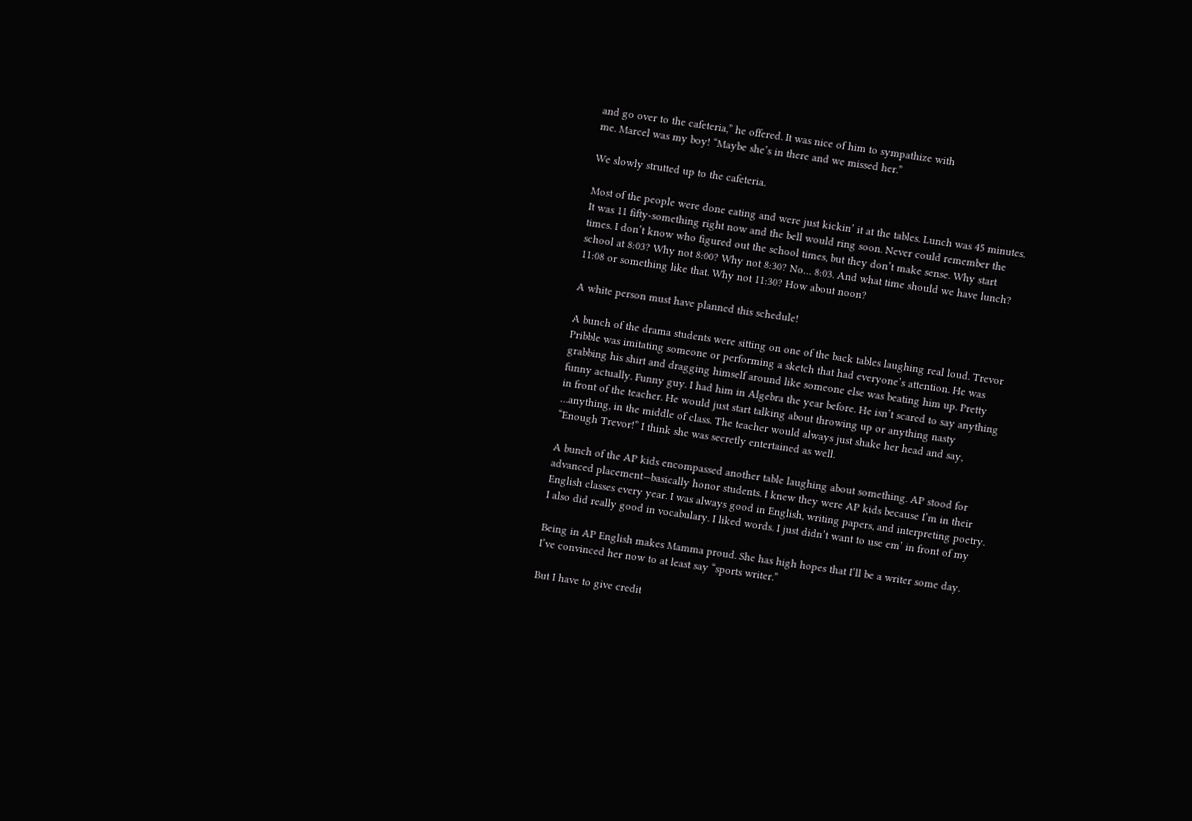and go over to the cafeteria,” he offered. It was nice of him to sympathize with
me. Marcel was my boy! “Maybe she’s in there and we missed her.”

We slowly strutted up to the cafeteria.

Most of the people were done eating and were just kickin’ it at the tables. Lunch was 45 minutes.
It was 11 fifty-something right now and the bell would ring soon. Never could remember the
times. I don’t know who figured out the school times, but they don’t make sense. Why start
school at 8:03? Why not 8:00? Why not 8:30? No… 8:03. And what time should we have lunch?
11:08 or something like that. Why not 11:30? How about noon?

A white person must have planned this schedule!

A bunch of the drama students were sitting on one of the back tables laughing real loud. Trevor
Pribble was imitating someone or performing a sketch that had everyone’s attention. He was
grabbing his shirt and dragging himself around like someone else was beating him up. Pretty
funny actually. Funny guy. I had him in Algebra the year before. He isn’t scared to say anything
in front of the teacher. He would just start talking about throwing up or anything nasty
…anything, in the middle of class. The teacher would always just shake her head and say,
“Enough Trevor!” I think she was secretly entertained as well.

A bunch of the AP kids encompassed another table laughing about something. AP stood for
advanced placement—basically honor students. I knew they were AP kids because I’m in their
English classes every year. I was always good in English, writing papers, and interpreting poetry.
I also did really good in vocabulary. I liked words. I just didn’t want to use em’ in front of my

Being in AP English makes Mamma proud. She has high hopes that I’ll be a writer some day.
I’ve convinced her now to at least say “sports writer.”

But I have to give credit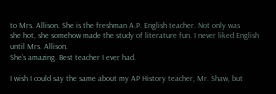to Mrs. Allison. She is the freshman A.P. English teacher. Not only was
she hot, she somehow made the study of literature fun. I never liked English until Mrs. Allison.
She’s amazing. Best teacher I ever had.

I wish I could say the same about my AP History teacher, Mr. Shaw, but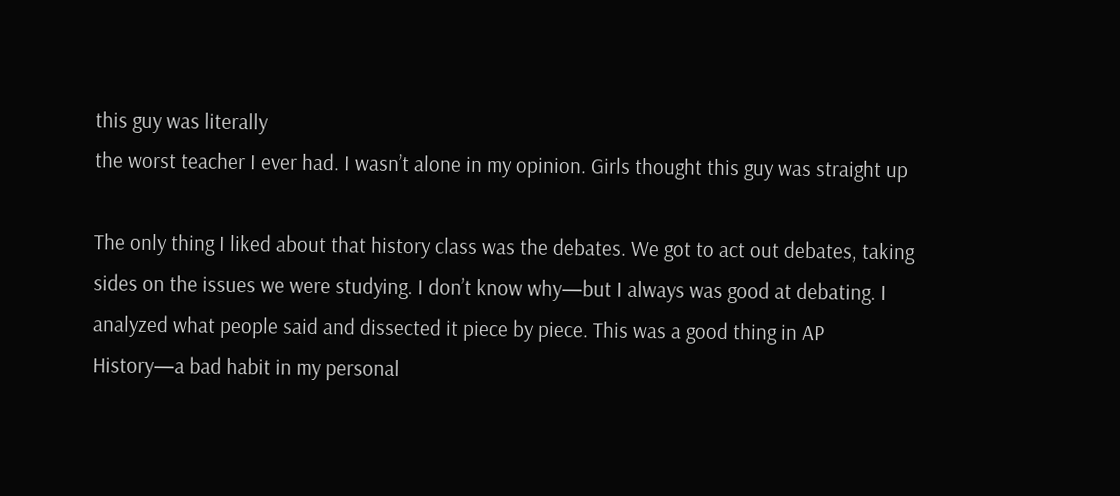this guy was literally
the worst teacher I ever had. I wasn’t alone in my opinion. Girls thought this guy was straight up

The only thing I liked about that history class was the debates. We got to act out debates, taking
sides on the issues we were studying. I don’t know why—but I always was good at debating. I
analyzed what people said and dissected it piece by piece. This was a good thing in AP
History—a bad habit in my personal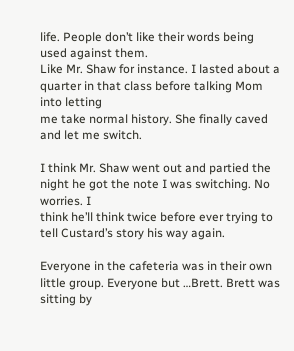life. People don’t like their words being used against them.
Like Mr. Shaw for instance. I lasted about a quarter in that class before talking Mom into letting
me take normal history. She finally caved and let me switch.

I think Mr. Shaw went out and partied the night he got the note I was switching. No worries. I
think he’ll think twice before ever trying to tell Custard’s story his way again.

Everyone in the cafeteria was in their own little group. Everyone but …Brett. Brett was sitting by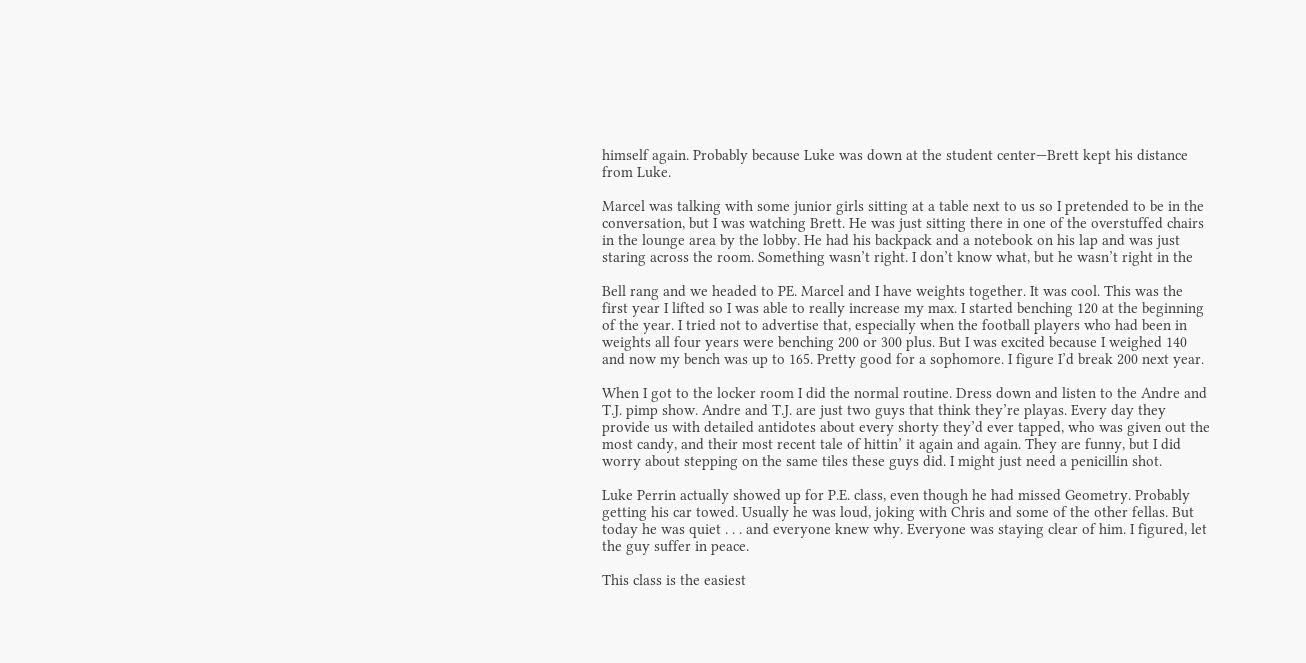himself again. Probably because Luke was down at the student center—Brett kept his distance
from Luke.

Marcel was talking with some junior girls sitting at a table next to us so I pretended to be in the
conversation, but I was watching Brett. He was just sitting there in one of the overstuffed chairs
in the lounge area by the lobby. He had his backpack and a notebook on his lap and was just
staring across the room. Something wasn’t right. I don’t know what, but he wasn’t right in the

Bell rang and we headed to PE. Marcel and I have weights together. It was cool. This was the
first year I lifted so I was able to really increase my max. I started benching 120 at the beginning
of the year. I tried not to advertise that, especially when the football players who had been in
weights all four years were benching 200 or 300 plus. But I was excited because I weighed 140
and now my bench was up to 165. Pretty good for a sophomore. I figure I’d break 200 next year.

When I got to the locker room I did the normal routine. Dress down and listen to the Andre and
T.J. pimp show. Andre and T.J. are just two guys that think they’re playas. Every day they
provide us with detailed antidotes about every shorty they’d ever tapped, who was given out the
most candy, and their most recent tale of hittin’ it again and again. They are funny, but I did
worry about stepping on the same tiles these guys did. I might just need a penicillin shot.

Luke Perrin actually showed up for P.E. class, even though he had missed Geometry. Probably
getting his car towed. Usually he was loud, joking with Chris and some of the other fellas. But
today he was quiet . . . and everyone knew why. Everyone was staying clear of him. I figured, let
the guy suffer in peace.

This class is the easiest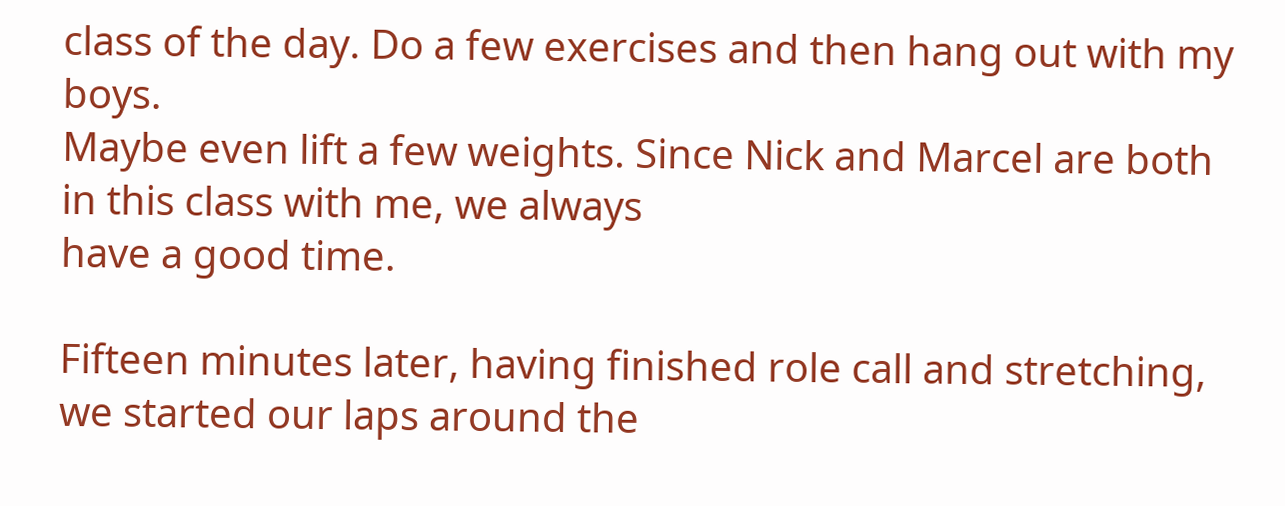class of the day. Do a few exercises and then hang out with my boys.
Maybe even lift a few weights. Since Nick and Marcel are both in this class with me, we always
have a good time.

Fifteen minutes later, having finished role call and stretching, we started our laps around the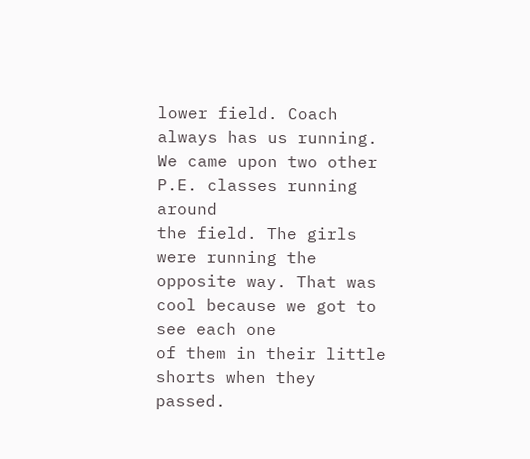lower field. Coach always has us running. We came upon two other P.E. classes running around
the field. The girls were running the opposite way. That was cool because we got to see each one
of them in their little shorts when they passed.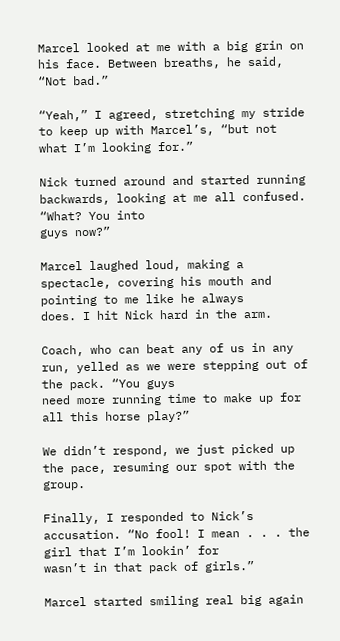Marcel looked at me with a big grin on his face. Between breaths, he said, “Not bad.”

“Yeah,” I agreed, stretching my stride to keep up with Marcel’s, “but not what I’m looking for.”

Nick turned around and started running backwards, looking at me all confused. “What? You into
guys now?”

Marcel laughed loud, making a spectacle, covering his mouth and pointing to me like he always
does. I hit Nick hard in the arm.

Coach, who can beat any of us in any run, yelled as we were stepping out of the pack. “You guys
need more running time to make up for all this horse play?”

We didn’t respond, we just picked up the pace, resuming our spot with the group.

Finally, I responded to Nick’s accusation. “No fool! I mean . . . the girl that I’m lookin’ for
wasn’t in that pack of girls.”

Marcel started smiling real big again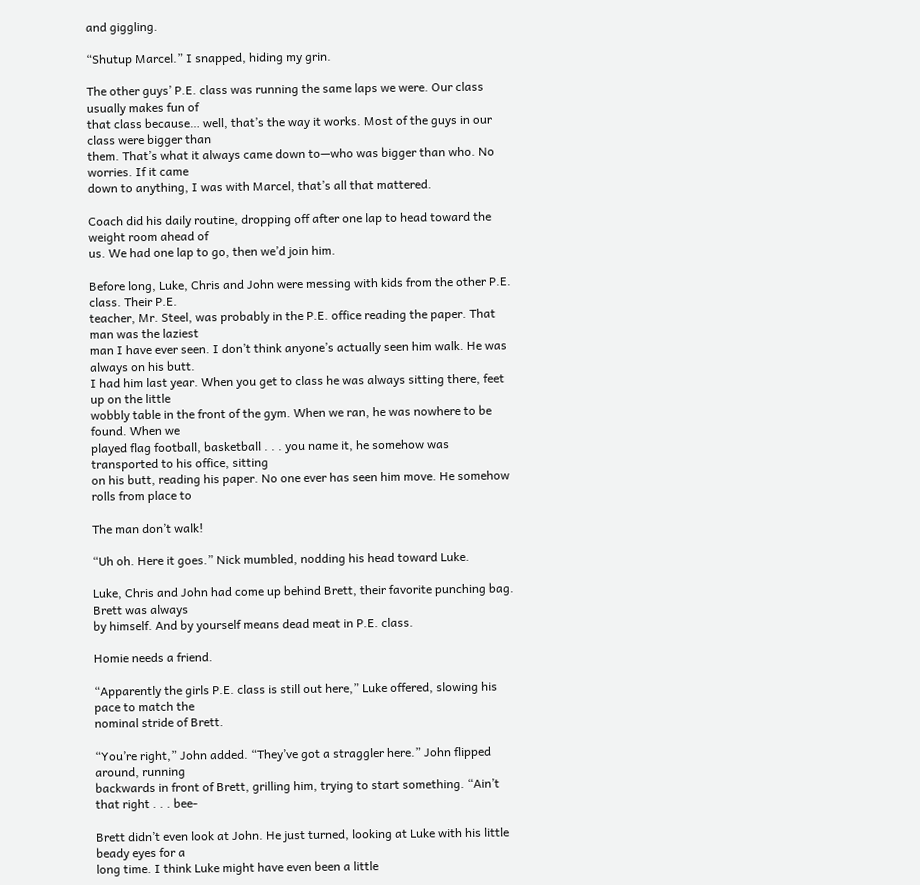and giggling.

“Shutup Marcel.” I snapped, hiding my grin.

The other guys’ P.E. class was running the same laps we were. Our class usually makes fun of
that class because… well, that’s the way it works. Most of the guys in our class were bigger than
them. That’s what it always came down to—who was bigger than who. No worries. If it came
down to anything, I was with Marcel, that’s all that mattered.

Coach did his daily routine, dropping off after one lap to head toward the weight room ahead of
us. We had one lap to go, then we’d join him.

Before long, Luke, Chris and John were messing with kids from the other P.E. class. Their P.E.
teacher, Mr. Steel, was probably in the P.E. office reading the paper. That man was the laziest
man I have ever seen. I don’t think anyone’s actually seen him walk. He was always on his butt.
I had him last year. When you get to class he was always sitting there, feet up on the little
wobbly table in the front of the gym. When we ran, he was nowhere to be found. When we
played flag football, basketball . . . you name it, he somehow was transported to his office, sitting
on his butt, reading his paper. No one ever has seen him move. He somehow rolls from place to

The man don’t walk!

“Uh oh. Here it goes.” Nick mumbled, nodding his head toward Luke.

Luke, Chris and John had come up behind Brett, their favorite punching bag. Brett was always
by himself. And by yourself means dead meat in P.E. class.

Homie needs a friend.

“Apparently the girls P.E. class is still out here,” Luke offered, slowing his pace to match the
nominal stride of Brett.

“You’re right,” John added. “They’ve got a straggler here.” John flipped around, running
backwards in front of Brett, grilling him, trying to start something. “Ain’t that right . . . bee-

Brett didn’t even look at John. He just turned, looking at Luke with his little beady eyes for a
long time. I think Luke might have even been a little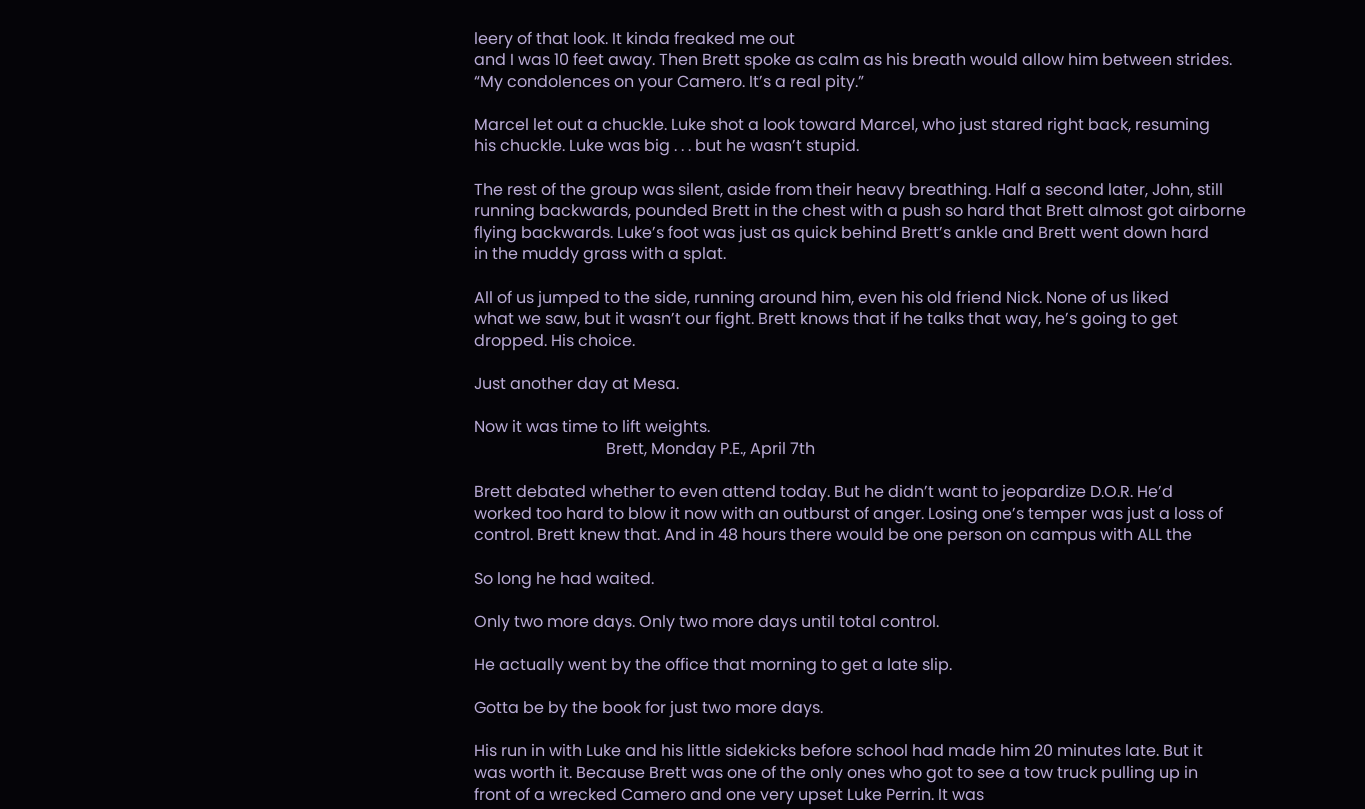leery of that look. It kinda freaked me out
and I was 10 feet away. Then Brett spoke as calm as his breath would allow him between strides.
“My condolences on your Camero. It’s a real pity.”

Marcel let out a chuckle. Luke shot a look toward Marcel, who just stared right back, resuming
his chuckle. Luke was big . . . but he wasn’t stupid.

The rest of the group was silent, aside from their heavy breathing. Half a second later, John, still
running backwards, pounded Brett in the chest with a push so hard that Brett almost got airborne
flying backwards. Luke’s foot was just as quick behind Brett’s ankle and Brett went down hard
in the muddy grass with a splat.

All of us jumped to the side, running around him, even his old friend Nick. None of us liked
what we saw, but it wasn’t our fight. Brett knows that if he talks that way, he’s going to get
dropped. His choice.

Just another day at Mesa.

Now it was time to lift weights.
                                 Brett, Monday P.E., April 7th

Brett debated whether to even attend today. But he didn’t want to jeopardize D.O.R. He’d
worked too hard to blow it now with an outburst of anger. Losing one’s temper was just a loss of
control. Brett knew that. And in 48 hours there would be one person on campus with ALL the

So long he had waited.

Only two more days. Only two more days until total control.

He actually went by the office that morning to get a late slip.

Gotta be by the book for just two more days.

His run in with Luke and his little sidekicks before school had made him 20 minutes late. But it
was worth it. Because Brett was one of the only ones who got to see a tow truck pulling up in
front of a wrecked Camero and one very upset Luke Perrin. It was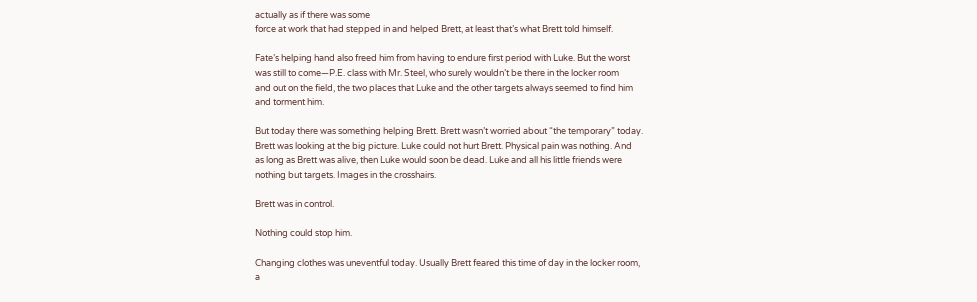actually as if there was some
force at work that had stepped in and helped Brett, at least that’s what Brett told himself.

Fate’s helping hand also freed him from having to endure first period with Luke. But the worst
was still to come—P.E. class with Mr. Steel, who surely wouldn’t be there in the locker room
and out on the field, the two places that Luke and the other targets always seemed to find him
and torment him.

But today there was something helping Brett. Brett wasn’t worried about “the temporary” today.
Brett was looking at the big picture. Luke could not hurt Brett. Physical pain was nothing. And
as long as Brett was alive, then Luke would soon be dead. Luke and all his little friends were
nothing but targets. Images in the crosshairs.

Brett was in control.

Nothing could stop him.

Changing clothes was uneventful today. Usually Brett feared this time of day in the locker room,
a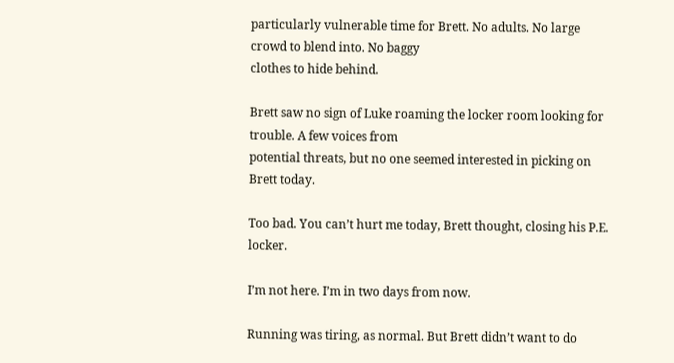particularly vulnerable time for Brett. No adults. No large crowd to blend into. No baggy
clothes to hide behind.

Brett saw no sign of Luke roaming the locker room looking for trouble. A few voices from
potential threats, but no one seemed interested in picking on Brett today.

Too bad. You can’t hurt me today, Brett thought, closing his P.E. locker.

I’m not here. I’m in two days from now.

Running was tiring, as normal. But Brett didn’t want to do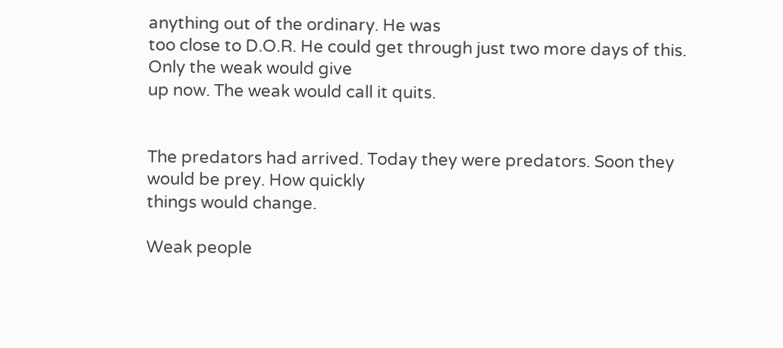anything out of the ordinary. He was
too close to D.O.R. He could get through just two more days of this. Only the weak would give
up now. The weak would call it quits.


The predators had arrived. Today they were predators. Soon they would be prey. How quickly
things would change.

Weak people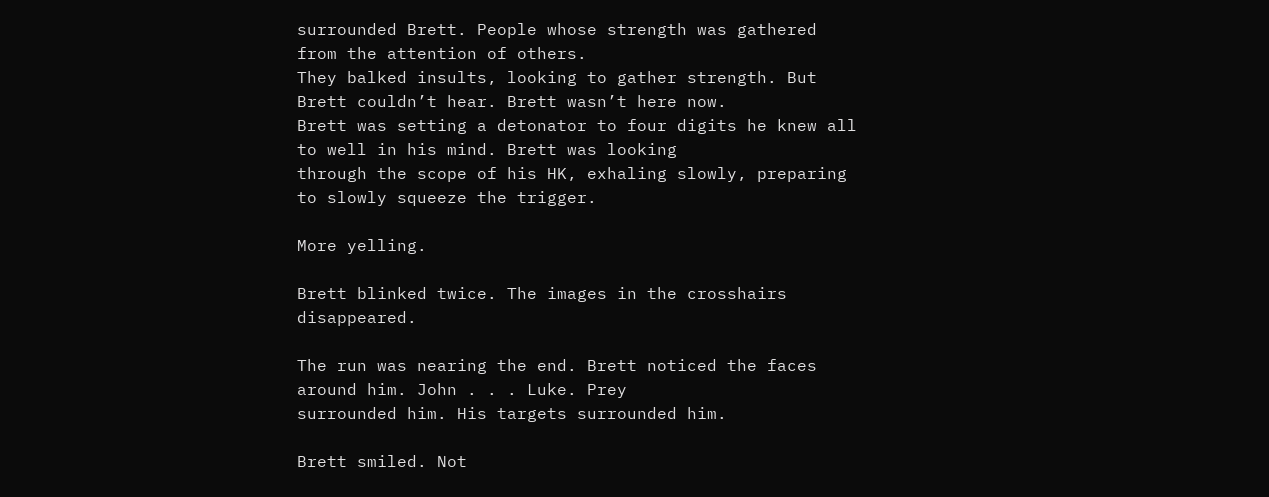surrounded Brett. People whose strength was gathered from the attention of others.
They balked insults, looking to gather strength. But Brett couldn’t hear. Brett wasn’t here now.
Brett was setting a detonator to four digits he knew all to well in his mind. Brett was looking
through the scope of his HK, exhaling slowly, preparing to slowly squeeze the trigger.

More yelling.

Brett blinked twice. The images in the crosshairs disappeared.

The run was nearing the end. Brett noticed the faces around him. John . . . Luke. Prey
surrounded him. His targets surrounded him.

Brett smiled. Not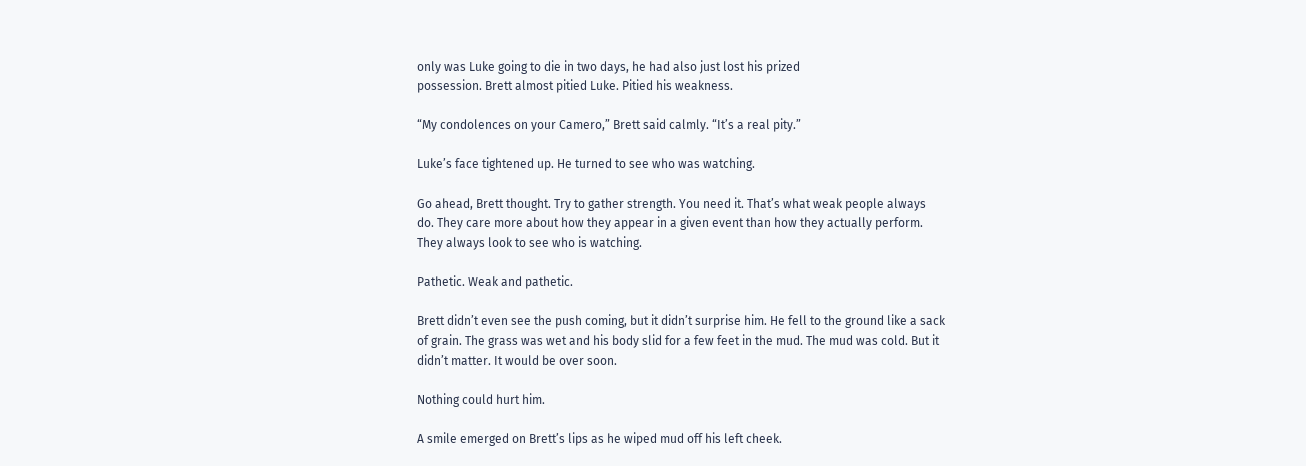only was Luke going to die in two days, he had also just lost his prized
possession. Brett almost pitied Luke. Pitied his weakness.

“My condolences on your Camero,” Brett said calmly. “It’s a real pity.”

Luke’s face tightened up. He turned to see who was watching.

Go ahead, Brett thought. Try to gather strength. You need it. That’s what weak people always
do. They care more about how they appear in a given event than how they actually perform.
They always look to see who is watching.

Pathetic. Weak and pathetic.

Brett didn’t even see the push coming, but it didn’t surprise him. He fell to the ground like a sack
of grain. The grass was wet and his body slid for a few feet in the mud. The mud was cold. But it
didn’t matter. It would be over soon.

Nothing could hurt him.

A smile emerged on Brett’s lips as he wiped mud off his left cheek.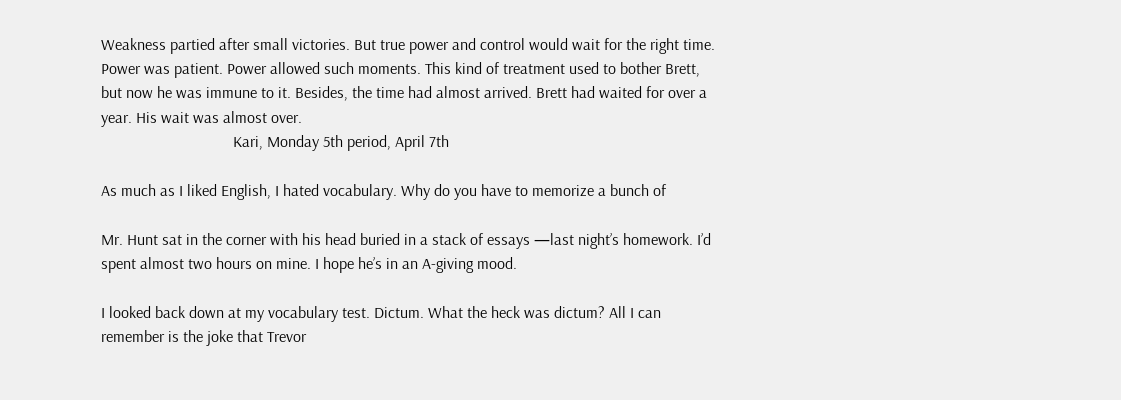Weakness partied after small victories. But true power and control would wait for the right time.
Power was patient. Power allowed such moments. This kind of treatment used to bother Brett,
but now he was immune to it. Besides, the time had almost arrived. Brett had waited for over a
year. His wait was almost over.
                                 Kari, Monday 5th period, April 7th

As much as I liked English, I hated vocabulary. Why do you have to memorize a bunch of

Mr. Hunt sat in the corner with his head buried in a stack of essays —last night’s homework. I’d
spent almost two hours on mine. I hope he’s in an A-giving mood.

I looked back down at my vocabulary test. Dictum. What the heck was dictum? All I can
remember is the joke that Trevor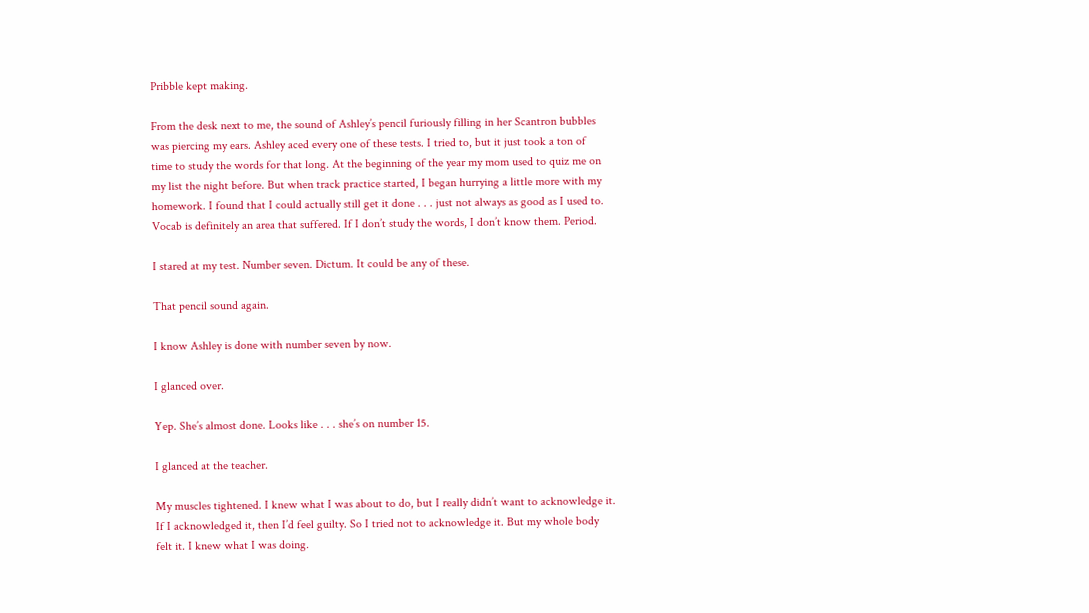Pribble kept making.

From the desk next to me, the sound of Ashley’s pencil furiously filling in her Scantron bubbles
was piercing my ears. Ashley aced every one of these tests. I tried to, but it just took a ton of
time to study the words for that long. At the beginning of the year my mom used to quiz me on
my list the night before. But when track practice started, I began hurrying a little more with my
homework. I found that I could actually still get it done . . . just not always as good as I used to.
Vocab is definitely an area that suffered. If I don’t study the words, I don’t know them. Period.

I stared at my test. Number seven. Dictum. It could be any of these.

That pencil sound again.

I know Ashley is done with number seven by now.

I glanced over.

Yep. She’s almost done. Looks like . . . she’s on number 15.

I glanced at the teacher.

My muscles tightened. I knew what I was about to do, but I really didn’t want to acknowledge it.
If I acknowledged it, then I’d feel guilty. So I tried not to acknowledge it. But my whole body
felt it. I knew what I was doing.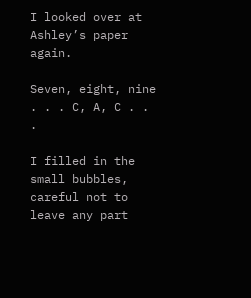I looked over at Ashley’s paper again.

Seven, eight, nine . . . C, A, C . . .

I filled in the small bubbles, careful not to leave any part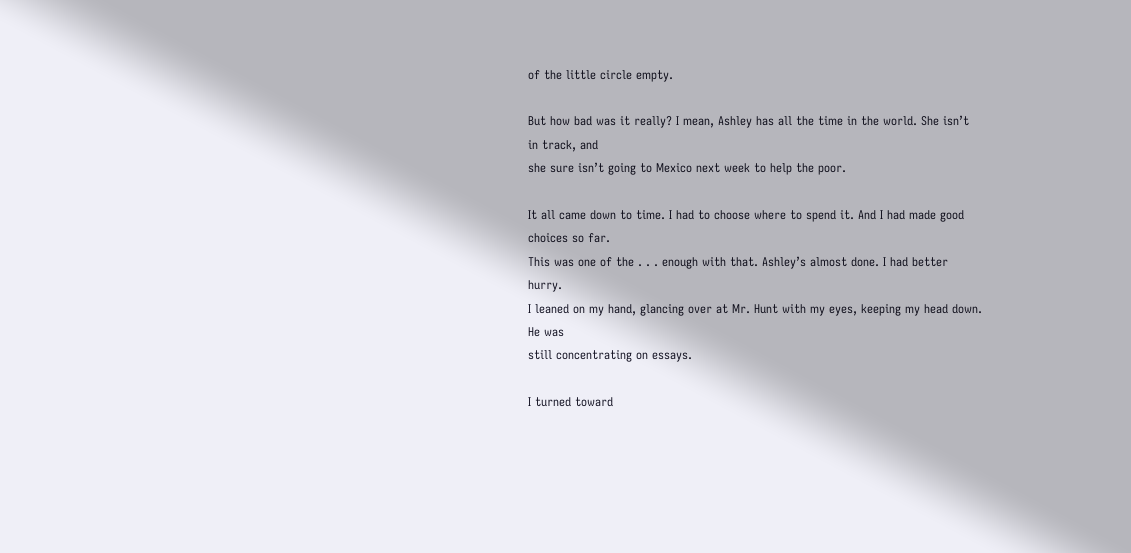of the little circle empty.

But how bad was it really? I mean, Ashley has all the time in the world. She isn’t in track, and
she sure isn’t going to Mexico next week to help the poor.

It all came down to time. I had to choose where to spend it. And I had made good choices so far.
This was one of the . . . enough with that. Ashley’s almost done. I had better hurry.
I leaned on my hand, glancing over at Mr. Hunt with my eyes, keeping my head down. He was
still concentrating on essays.

I turned toward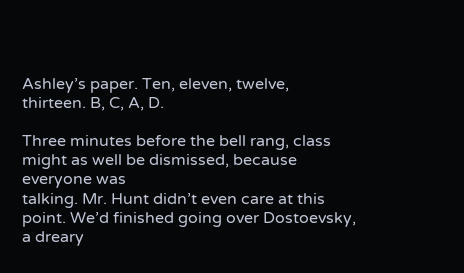Ashley’s paper. Ten, eleven, twelve, thirteen. B, C, A, D.

Three minutes before the bell rang, class might as well be dismissed, because everyone was
talking. Mr. Hunt didn’t even care at this point. We’d finished going over Dostoevsky, a dreary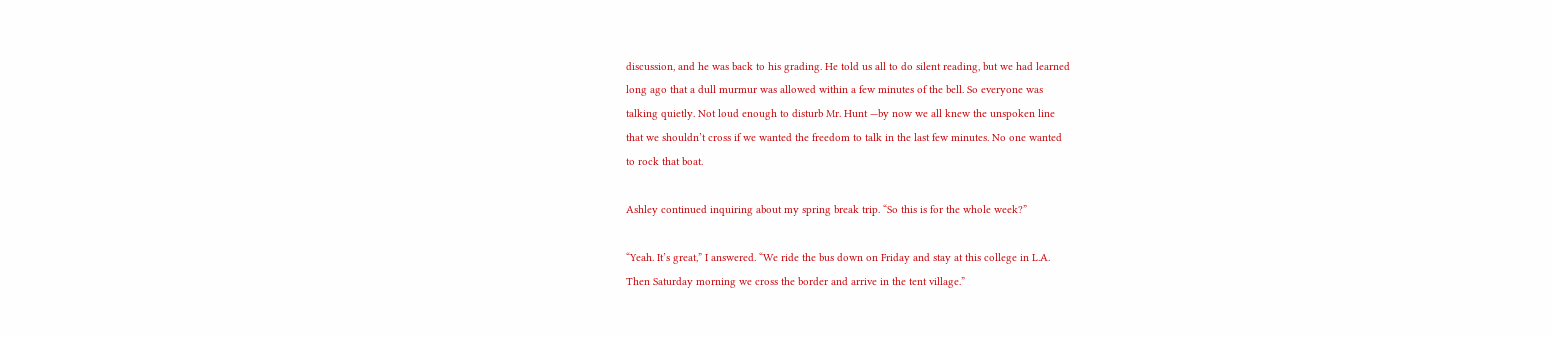discussion, and he was back to his grading. He told us all to do silent reading, but we had learned
long ago that a dull murmur was allowed within a few minutes of the bell. So everyone was
talking quietly. Not loud enough to disturb Mr. Hunt —by now we all knew the unspoken line
that we shouldn’t cross if we wanted the freedom to talk in the last few minutes. No one wanted
to rock that boat.

Ashley continued inquiring about my spring break trip. “So this is for the whole week?”

“Yeah. It’s great,” I answered. “We ride the bus down on Friday and stay at this college in L.A.
Then Saturday morning we cross the border and arrive in the tent village.”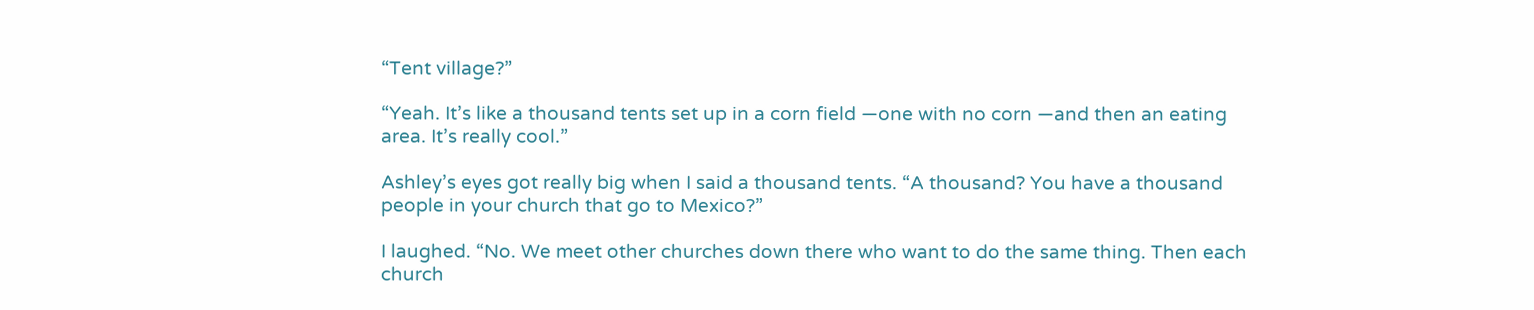“Tent village?”

“Yeah. It’s like a thousand tents set up in a corn field —one with no corn —and then an eating
area. It’s really cool.”

Ashley’s eyes got really big when I said a thousand tents. “A thousand? You have a thousand
people in your church that go to Mexico?”

I laughed. “No. We meet other churches down there who want to do the same thing. Then each
church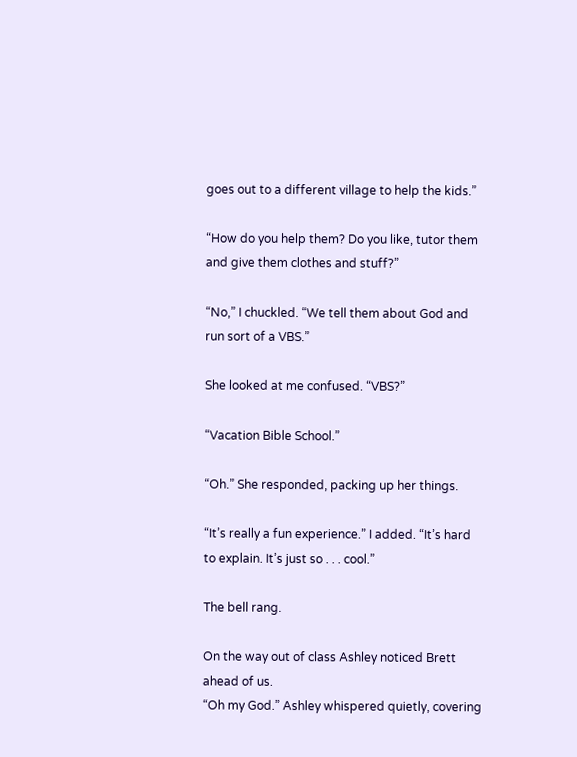goes out to a different village to help the kids.”

“How do you help them? Do you like, tutor them and give them clothes and stuff?”

“No,” I chuckled. “We tell them about God and run sort of a VBS.”

She looked at me confused. “VBS?”

“Vacation Bible School.”

“Oh.” She responded, packing up her things.

“It’s really a fun experience.” I added. “It’s hard to explain. It’s just so . . . cool.”

The bell rang.

On the way out of class Ashley noticed Brett ahead of us.
“Oh my God.” Ashley whispered quietly, covering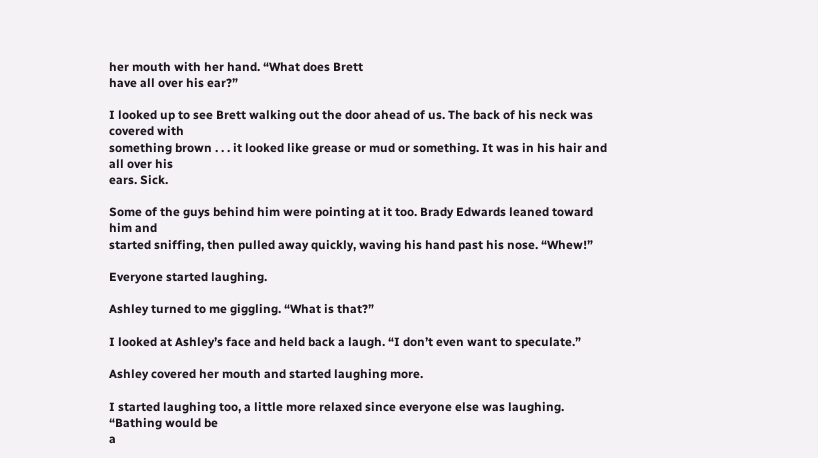her mouth with her hand. “What does Brett
have all over his ear?”

I looked up to see Brett walking out the door ahead of us. The back of his neck was covered with
something brown . . . it looked like grease or mud or something. It was in his hair and all over his
ears. Sick.

Some of the guys behind him were pointing at it too. Brady Edwards leaned toward him and
started sniffing, then pulled away quickly, waving his hand past his nose. “Whew!”

Everyone started laughing.

Ashley turned to me giggling. “What is that?”

I looked at Ashley’s face and held back a laugh. “I don’t even want to speculate.”

Ashley covered her mouth and started laughing more.

I started laughing too, a little more relaxed since everyone else was laughing. “Bathing would be
a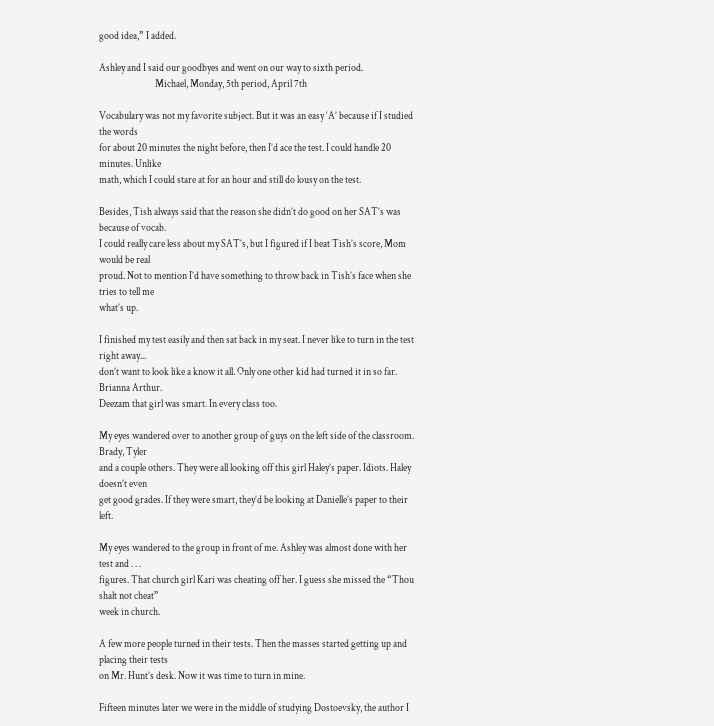good idea,” I added.

Ashley and I said our goodbyes and went on our way to sixth period.
                            Michael, Monday, 5th period, April 7th

Vocabulary was not my favorite subject. But it was an easy ‘A’ because if I studied the words
for about 20 minutes the night before, then I’d ace the test. I could handle 20 minutes. Unlike
math, which I could stare at for an hour and still do lousy on the test.

Besides, Tish always said that the reason she didn’t do good on her SAT’s was because of vocab.
I could really care less about my SAT’s, but I figured if I beat Tish’s score, Mom would be real
proud. Not to mention I’d have something to throw back in Tish’s face when she tries to tell me
what’s up.

I finished my test easily and then sat back in my seat. I never like to turn in the test right away...
don’t want to look like a know it all. Only one other kid had turned it in so far. Brianna Arthur.
Deezam that girl was smart. In every class too.

My eyes wandered over to another group of guys on the left side of the classroom. Brady, Tyler
and a couple others. They were all looking off this girl Haley’s paper. Idiots. Haley doesn’t even
get good grades. If they were smart, they’d be looking at Danielle’s paper to their left.

My eyes wandered to the group in front of me. Ashley was almost done with her test and . . .
figures. That church girl Kari was cheating off her. I guess she missed the “Thou shalt not cheat”
week in church.

A few more people turned in their tests. Then the masses started getting up and placing their tests
on Mr. Hunt’s desk. Now it was time to turn in mine.

Fifteen minutes later we were in the middle of studying Dostoevsky, the author I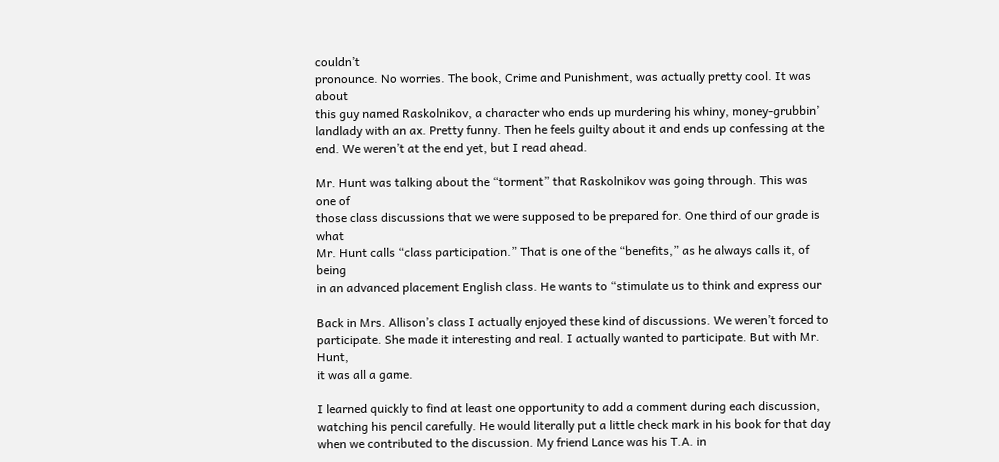couldn’t
pronounce. No worries. The book, Crime and Punishment, was actually pretty cool. It was about
this guy named Raskolnikov, a character who ends up murdering his whiny, money-grubbin’
landlady with an ax. Pretty funny. Then he feels guilty about it and ends up confessing at the
end. We weren’t at the end yet, but I read ahead.

Mr. Hunt was talking about the “torment” that Raskolnikov was going through. This was one of
those class discussions that we were supposed to be prepared for. One third of our grade is what
Mr. Hunt calls “class participation.” That is one of the “benefits,” as he always calls it, of being
in an advanced placement English class. He wants to “stimulate us to think and express our

Back in Mrs. Allison’s class I actually enjoyed these kind of discussions. We weren’t forced to
participate. She made it interesting and real. I actually wanted to participate. But with Mr. Hunt,
it was all a game.

I learned quickly to find at least one opportunity to add a comment during each discussion,
watching his pencil carefully. He would literally put a little check mark in his book for that day
when we contributed to the discussion. My friend Lance was his T.A. in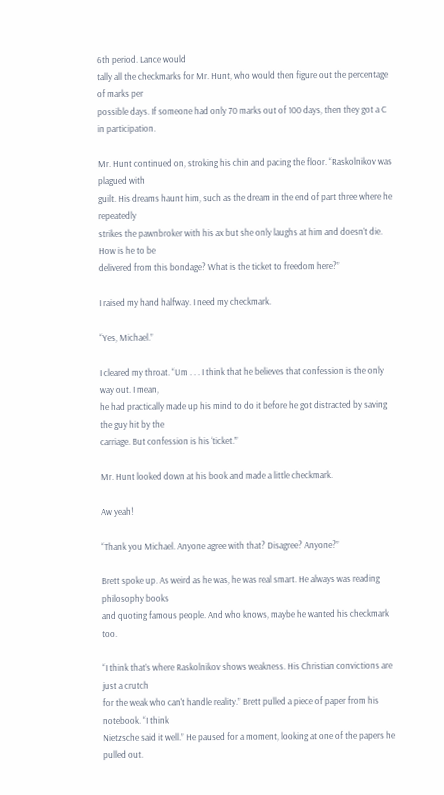6th period. Lance would
tally all the checkmarks for Mr. Hunt, who would then figure out the percentage of marks per
possible days. If someone had only 70 marks out of 100 days, then they got a C in participation.

Mr. Hunt continued on, stroking his chin and pacing the floor. “Raskolnikov was plagued with
guilt. His dreams haunt him, such as the dream in the end of part three where he repeatedly
strikes the pawnbroker with his ax but she only laughs at him and doesn’t die. How is he to be
delivered from this bondage? What is the ticket to freedom here?”

I raised my hand halfway. I need my checkmark.

“Yes, Michael.”

I cleared my throat. “Um . . . I think that he believes that confession is the only way out. I mean,
he had practically made up his mind to do it before he got distracted by saving the guy hit by the
carriage. But confession is his ‘ticket.’”

Mr. Hunt looked down at his book and made a little checkmark.

Aw yeah!

“Thank you Michael. Anyone agree with that? Disagree? Anyone?”

Brett spoke up. As weird as he was, he was real smart. He always was reading philosophy books
and quoting famous people. And who knows, maybe he wanted his checkmark too.

“I think that’s where Raskolnikov shows weakness. His Christian convictions are just a crutch
for the weak who can't handle reality.” Brett pulled a piece of paper from his notebook. “I think
Nietzsche said it well.” He paused for a moment, looking at one of the papers he pulled out.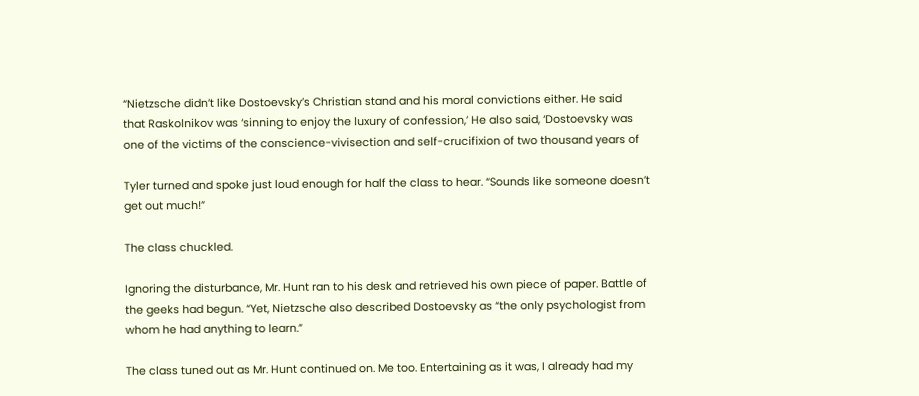“Nietzsche didn’t like Dostoevsky’s Christian stand and his moral convictions either. He said
that Raskolnikov was ‘sinning to enjoy the luxury of confession,’ He also said, ‘Dostoevsky was
one of the victims of the conscience-vivisection and self-crucifixion of two thousand years of

Tyler turned and spoke just loud enough for half the class to hear. “Sounds like someone doesn’t
get out much!”

The class chuckled.

Ignoring the disturbance, Mr. Hunt ran to his desk and retrieved his own piece of paper. Battle of
the geeks had begun. “Yet, Nietzsche also described Dostoevsky as “the only psychologist from
whom he had anything to learn.”

The class tuned out as Mr. Hunt continued on. Me too. Entertaining as it was, I already had my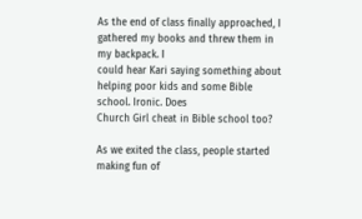As the end of class finally approached, I gathered my books and threw them in my backpack. I
could hear Kari saying something about helping poor kids and some Bible school. Ironic. Does
Church Girl cheat in Bible school too?

As we exited the class, people started making fun of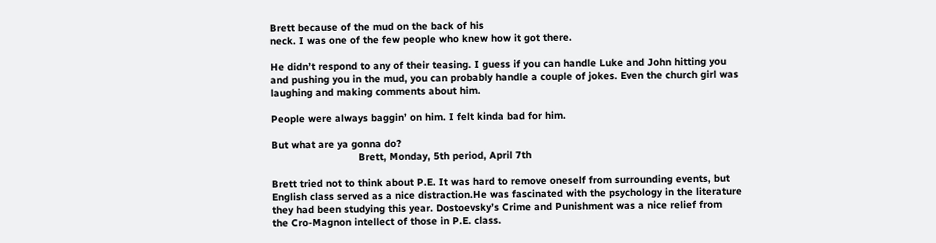Brett because of the mud on the back of his
neck. I was one of the few people who knew how it got there.

He didn’t respond to any of their teasing. I guess if you can handle Luke and John hitting you
and pushing you in the mud, you can probably handle a couple of jokes. Even the church girl was
laughing and making comments about him.

People were always baggin’ on him. I felt kinda bad for him.

But what are ya gonna do?
                             Brett, Monday, 5th period, April 7th

Brett tried not to think about P.E. It was hard to remove oneself from surrounding events, but
English class served as a nice distraction.He was fascinated with the psychology in the literature
they had been studying this year. Dostoevsky’s Crime and Punishment was a nice relief from
the Cro-Magnon intellect of those in P.E. class.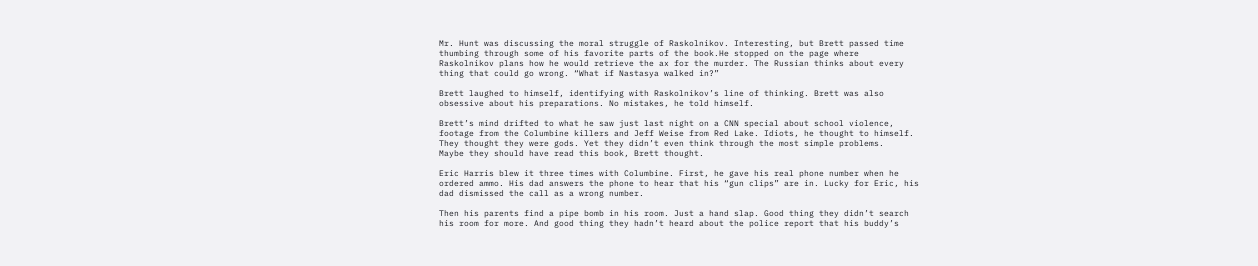Mr. Hunt was discussing the moral struggle of Raskolnikov. Interesting, but Brett passed time
thumbing through some of his favorite parts of the book.He stopped on the page where
Raskolnikov plans how he would retrieve the ax for the murder. The Russian thinks about every
thing that could go wrong. “What if Nastasya walked in?”

Brett laughed to himself, identifying with Raskolnikov’s line of thinking. Brett was also
obsessive about his preparations. No mistakes, he told himself.

Brett’s mind drifted to what he saw just last night on a CNN special about school violence,
footage from the Columbine killers and Jeff Weise from Red Lake. Idiots, he thought to himself.
They thought they were gods. Yet they didn’t even think through the most simple problems.
Maybe they should have read this book, Brett thought.

Eric Harris blew it three times with Columbine. First, he gave his real phone number when he
ordered ammo. His dad answers the phone to hear that his “gun clips” are in. Lucky for Eric, his
dad dismissed the call as a wrong number.

Then his parents find a pipe bomb in his room. Just a hand slap. Good thing they didn’t search
his room for more. And good thing they hadn’t heard about the police report that his buddy’s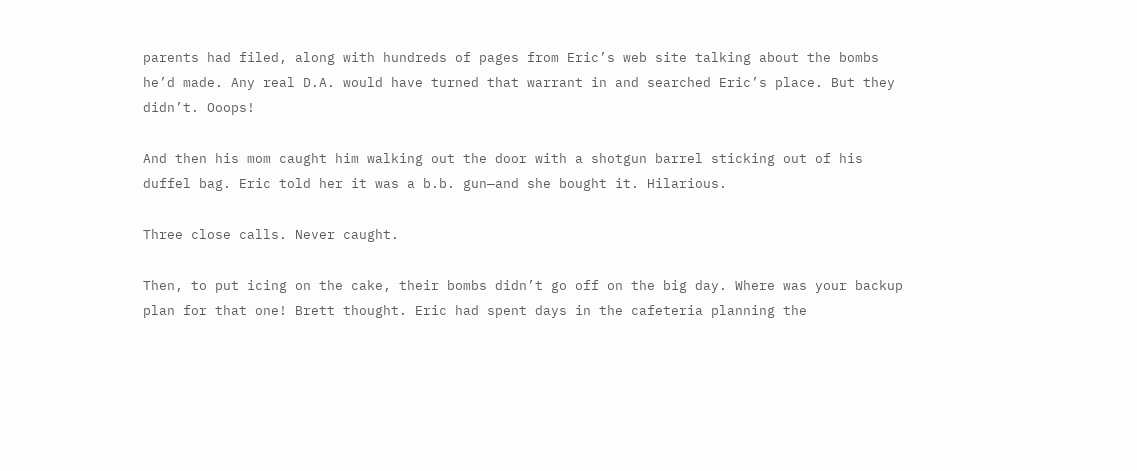parents had filed, along with hundreds of pages from Eric’s web site talking about the bombs
he’d made. Any real D.A. would have turned that warrant in and searched Eric’s place. But they
didn’t. Ooops!

And then his mom caught him walking out the door with a shotgun barrel sticking out of his
duffel bag. Eric told her it was a b.b. gun—and she bought it. Hilarious.

Three close calls. Never caught.

Then, to put icing on the cake, their bombs didn’t go off on the big day. Where was your backup
plan for that one! Brett thought. Eric had spent days in the cafeteria planning the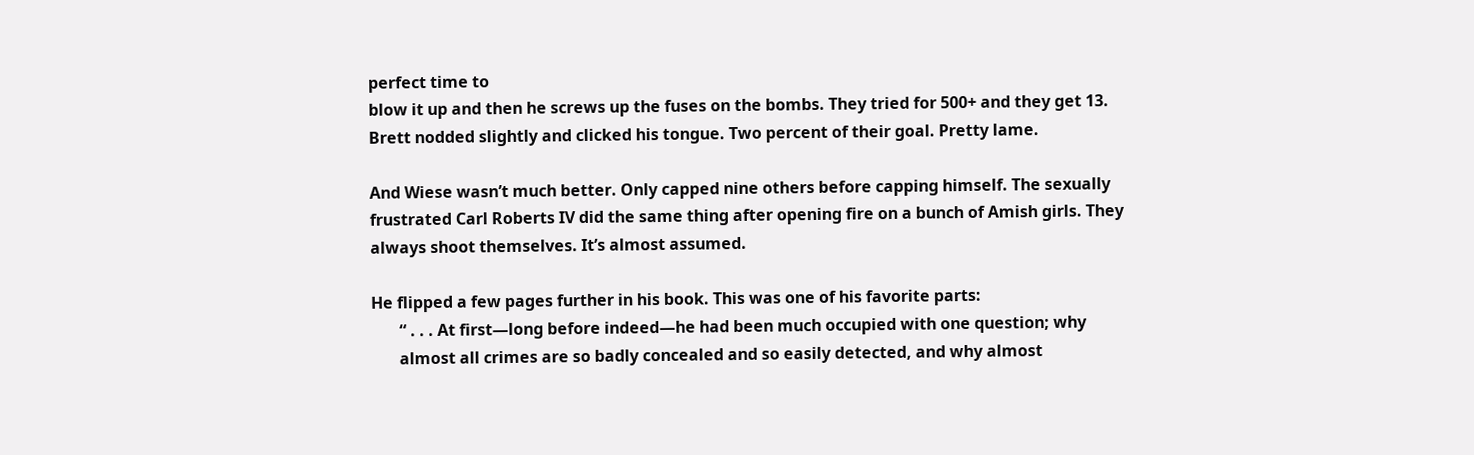perfect time to
blow it up and then he screws up the fuses on the bombs. They tried for 500+ and they get 13.
Brett nodded slightly and clicked his tongue. Two percent of their goal. Pretty lame.

And Wiese wasn’t much better. Only capped nine others before capping himself. The sexually
frustrated Carl Roberts IV did the same thing after opening fire on a bunch of Amish girls. They
always shoot themselves. It’s almost assumed.

He flipped a few pages further in his book. This was one of his favorite parts:
       “ . . . At first—long before indeed—he had been much occupied with one question; why
       almost all crimes are so badly concealed and so easily detected, and why almost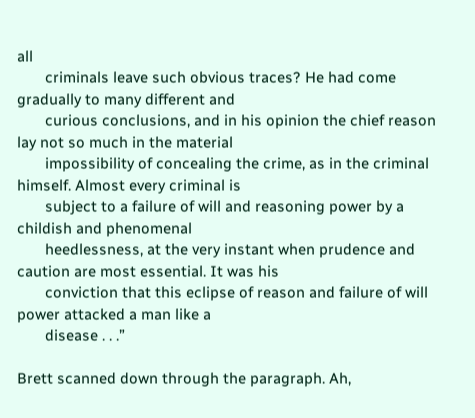all
       criminals leave such obvious traces? He had come gradually to many different and
       curious conclusions, and in his opinion the chief reason lay not so much in the material
       impossibility of concealing the crime, as in the criminal himself. Almost every criminal is
       subject to a failure of will and reasoning power by a childish and phenomenal
       heedlessness, at the very instant when prudence and caution are most essential. It was his
       conviction that this eclipse of reason and failure of will power attacked a man like a
       disease . . .”

Brett scanned down through the paragraph. Ah,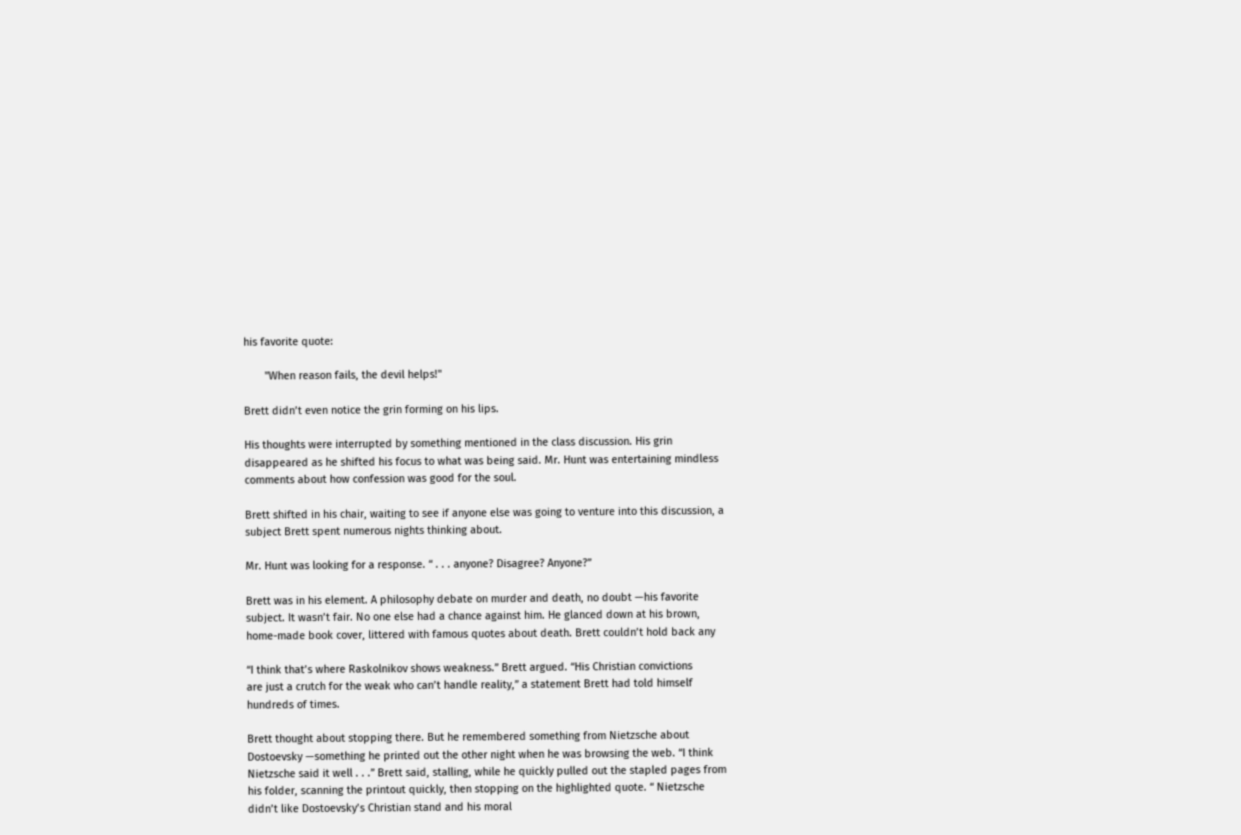his favorite quote:

       "When reason fails, the devil helps!"

Brett didn’t even notice the grin forming on his lips.

His thoughts were interrupted by something mentioned in the class discussion. His grin
disappeared as he shifted his focus to what was being said. Mr. Hunt was entertaining mindless
comments about how confession was good for the soul.

Brett shifted in his chair, waiting to see if anyone else was going to venture into this discussion, a
subject Brett spent numerous nights thinking about.

Mr. Hunt was looking for a response. “ . . . anyone? Disagree? Anyone?”

Brett was in his element. A philosophy debate on murder and death, no doubt —his favorite
subject. It wasn’t fair. No one else had a chance against him. He glanced down at his brown,
home-made book cover, littered with famous quotes about death. Brett couldn’t hold back any

“I think that’s where Raskolnikov shows weakness.” Brett argued. “His Christian convictions
are just a crutch for the weak who can’t handle reality,” a statement Brett had told himself
hundreds of times.

Brett thought about stopping there. But he remembered something from Nietzsche about
Dostoevsky —something he printed out the other night when he was browsing the web. “I think
Nietzsche said it well . . .” Brett said, stalling, while he quickly pulled out the stapled pages from
his folder, scanning the printout quickly, then stopping on the highlighted quote. “ Nietzsche
didn’t like Dostoevsky’s Christian stand and his moral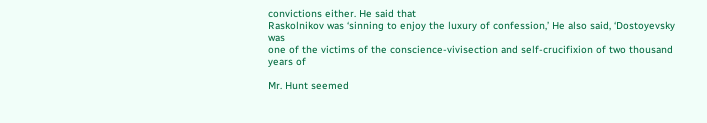convictions either. He said that
Raskolnikov was ‘sinning to enjoy the luxury of confession,’ He also said, ‘Dostoyevsky was
one of the victims of the conscience-vivisection and self-crucifixion of two thousand years of

Mr. Hunt seemed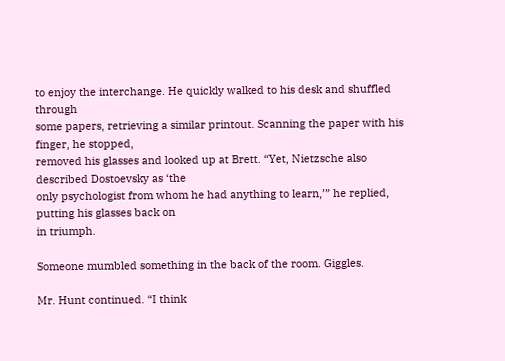to enjoy the interchange. He quickly walked to his desk and shuffled through
some papers, retrieving a similar printout. Scanning the paper with his finger, he stopped,
removed his glasses and looked up at Brett. “Yet, Nietzsche also described Dostoevsky as ‘the
only psychologist from whom he had anything to learn,’” he replied, putting his glasses back on
in triumph.

Someone mumbled something in the back of the room. Giggles.

Mr. Hunt continued. “I think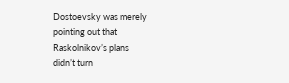Dostoevsky was merely pointing out that Raskolnikov’s plans
didn’t turn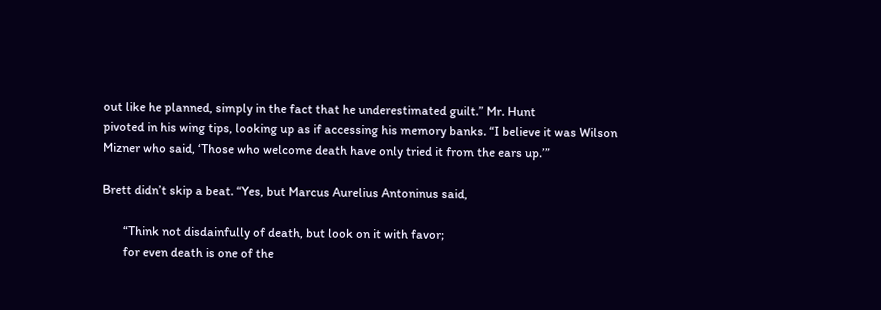out like he planned, simply in the fact that he underestimated guilt.” Mr. Hunt
pivoted in his wing tips, looking up as if accessing his memory banks. “I believe it was Wilson
Mizner who said, ‘Those who welcome death have only tried it from the ears up.’”

Brett didn’t skip a beat. “Yes, but Marcus Aurelius Antoninus said,

       “Think not disdainfully of death, but look on it with favor;
       for even death is one of the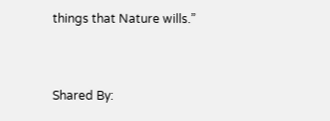things that Nature wills.”


Shared By: